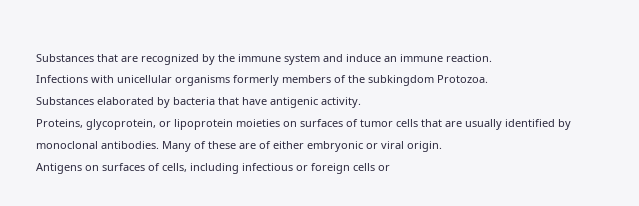Substances that are recognized by the immune system and induce an immune reaction.
Infections with unicellular organisms formerly members of the subkingdom Protozoa.
Substances elaborated by bacteria that have antigenic activity.
Proteins, glycoprotein, or lipoprotein moieties on surfaces of tumor cells that are usually identified by monoclonal antibodies. Many of these are of either embryonic or viral origin.
Antigens on surfaces of cells, including infectious or foreign cells or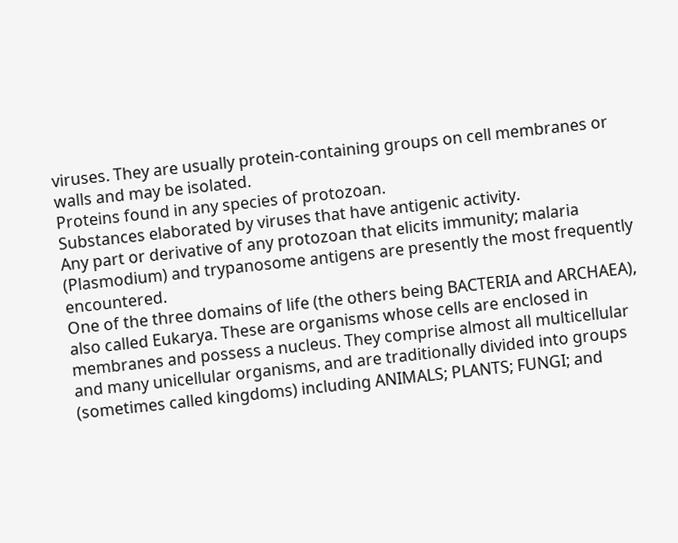viruses. They are usually protein-containing groups on cell membranes or walls and may be isolated.
Proteins found in any species of protozoan.
Substances elaborated by viruses that have antigenic activity.
Any part or derivative of any protozoan that elicits immunity; malaria (Plasmodium) and trypanosome antigens are presently the most frequently encountered.
One of the three domains of life (the others being BACTERIA and ARCHAEA), also called Eukarya. These are organisms whose cells are enclosed in membranes and possess a nucleus. They comprise almost all multicellular and many unicellular organisms, and are traditionally divided into groups (sometimes called kingdoms) including ANIMALS; PLANTS; FUNGI; and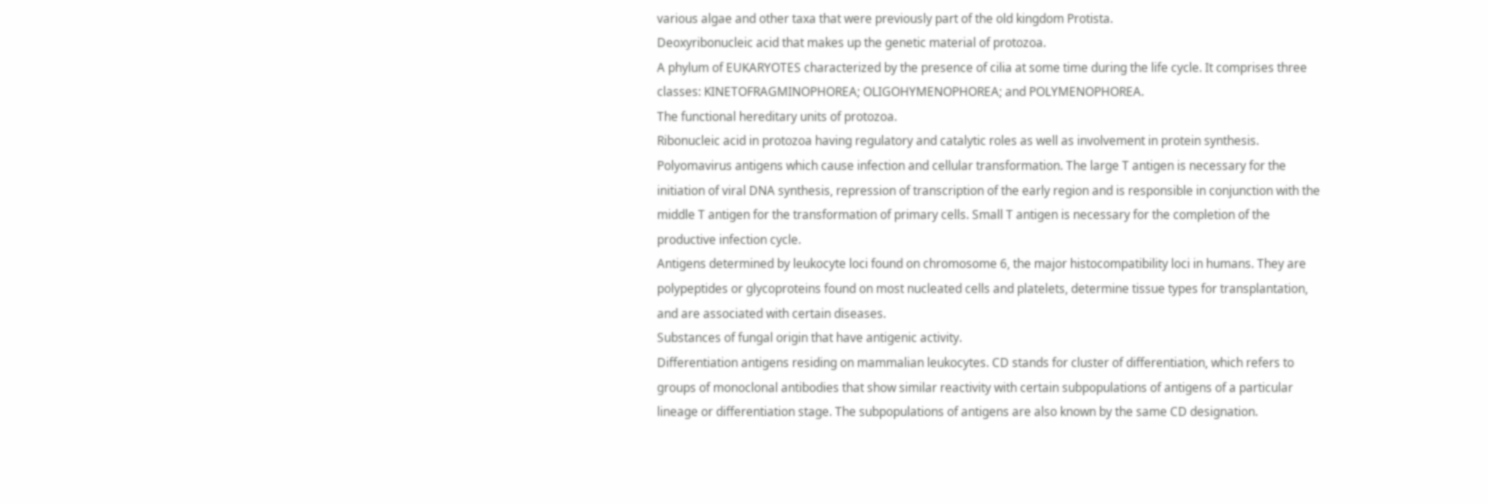various algae and other taxa that were previously part of the old kingdom Protista.
Deoxyribonucleic acid that makes up the genetic material of protozoa.
A phylum of EUKARYOTES characterized by the presence of cilia at some time during the life cycle. It comprises three classes: KINETOFRAGMINOPHOREA; OLIGOHYMENOPHOREA; and POLYMENOPHOREA.
The functional hereditary units of protozoa.
Ribonucleic acid in protozoa having regulatory and catalytic roles as well as involvement in protein synthesis.
Polyomavirus antigens which cause infection and cellular transformation. The large T antigen is necessary for the initiation of viral DNA synthesis, repression of transcription of the early region and is responsible in conjunction with the middle T antigen for the transformation of primary cells. Small T antigen is necessary for the completion of the productive infection cycle.
Antigens determined by leukocyte loci found on chromosome 6, the major histocompatibility loci in humans. They are polypeptides or glycoproteins found on most nucleated cells and platelets, determine tissue types for transplantation, and are associated with certain diseases.
Substances of fungal origin that have antigenic activity.
Differentiation antigens residing on mammalian leukocytes. CD stands for cluster of differentiation, which refers to groups of monoclonal antibodies that show similar reactivity with certain subpopulations of antigens of a particular lineage or differentiation stage. The subpopulations of antigens are also known by the same CD designation.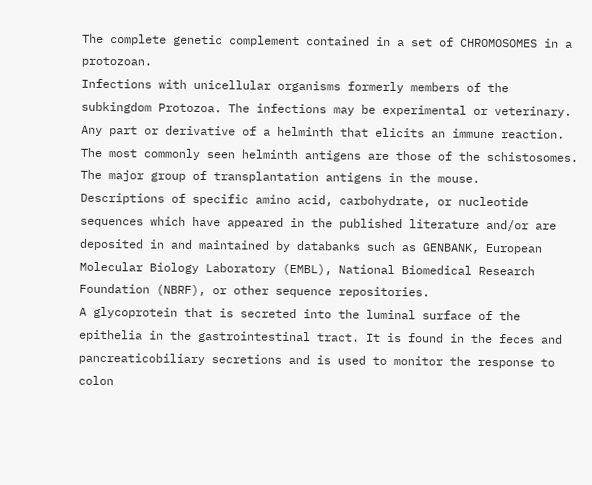The complete genetic complement contained in a set of CHROMOSOMES in a protozoan.
Infections with unicellular organisms formerly members of the subkingdom Protozoa. The infections may be experimental or veterinary.
Any part or derivative of a helminth that elicits an immune reaction. The most commonly seen helminth antigens are those of the schistosomes.
The major group of transplantation antigens in the mouse.
Descriptions of specific amino acid, carbohydrate, or nucleotide sequences which have appeared in the published literature and/or are deposited in and maintained by databanks such as GENBANK, European Molecular Biology Laboratory (EMBL), National Biomedical Research Foundation (NBRF), or other sequence repositories.
A glycoprotein that is secreted into the luminal surface of the epithelia in the gastrointestinal tract. It is found in the feces and pancreaticobiliary secretions and is used to monitor the response to colon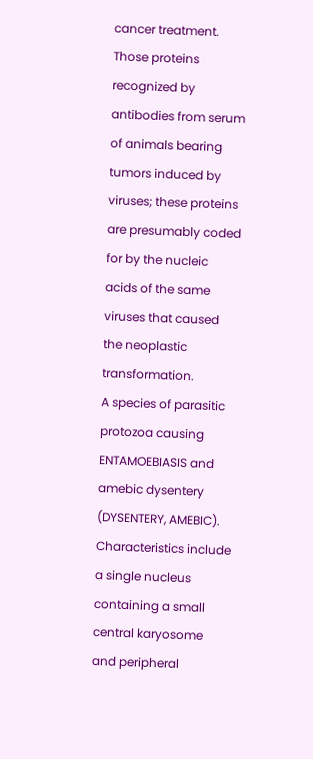cancer treatment.
Those proteins recognized by antibodies from serum of animals bearing tumors induced by viruses; these proteins are presumably coded for by the nucleic acids of the same viruses that caused the neoplastic transformation.
A species of parasitic protozoa causing ENTAMOEBIASIS and amebic dysentery (DYSENTERY, AMEBIC). Characteristics include a single nucleus containing a small central karyosome and peripheral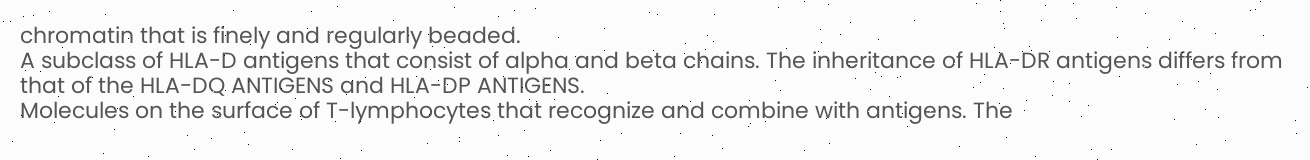chromatin that is finely and regularly beaded.
A subclass of HLA-D antigens that consist of alpha and beta chains. The inheritance of HLA-DR antigens differs from that of the HLA-DQ ANTIGENS and HLA-DP ANTIGENS.
Molecules on the surface of T-lymphocytes that recognize and combine with antigens. The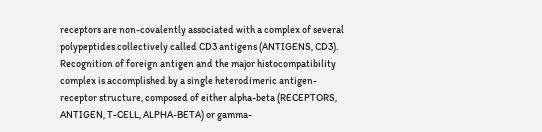receptors are non-covalently associated with a complex of several polypeptides collectively called CD3 antigens (ANTIGENS, CD3). Recognition of foreign antigen and the major histocompatibility complex is accomplished by a single heterodimeric antigen-receptor structure, composed of either alpha-beta (RECEPTORS, ANTIGEN, T-CELL, ALPHA-BETA) or gamma-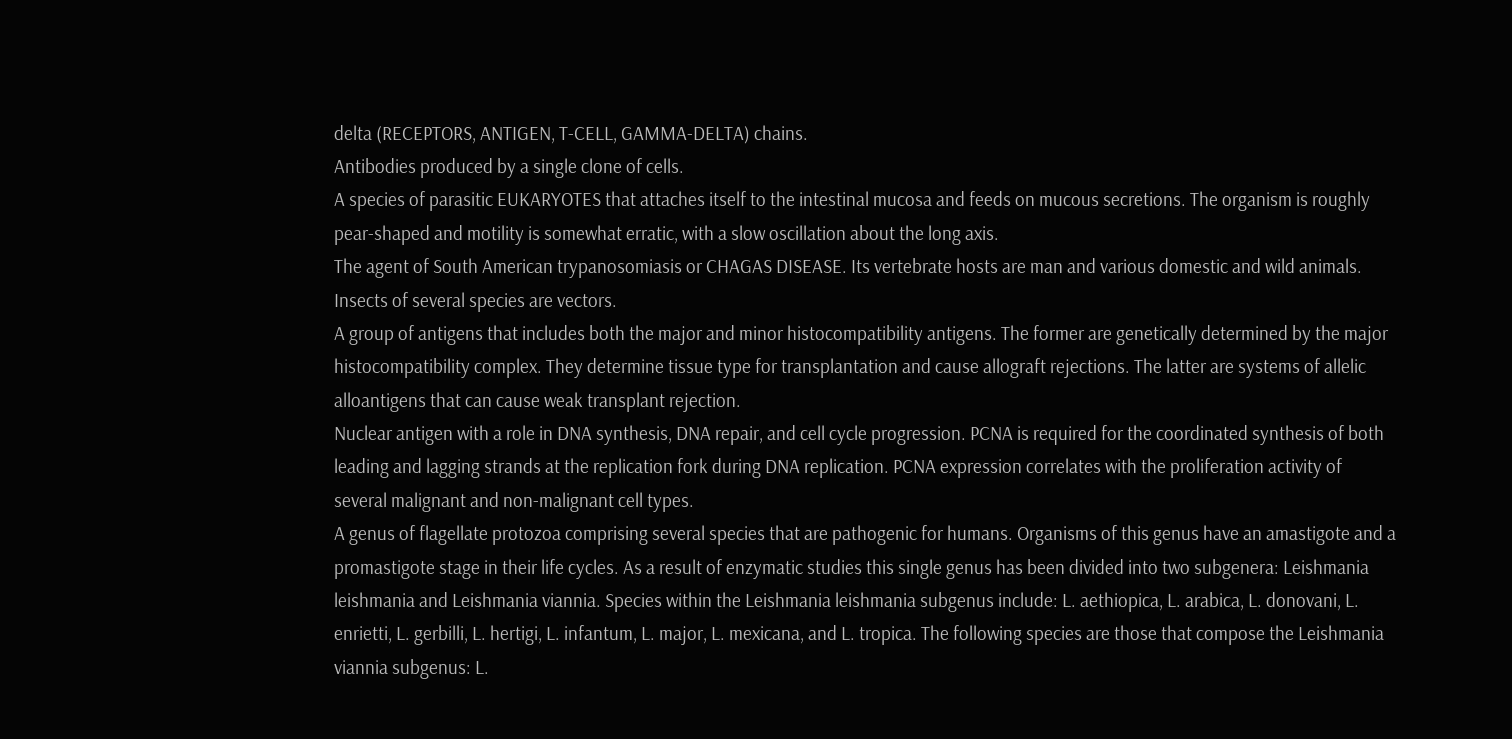delta (RECEPTORS, ANTIGEN, T-CELL, GAMMA-DELTA) chains.
Antibodies produced by a single clone of cells.
A species of parasitic EUKARYOTES that attaches itself to the intestinal mucosa and feeds on mucous secretions. The organism is roughly pear-shaped and motility is somewhat erratic, with a slow oscillation about the long axis.
The agent of South American trypanosomiasis or CHAGAS DISEASE. Its vertebrate hosts are man and various domestic and wild animals. Insects of several species are vectors.
A group of antigens that includes both the major and minor histocompatibility antigens. The former are genetically determined by the major histocompatibility complex. They determine tissue type for transplantation and cause allograft rejections. The latter are systems of allelic alloantigens that can cause weak transplant rejection.
Nuclear antigen with a role in DNA synthesis, DNA repair, and cell cycle progression. PCNA is required for the coordinated synthesis of both leading and lagging strands at the replication fork during DNA replication. PCNA expression correlates with the proliferation activity of several malignant and non-malignant cell types.
A genus of flagellate protozoa comprising several species that are pathogenic for humans. Organisms of this genus have an amastigote and a promastigote stage in their life cycles. As a result of enzymatic studies this single genus has been divided into two subgenera: Leishmania leishmania and Leishmania viannia. Species within the Leishmania leishmania subgenus include: L. aethiopica, L. arabica, L. donovani, L. enrietti, L. gerbilli, L. hertigi, L. infantum, L. major, L. mexicana, and L. tropica. The following species are those that compose the Leishmania viannia subgenus: L.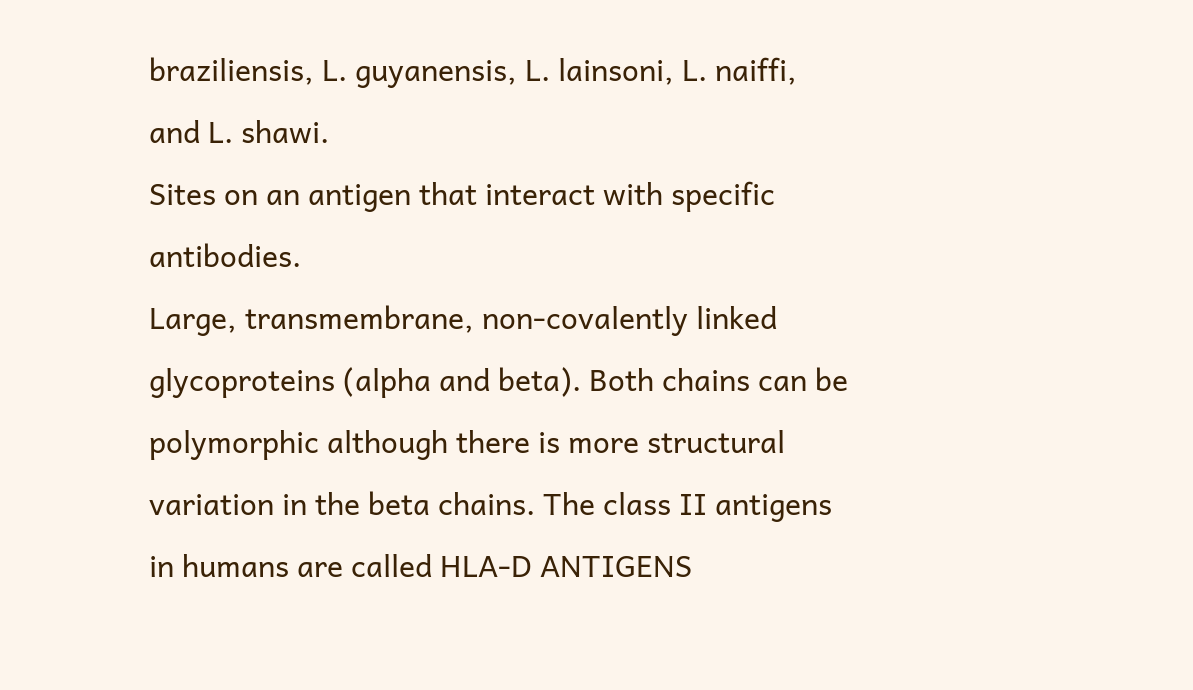braziliensis, L. guyanensis, L. lainsoni, L. naiffi, and L. shawi.
Sites on an antigen that interact with specific antibodies.
Large, transmembrane, non-covalently linked glycoproteins (alpha and beta). Both chains can be polymorphic although there is more structural variation in the beta chains. The class II antigens in humans are called HLA-D ANTIGENS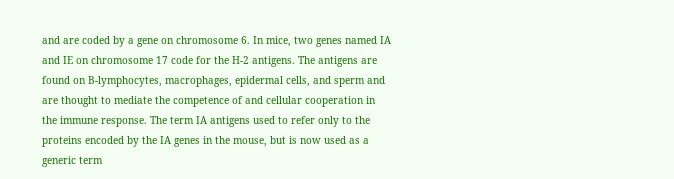and are coded by a gene on chromosome 6. In mice, two genes named IA and IE on chromosome 17 code for the H-2 antigens. The antigens are found on B-lymphocytes, macrophages, epidermal cells, and sperm and are thought to mediate the competence of and cellular cooperation in the immune response. The term IA antigens used to refer only to the proteins encoded by the IA genes in the mouse, but is now used as a generic term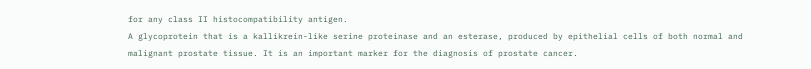for any class II histocompatibility antigen.
A glycoprotein that is a kallikrein-like serine proteinase and an esterase, produced by epithelial cells of both normal and malignant prostate tissue. It is an important marker for the diagnosis of prostate cancer.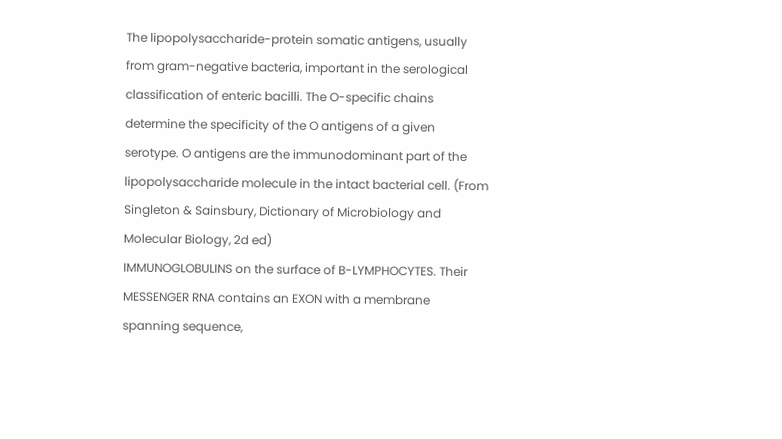The lipopolysaccharide-protein somatic antigens, usually from gram-negative bacteria, important in the serological classification of enteric bacilli. The O-specific chains determine the specificity of the O antigens of a given serotype. O antigens are the immunodominant part of the lipopolysaccharide molecule in the intact bacterial cell. (From Singleton & Sainsbury, Dictionary of Microbiology and Molecular Biology, 2d ed)
IMMUNOGLOBULINS on the surface of B-LYMPHOCYTES. Their MESSENGER RNA contains an EXON with a membrane spanning sequence,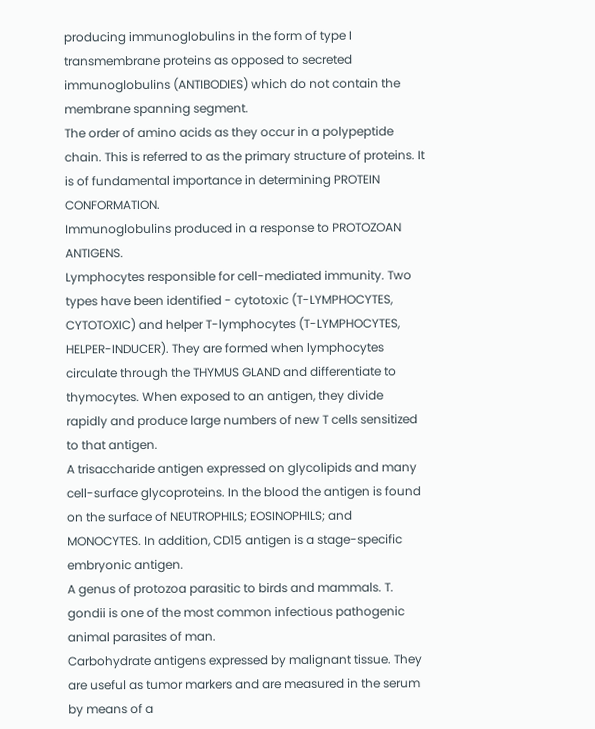producing immunoglobulins in the form of type I transmembrane proteins as opposed to secreted immunoglobulins (ANTIBODIES) which do not contain the membrane spanning segment.
The order of amino acids as they occur in a polypeptide chain. This is referred to as the primary structure of proteins. It is of fundamental importance in determining PROTEIN CONFORMATION.
Immunoglobulins produced in a response to PROTOZOAN ANTIGENS.
Lymphocytes responsible for cell-mediated immunity. Two types have been identified - cytotoxic (T-LYMPHOCYTES, CYTOTOXIC) and helper T-lymphocytes (T-LYMPHOCYTES, HELPER-INDUCER). They are formed when lymphocytes circulate through the THYMUS GLAND and differentiate to thymocytes. When exposed to an antigen, they divide rapidly and produce large numbers of new T cells sensitized to that antigen.
A trisaccharide antigen expressed on glycolipids and many cell-surface glycoproteins. In the blood the antigen is found on the surface of NEUTROPHILS; EOSINOPHILS; and MONOCYTES. In addition, CD15 antigen is a stage-specific embryonic antigen.
A genus of protozoa parasitic to birds and mammals. T. gondii is one of the most common infectious pathogenic animal parasites of man.
Carbohydrate antigens expressed by malignant tissue. They are useful as tumor markers and are measured in the serum by means of a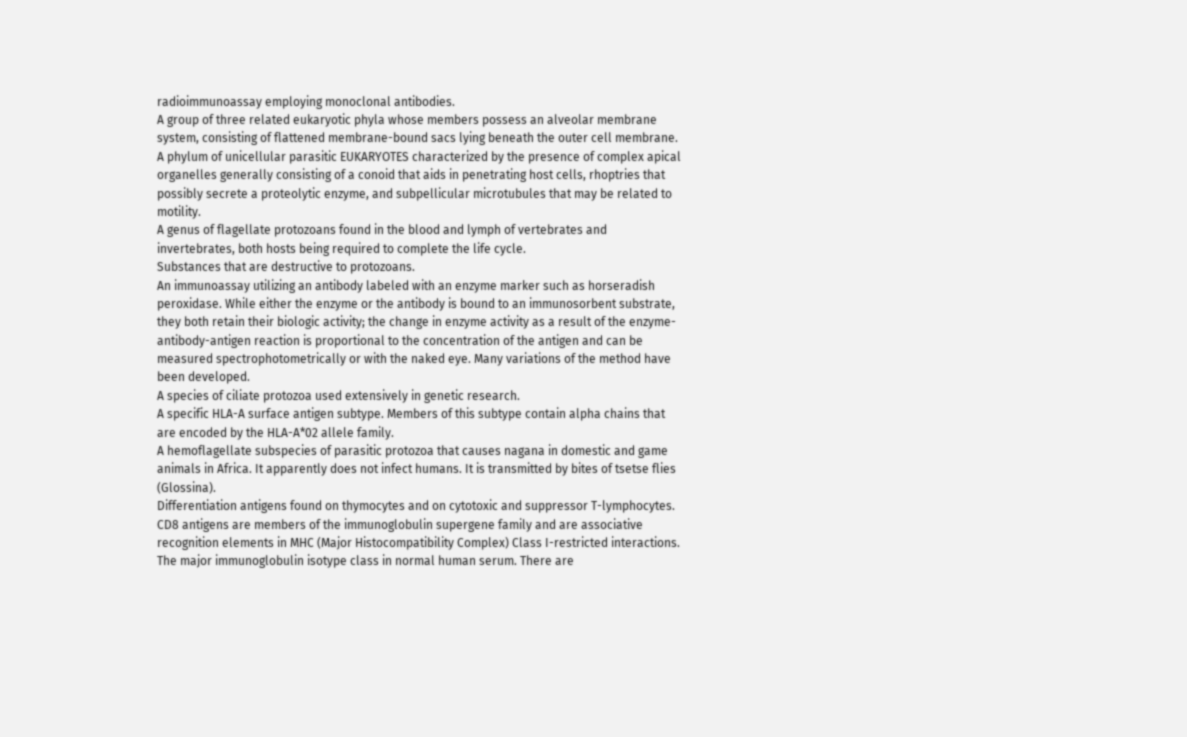radioimmunoassay employing monoclonal antibodies.
A group of three related eukaryotic phyla whose members possess an alveolar membrane system, consisting of flattened membrane-bound sacs lying beneath the outer cell membrane.
A phylum of unicellular parasitic EUKARYOTES characterized by the presence of complex apical organelles generally consisting of a conoid that aids in penetrating host cells, rhoptries that possibly secrete a proteolytic enzyme, and subpellicular microtubules that may be related to motility.
A genus of flagellate protozoans found in the blood and lymph of vertebrates and invertebrates, both hosts being required to complete the life cycle.
Substances that are destructive to protozoans.
An immunoassay utilizing an antibody labeled with an enzyme marker such as horseradish peroxidase. While either the enzyme or the antibody is bound to an immunosorbent substrate, they both retain their biologic activity; the change in enzyme activity as a result of the enzyme-antibody-antigen reaction is proportional to the concentration of the antigen and can be measured spectrophotometrically or with the naked eye. Many variations of the method have been developed.
A species of ciliate protozoa used extensively in genetic research.
A specific HLA-A surface antigen subtype. Members of this subtype contain alpha chains that are encoded by the HLA-A*02 allele family.
A hemoflagellate subspecies of parasitic protozoa that causes nagana in domestic and game animals in Africa. It apparently does not infect humans. It is transmitted by bites of tsetse flies (Glossina).
Differentiation antigens found on thymocytes and on cytotoxic and suppressor T-lymphocytes. CD8 antigens are members of the immunoglobulin supergene family and are associative recognition elements in MHC (Major Histocompatibility Complex) Class I-restricted interactions.
The major immunoglobulin isotype class in normal human serum. There are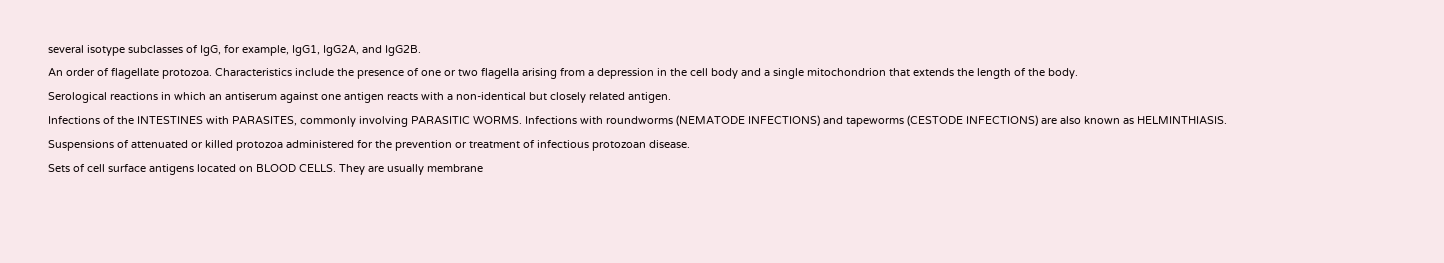several isotype subclasses of IgG, for example, IgG1, IgG2A, and IgG2B.
An order of flagellate protozoa. Characteristics include the presence of one or two flagella arising from a depression in the cell body and a single mitochondrion that extends the length of the body.
Serological reactions in which an antiserum against one antigen reacts with a non-identical but closely related antigen.
Infections of the INTESTINES with PARASITES, commonly involving PARASITIC WORMS. Infections with roundworms (NEMATODE INFECTIONS) and tapeworms (CESTODE INFECTIONS) are also known as HELMINTHIASIS.
Suspensions of attenuated or killed protozoa administered for the prevention or treatment of infectious protozoan disease.
Sets of cell surface antigens located on BLOOD CELLS. They are usually membrane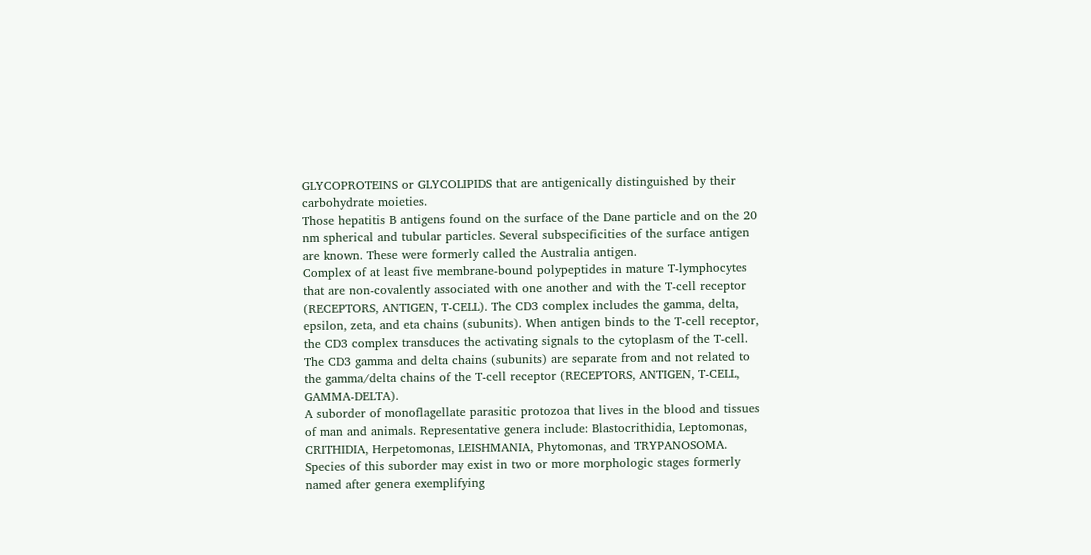GLYCOPROTEINS or GLYCOLIPIDS that are antigenically distinguished by their carbohydrate moieties.
Those hepatitis B antigens found on the surface of the Dane particle and on the 20 nm spherical and tubular particles. Several subspecificities of the surface antigen are known. These were formerly called the Australia antigen.
Complex of at least five membrane-bound polypeptides in mature T-lymphocytes that are non-covalently associated with one another and with the T-cell receptor (RECEPTORS, ANTIGEN, T-CELL). The CD3 complex includes the gamma, delta, epsilon, zeta, and eta chains (subunits). When antigen binds to the T-cell receptor, the CD3 complex transduces the activating signals to the cytoplasm of the T-cell. The CD3 gamma and delta chains (subunits) are separate from and not related to the gamma/delta chains of the T-cell receptor (RECEPTORS, ANTIGEN, T-CELL, GAMMA-DELTA).
A suborder of monoflagellate parasitic protozoa that lives in the blood and tissues of man and animals. Representative genera include: Blastocrithidia, Leptomonas, CRITHIDIA, Herpetomonas, LEISHMANIA, Phytomonas, and TRYPANOSOMA. Species of this suborder may exist in two or more morphologic stages formerly named after genera exemplifying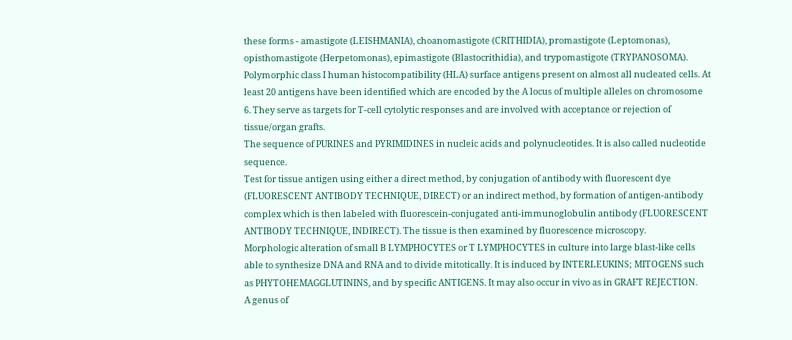these forms - amastigote (LEISHMANIA), choanomastigote (CRITHIDIA), promastigote (Leptomonas), opisthomastigote (Herpetomonas), epimastigote (Blastocrithidia), and trypomastigote (TRYPANOSOMA).
Polymorphic class I human histocompatibility (HLA) surface antigens present on almost all nucleated cells. At least 20 antigens have been identified which are encoded by the A locus of multiple alleles on chromosome 6. They serve as targets for T-cell cytolytic responses and are involved with acceptance or rejection of tissue/organ grafts.
The sequence of PURINES and PYRIMIDINES in nucleic acids and polynucleotides. It is also called nucleotide sequence.
Test for tissue antigen using either a direct method, by conjugation of antibody with fluorescent dye (FLUORESCENT ANTIBODY TECHNIQUE, DIRECT) or an indirect method, by formation of antigen-antibody complex which is then labeled with fluorescein-conjugated anti-immunoglobulin antibody (FLUORESCENT ANTIBODY TECHNIQUE, INDIRECT). The tissue is then examined by fluorescence microscopy.
Morphologic alteration of small B LYMPHOCYTES or T LYMPHOCYTES in culture into large blast-like cells able to synthesize DNA and RNA and to divide mitotically. It is induced by INTERLEUKINS; MITOGENS such as PHYTOHEMAGGLUTININS, and by specific ANTIGENS. It may also occur in vivo as in GRAFT REJECTION.
A genus of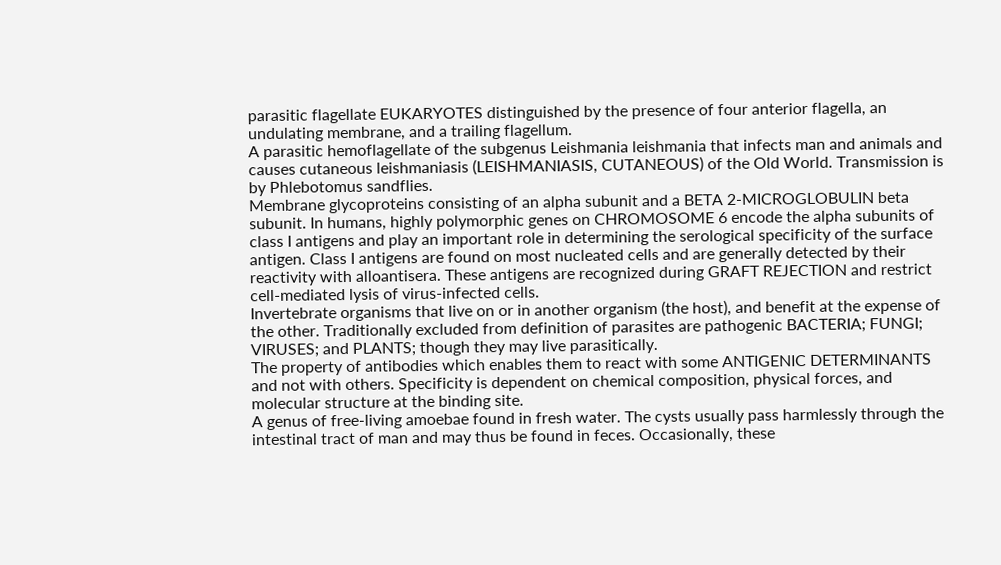parasitic flagellate EUKARYOTES distinguished by the presence of four anterior flagella, an undulating membrane, and a trailing flagellum.
A parasitic hemoflagellate of the subgenus Leishmania leishmania that infects man and animals and causes cutaneous leishmaniasis (LEISHMANIASIS, CUTANEOUS) of the Old World. Transmission is by Phlebotomus sandflies.
Membrane glycoproteins consisting of an alpha subunit and a BETA 2-MICROGLOBULIN beta subunit. In humans, highly polymorphic genes on CHROMOSOME 6 encode the alpha subunits of class I antigens and play an important role in determining the serological specificity of the surface antigen. Class I antigens are found on most nucleated cells and are generally detected by their reactivity with alloantisera. These antigens are recognized during GRAFT REJECTION and restrict cell-mediated lysis of virus-infected cells.
Invertebrate organisms that live on or in another organism (the host), and benefit at the expense of the other. Traditionally excluded from definition of parasites are pathogenic BACTERIA; FUNGI; VIRUSES; and PLANTS; though they may live parasitically.
The property of antibodies which enables them to react with some ANTIGENIC DETERMINANTS and not with others. Specificity is dependent on chemical composition, physical forces, and molecular structure at the binding site.
A genus of free-living amoebae found in fresh water. The cysts usually pass harmlessly through the intestinal tract of man and may thus be found in feces. Occasionally, these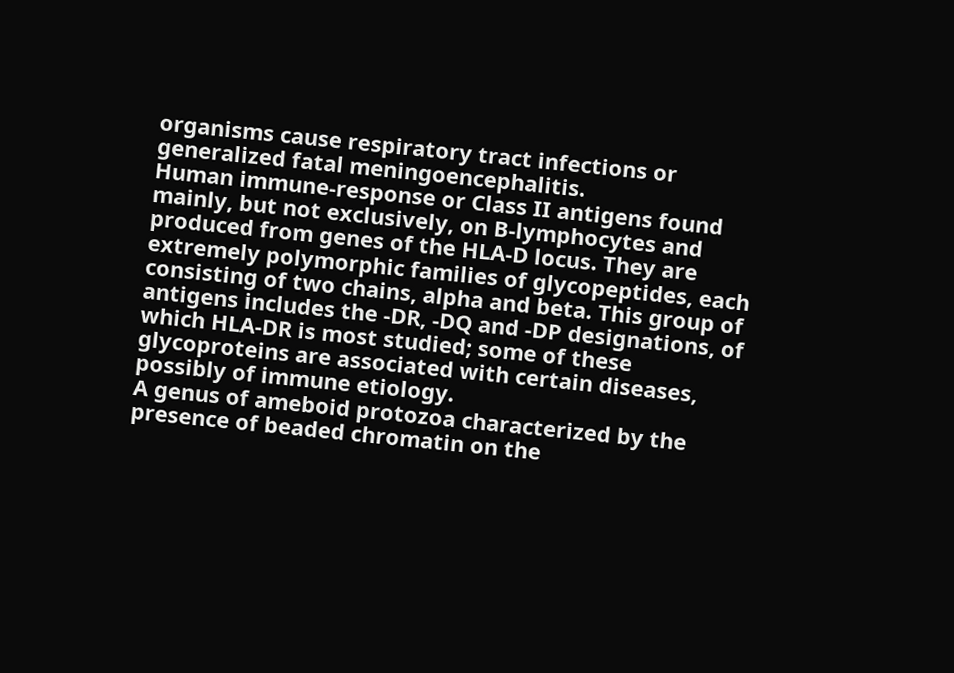organisms cause respiratory tract infections or generalized fatal meningoencephalitis.
Human immune-response or Class II antigens found mainly, but not exclusively, on B-lymphocytes and produced from genes of the HLA-D locus. They are extremely polymorphic families of glycopeptides, each consisting of two chains, alpha and beta. This group of antigens includes the -DR, -DQ and -DP designations, of which HLA-DR is most studied; some of these glycoproteins are associated with certain diseases, possibly of immune etiology.
A genus of ameboid protozoa characterized by the presence of beaded chromatin on the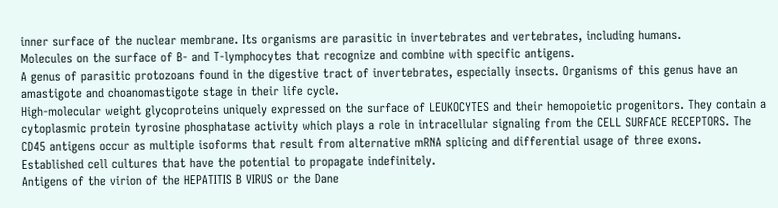inner surface of the nuclear membrane. Its organisms are parasitic in invertebrates and vertebrates, including humans.
Molecules on the surface of B- and T-lymphocytes that recognize and combine with specific antigens.
A genus of parasitic protozoans found in the digestive tract of invertebrates, especially insects. Organisms of this genus have an amastigote and choanomastigote stage in their life cycle.
High-molecular weight glycoproteins uniquely expressed on the surface of LEUKOCYTES and their hemopoietic progenitors. They contain a cytoplasmic protein tyrosine phosphatase activity which plays a role in intracellular signaling from the CELL SURFACE RECEPTORS. The CD45 antigens occur as multiple isoforms that result from alternative mRNA splicing and differential usage of three exons.
Established cell cultures that have the potential to propagate indefinitely.
Antigens of the virion of the HEPATITIS B VIRUS or the Dane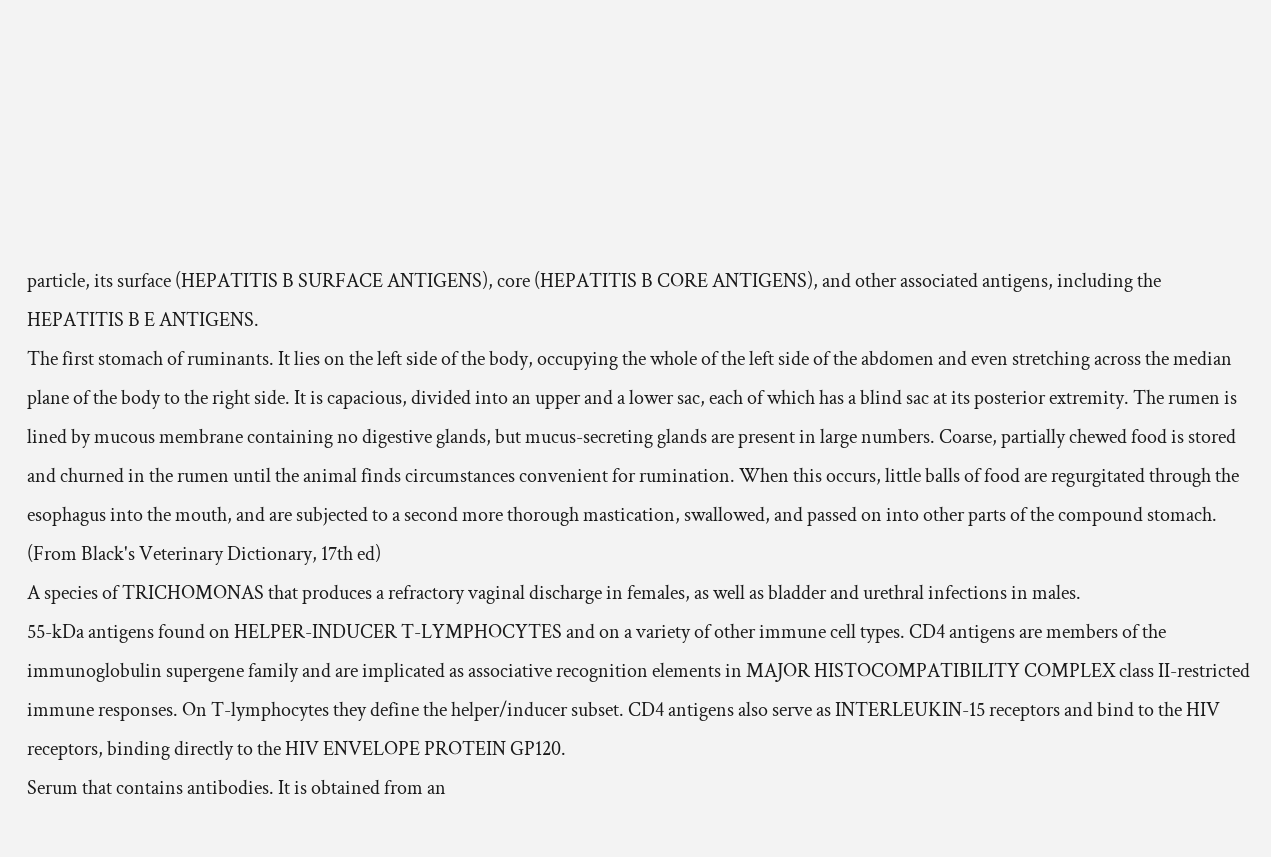particle, its surface (HEPATITIS B SURFACE ANTIGENS), core (HEPATITIS B CORE ANTIGENS), and other associated antigens, including the HEPATITIS B E ANTIGENS.
The first stomach of ruminants. It lies on the left side of the body, occupying the whole of the left side of the abdomen and even stretching across the median plane of the body to the right side. It is capacious, divided into an upper and a lower sac, each of which has a blind sac at its posterior extremity. The rumen is lined by mucous membrane containing no digestive glands, but mucus-secreting glands are present in large numbers. Coarse, partially chewed food is stored and churned in the rumen until the animal finds circumstances convenient for rumination. When this occurs, little balls of food are regurgitated through the esophagus into the mouth, and are subjected to a second more thorough mastication, swallowed, and passed on into other parts of the compound stomach. (From Black's Veterinary Dictionary, 17th ed)
A species of TRICHOMONAS that produces a refractory vaginal discharge in females, as well as bladder and urethral infections in males.
55-kDa antigens found on HELPER-INDUCER T-LYMPHOCYTES and on a variety of other immune cell types. CD4 antigens are members of the immunoglobulin supergene family and are implicated as associative recognition elements in MAJOR HISTOCOMPATIBILITY COMPLEX class II-restricted immune responses. On T-lymphocytes they define the helper/inducer subset. CD4 antigens also serve as INTERLEUKIN-15 receptors and bind to the HIV receptors, binding directly to the HIV ENVELOPE PROTEIN GP120.
Serum that contains antibodies. It is obtained from an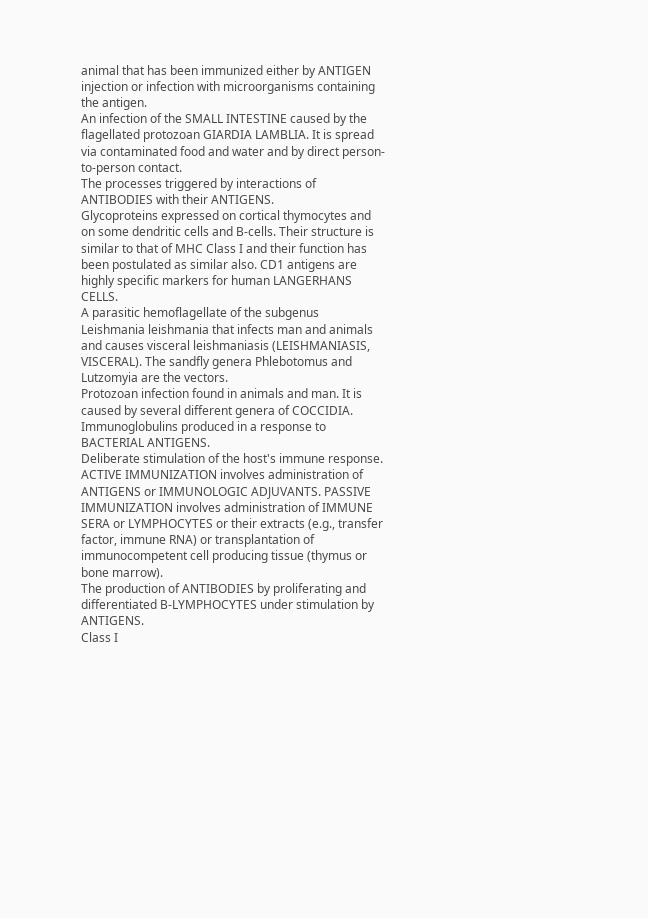animal that has been immunized either by ANTIGEN injection or infection with microorganisms containing the antigen.
An infection of the SMALL INTESTINE caused by the flagellated protozoan GIARDIA LAMBLIA. It is spread via contaminated food and water and by direct person-to-person contact.
The processes triggered by interactions of ANTIBODIES with their ANTIGENS.
Glycoproteins expressed on cortical thymocytes and on some dendritic cells and B-cells. Their structure is similar to that of MHC Class I and their function has been postulated as similar also. CD1 antigens are highly specific markers for human LANGERHANS CELLS.
A parasitic hemoflagellate of the subgenus Leishmania leishmania that infects man and animals and causes visceral leishmaniasis (LEISHMANIASIS, VISCERAL). The sandfly genera Phlebotomus and Lutzomyia are the vectors.
Protozoan infection found in animals and man. It is caused by several different genera of COCCIDIA.
Immunoglobulins produced in a response to BACTERIAL ANTIGENS.
Deliberate stimulation of the host's immune response. ACTIVE IMMUNIZATION involves administration of ANTIGENS or IMMUNOLOGIC ADJUVANTS. PASSIVE IMMUNIZATION involves administration of IMMUNE SERA or LYMPHOCYTES or their extracts (e.g., transfer factor, immune RNA) or transplantation of immunocompetent cell producing tissue (thymus or bone marrow).
The production of ANTIBODIES by proliferating and differentiated B-LYMPHOCYTES under stimulation by ANTIGENS.
Class I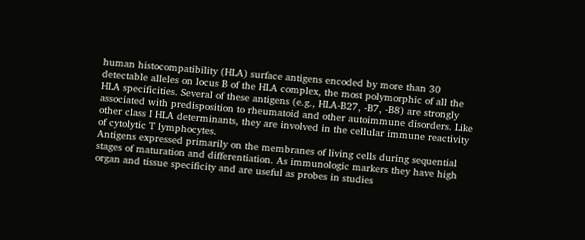human histocompatibility (HLA) surface antigens encoded by more than 30 detectable alleles on locus B of the HLA complex, the most polymorphic of all the HLA specificities. Several of these antigens (e.g., HLA-B27, -B7, -B8) are strongly associated with predisposition to rheumatoid and other autoimmune disorders. Like other class I HLA determinants, they are involved in the cellular immune reactivity of cytolytic T lymphocytes.
Antigens expressed primarily on the membranes of living cells during sequential stages of maturation and differentiation. As immunologic markers they have high organ and tissue specificity and are useful as probes in studies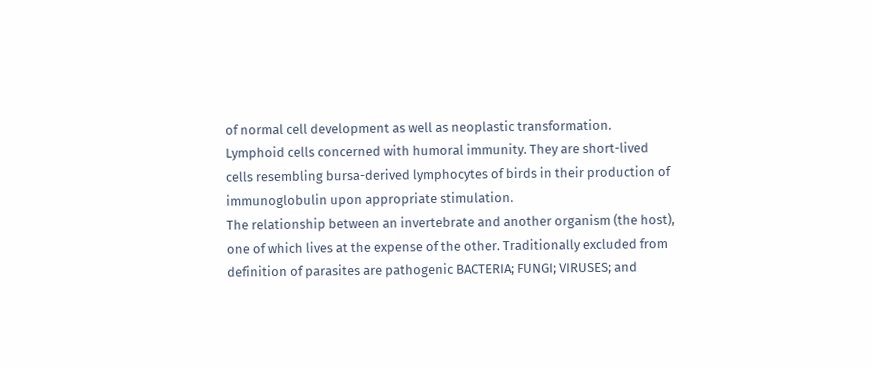of normal cell development as well as neoplastic transformation.
Lymphoid cells concerned with humoral immunity. They are short-lived cells resembling bursa-derived lymphocytes of birds in their production of immunoglobulin upon appropriate stimulation.
The relationship between an invertebrate and another organism (the host), one of which lives at the expense of the other. Traditionally excluded from definition of parasites are pathogenic BACTERIA; FUNGI; VIRUSES; and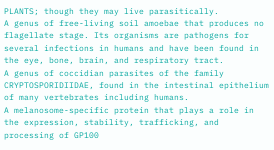PLANTS; though they may live parasitically.
A genus of free-living soil amoebae that produces no flagellate stage. Its organisms are pathogens for several infections in humans and have been found in the eye, bone, brain, and respiratory tract.
A genus of coccidian parasites of the family CRYPTOSPORIDIIDAE, found in the intestinal epithelium of many vertebrates including humans.
A melanosome-specific protein that plays a role in the expression, stability, trafficking, and processing of GP100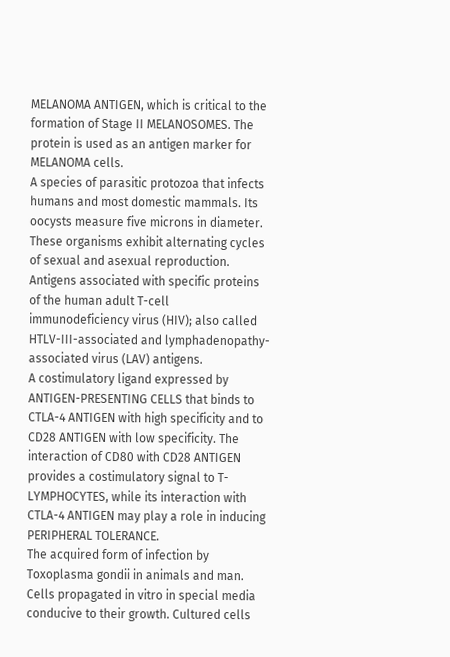MELANOMA ANTIGEN, which is critical to the formation of Stage II MELANOSOMES. The protein is used as an antigen marker for MELANOMA cells.
A species of parasitic protozoa that infects humans and most domestic mammals. Its oocysts measure five microns in diameter. These organisms exhibit alternating cycles of sexual and asexual reproduction.
Antigens associated with specific proteins of the human adult T-cell immunodeficiency virus (HIV); also called HTLV-III-associated and lymphadenopathy-associated virus (LAV) antigens.
A costimulatory ligand expressed by ANTIGEN-PRESENTING CELLS that binds to CTLA-4 ANTIGEN with high specificity and to CD28 ANTIGEN with low specificity. The interaction of CD80 with CD28 ANTIGEN provides a costimulatory signal to T-LYMPHOCYTES, while its interaction with CTLA-4 ANTIGEN may play a role in inducing PERIPHERAL TOLERANCE.
The acquired form of infection by Toxoplasma gondii in animals and man.
Cells propagated in vitro in special media conducive to their growth. Cultured cells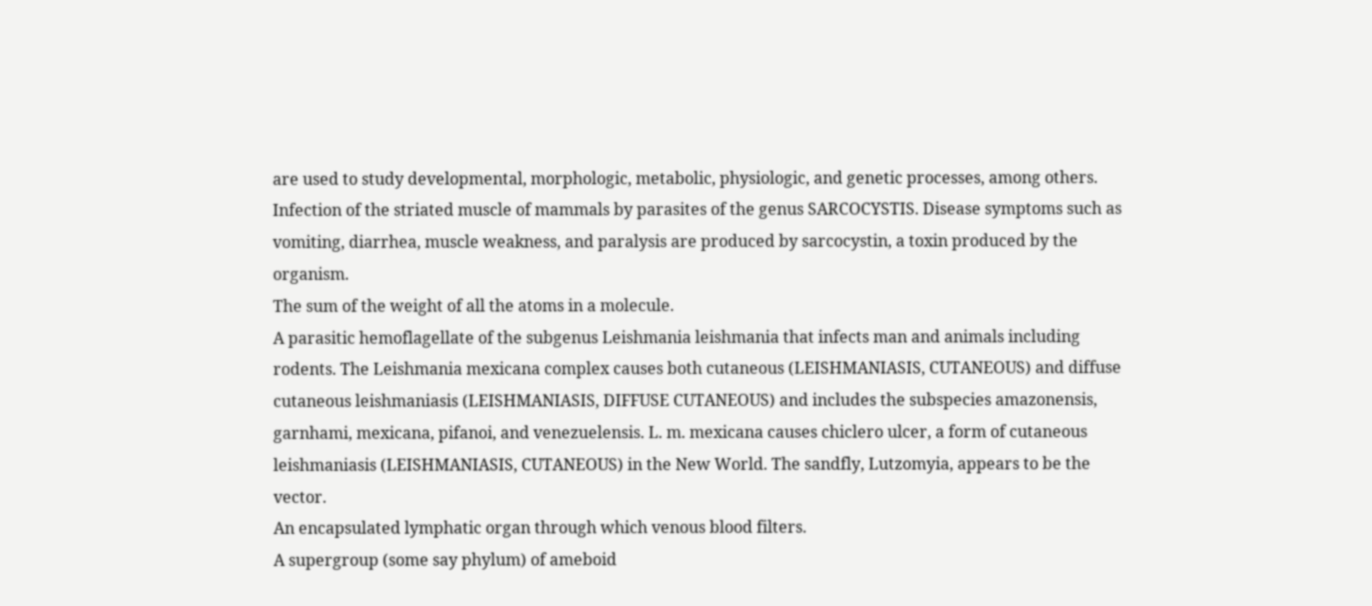are used to study developmental, morphologic, metabolic, physiologic, and genetic processes, among others.
Infection of the striated muscle of mammals by parasites of the genus SARCOCYSTIS. Disease symptoms such as vomiting, diarrhea, muscle weakness, and paralysis are produced by sarcocystin, a toxin produced by the organism.
The sum of the weight of all the atoms in a molecule.
A parasitic hemoflagellate of the subgenus Leishmania leishmania that infects man and animals including rodents. The Leishmania mexicana complex causes both cutaneous (LEISHMANIASIS, CUTANEOUS) and diffuse cutaneous leishmaniasis (LEISHMANIASIS, DIFFUSE CUTANEOUS) and includes the subspecies amazonensis, garnhami, mexicana, pifanoi, and venezuelensis. L. m. mexicana causes chiclero ulcer, a form of cutaneous leishmaniasis (LEISHMANIASIS, CUTANEOUS) in the New World. The sandfly, Lutzomyia, appears to be the vector.
An encapsulated lymphatic organ through which venous blood filters.
A supergroup (some say phylum) of ameboid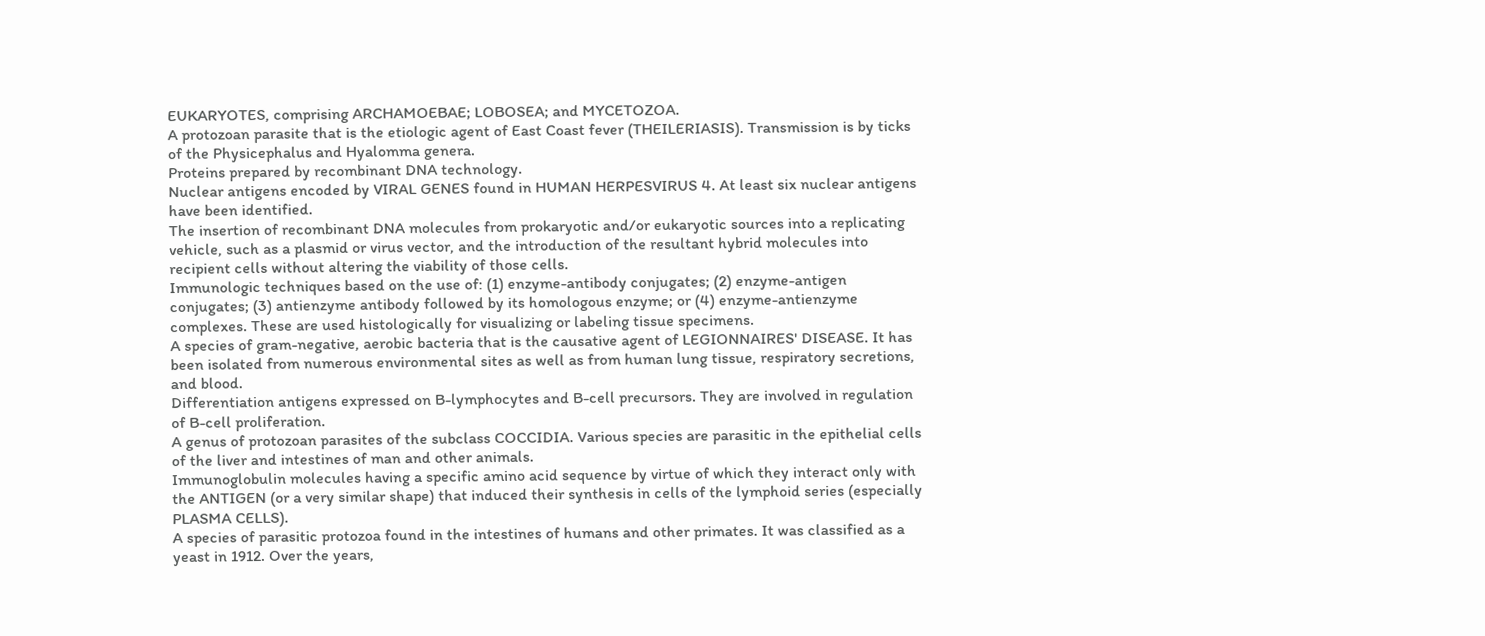EUKARYOTES, comprising ARCHAMOEBAE; LOBOSEA; and MYCETOZOA.
A protozoan parasite that is the etiologic agent of East Coast fever (THEILERIASIS). Transmission is by ticks of the Physicephalus and Hyalomma genera.
Proteins prepared by recombinant DNA technology.
Nuclear antigens encoded by VIRAL GENES found in HUMAN HERPESVIRUS 4. At least six nuclear antigens have been identified.
The insertion of recombinant DNA molecules from prokaryotic and/or eukaryotic sources into a replicating vehicle, such as a plasmid or virus vector, and the introduction of the resultant hybrid molecules into recipient cells without altering the viability of those cells.
Immunologic techniques based on the use of: (1) enzyme-antibody conjugates; (2) enzyme-antigen conjugates; (3) antienzyme antibody followed by its homologous enzyme; or (4) enzyme-antienzyme complexes. These are used histologically for visualizing or labeling tissue specimens.
A species of gram-negative, aerobic bacteria that is the causative agent of LEGIONNAIRES' DISEASE. It has been isolated from numerous environmental sites as well as from human lung tissue, respiratory secretions, and blood.
Differentiation antigens expressed on B-lymphocytes and B-cell precursors. They are involved in regulation of B-cell proliferation.
A genus of protozoan parasites of the subclass COCCIDIA. Various species are parasitic in the epithelial cells of the liver and intestines of man and other animals.
Immunoglobulin molecules having a specific amino acid sequence by virtue of which they interact only with the ANTIGEN (or a very similar shape) that induced their synthesis in cells of the lymphoid series (especially PLASMA CELLS).
A species of parasitic protozoa found in the intestines of humans and other primates. It was classified as a yeast in 1912. Over the years,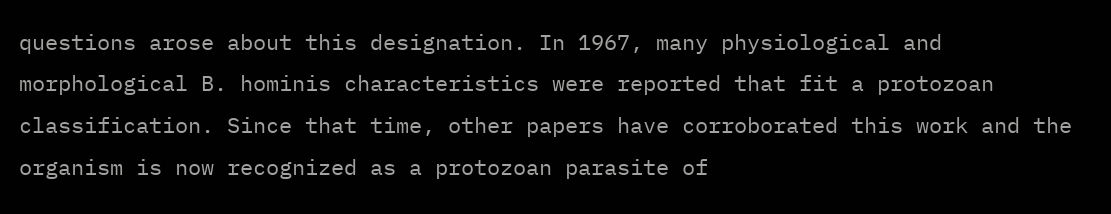questions arose about this designation. In 1967, many physiological and morphological B. hominis characteristics were reported that fit a protozoan classification. Since that time, other papers have corroborated this work and the organism is now recognized as a protozoan parasite of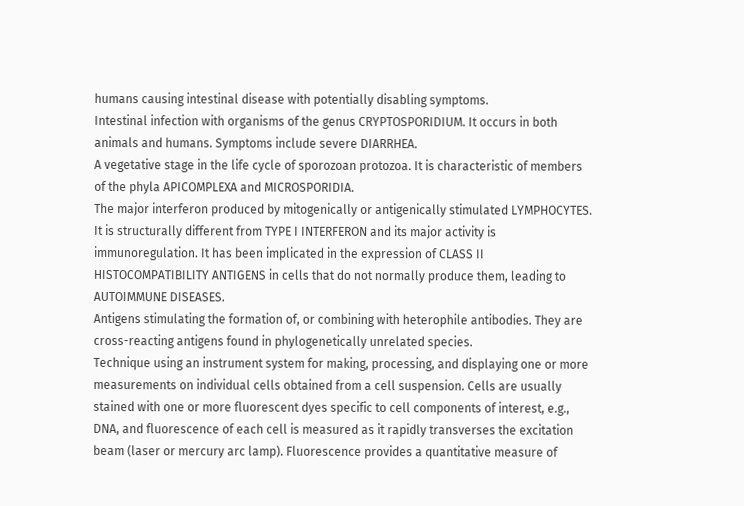humans causing intestinal disease with potentially disabling symptoms.
Intestinal infection with organisms of the genus CRYPTOSPORIDIUM. It occurs in both animals and humans. Symptoms include severe DIARRHEA.
A vegetative stage in the life cycle of sporozoan protozoa. It is characteristic of members of the phyla APICOMPLEXA and MICROSPORIDIA.
The major interferon produced by mitogenically or antigenically stimulated LYMPHOCYTES. It is structurally different from TYPE I INTERFERON and its major activity is immunoregulation. It has been implicated in the expression of CLASS II HISTOCOMPATIBILITY ANTIGENS in cells that do not normally produce them, leading to AUTOIMMUNE DISEASES.
Antigens stimulating the formation of, or combining with heterophile antibodies. They are cross-reacting antigens found in phylogenetically unrelated species.
Technique using an instrument system for making, processing, and displaying one or more measurements on individual cells obtained from a cell suspension. Cells are usually stained with one or more fluorescent dyes specific to cell components of interest, e.g., DNA, and fluorescence of each cell is measured as it rapidly transverses the excitation beam (laser or mercury arc lamp). Fluorescence provides a quantitative measure of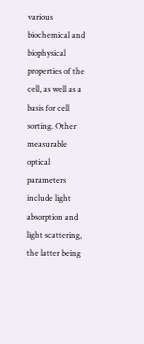various biochemical and biophysical properties of the cell, as well as a basis for cell sorting. Other measurable optical parameters include light absorption and light scattering, the latter being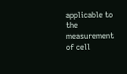applicable to the measurement of cell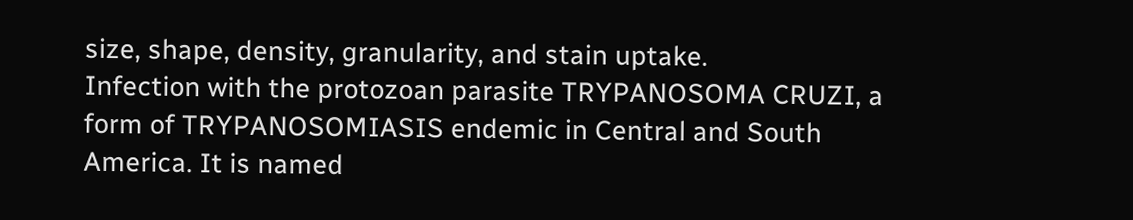size, shape, density, granularity, and stain uptake.
Infection with the protozoan parasite TRYPANOSOMA CRUZI, a form of TRYPANOSOMIASIS endemic in Central and South America. It is named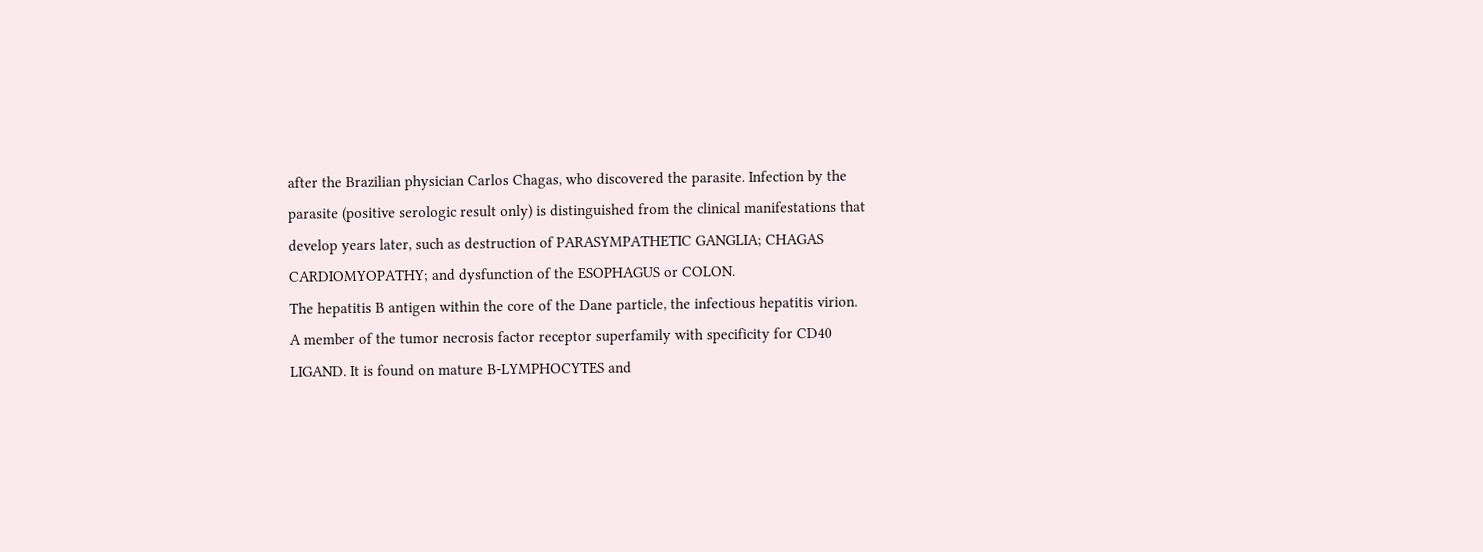after the Brazilian physician Carlos Chagas, who discovered the parasite. Infection by the parasite (positive serologic result only) is distinguished from the clinical manifestations that develop years later, such as destruction of PARASYMPATHETIC GANGLIA; CHAGAS CARDIOMYOPATHY; and dysfunction of the ESOPHAGUS or COLON.
The hepatitis B antigen within the core of the Dane particle, the infectious hepatitis virion.
A member of the tumor necrosis factor receptor superfamily with specificity for CD40 LIGAND. It is found on mature B-LYMPHOCYTES and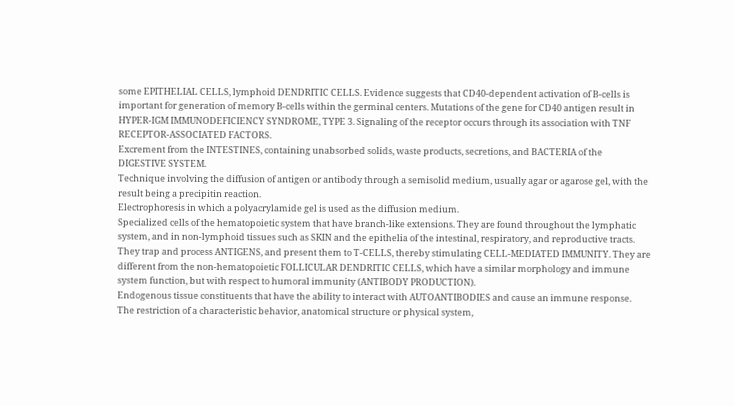some EPITHELIAL CELLS, lymphoid DENDRITIC CELLS. Evidence suggests that CD40-dependent activation of B-cells is important for generation of memory B-cells within the germinal centers. Mutations of the gene for CD40 antigen result in HYPER-IGM IMMUNODEFICIENCY SYNDROME, TYPE 3. Signaling of the receptor occurs through its association with TNF RECEPTOR-ASSOCIATED FACTORS.
Excrement from the INTESTINES, containing unabsorbed solids, waste products, secretions, and BACTERIA of the DIGESTIVE SYSTEM.
Technique involving the diffusion of antigen or antibody through a semisolid medium, usually agar or agarose gel, with the result being a precipitin reaction.
Electrophoresis in which a polyacrylamide gel is used as the diffusion medium.
Specialized cells of the hematopoietic system that have branch-like extensions. They are found throughout the lymphatic system, and in non-lymphoid tissues such as SKIN and the epithelia of the intestinal, respiratory, and reproductive tracts. They trap and process ANTIGENS, and present them to T-CELLS, thereby stimulating CELL-MEDIATED IMMUNITY. They are different from the non-hematopoietic FOLLICULAR DENDRITIC CELLS, which have a similar morphology and immune system function, but with respect to humoral immunity (ANTIBODY PRODUCTION).
Endogenous tissue constituents that have the ability to interact with AUTOANTIBODIES and cause an immune response.
The restriction of a characteristic behavior, anatomical structure or physical system,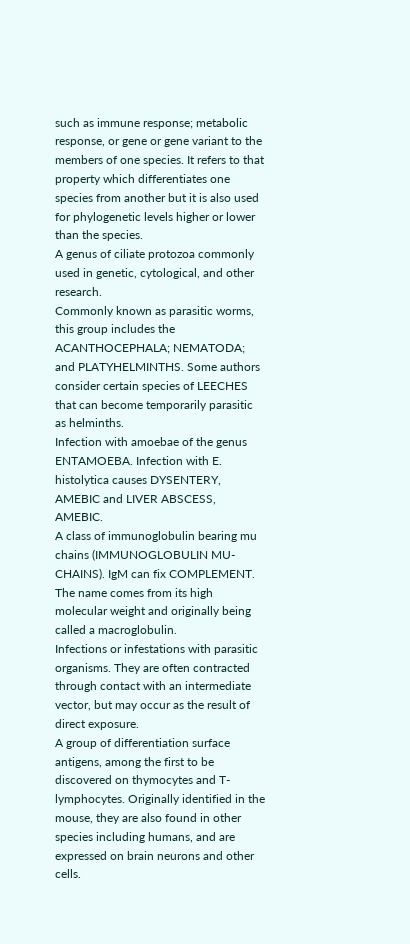such as immune response; metabolic response, or gene or gene variant to the members of one species. It refers to that property which differentiates one species from another but it is also used for phylogenetic levels higher or lower than the species.
A genus of ciliate protozoa commonly used in genetic, cytological, and other research.
Commonly known as parasitic worms, this group includes the ACANTHOCEPHALA; NEMATODA; and PLATYHELMINTHS. Some authors consider certain species of LEECHES that can become temporarily parasitic as helminths.
Infection with amoebae of the genus ENTAMOEBA. Infection with E. histolytica causes DYSENTERY, AMEBIC and LIVER ABSCESS, AMEBIC.
A class of immunoglobulin bearing mu chains (IMMUNOGLOBULIN MU-CHAINS). IgM can fix COMPLEMENT. The name comes from its high molecular weight and originally being called a macroglobulin.
Infections or infestations with parasitic organisms. They are often contracted through contact with an intermediate vector, but may occur as the result of direct exposure.
A group of differentiation surface antigens, among the first to be discovered on thymocytes and T-lymphocytes. Originally identified in the mouse, they are also found in other species including humans, and are expressed on brain neurons and other cells.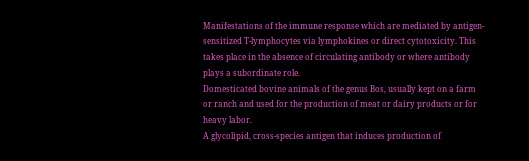Manifestations of the immune response which are mediated by antigen-sensitized T-lymphocytes via lymphokines or direct cytotoxicity. This takes place in the absence of circulating antibody or where antibody plays a subordinate role.
Domesticated bovine animals of the genus Bos, usually kept on a farm or ranch and used for the production of meat or dairy products or for heavy labor.
A glycolipid, cross-species antigen that induces production of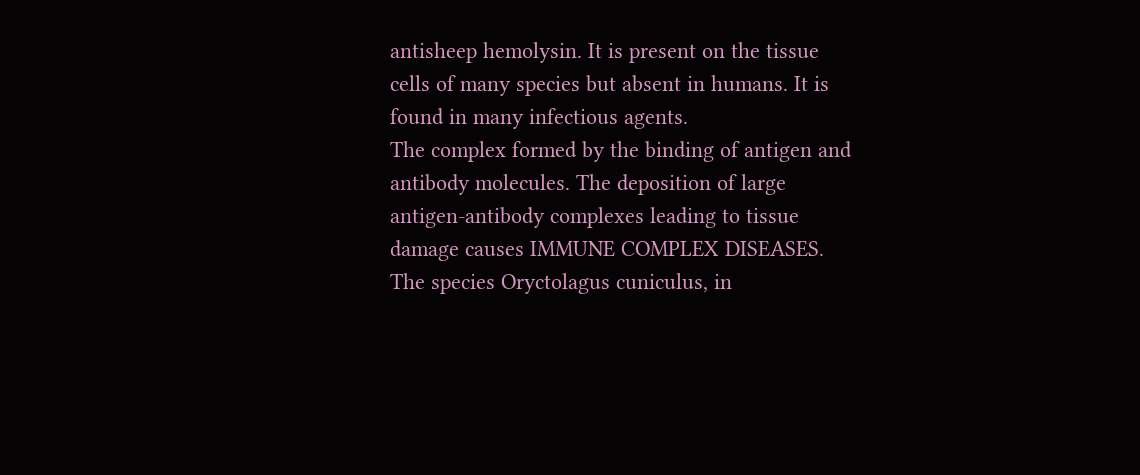antisheep hemolysin. It is present on the tissue cells of many species but absent in humans. It is found in many infectious agents.
The complex formed by the binding of antigen and antibody molecules. The deposition of large antigen-antibody complexes leading to tissue damage causes IMMUNE COMPLEX DISEASES.
The species Oryctolagus cuniculus, in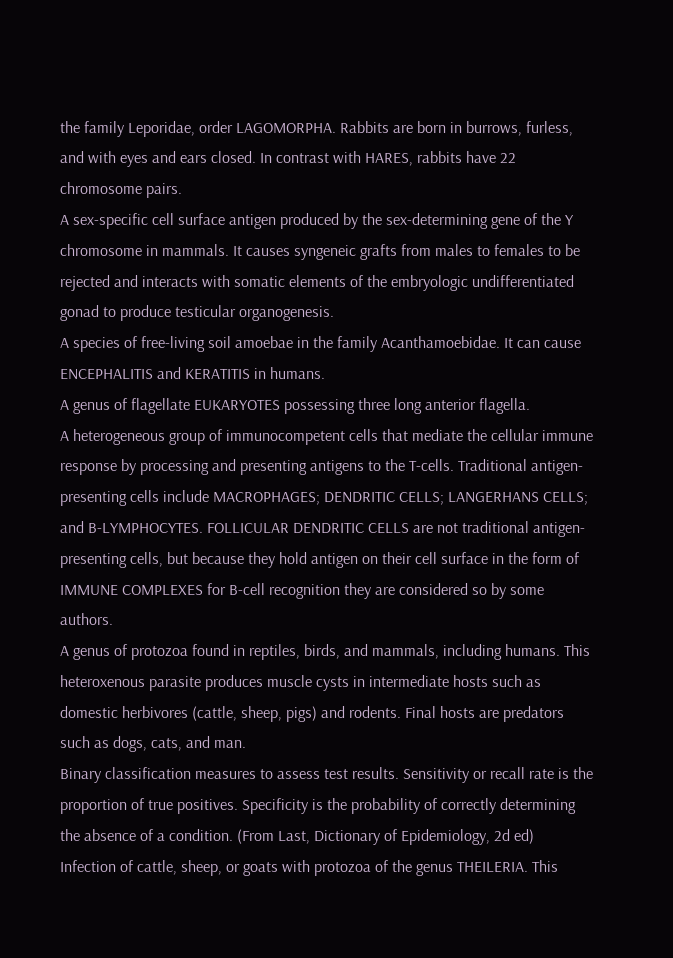the family Leporidae, order LAGOMORPHA. Rabbits are born in burrows, furless, and with eyes and ears closed. In contrast with HARES, rabbits have 22 chromosome pairs.
A sex-specific cell surface antigen produced by the sex-determining gene of the Y chromosome in mammals. It causes syngeneic grafts from males to females to be rejected and interacts with somatic elements of the embryologic undifferentiated gonad to produce testicular organogenesis.
A species of free-living soil amoebae in the family Acanthamoebidae. It can cause ENCEPHALITIS and KERATITIS in humans.
A genus of flagellate EUKARYOTES possessing three long anterior flagella.
A heterogeneous group of immunocompetent cells that mediate the cellular immune response by processing and presenting antigens to the T-cells. Traditional antigen-presenting cells include MACROPHAGES; DENDRITIC CELLS; LANGERHANS CELLS; and B-LYMPHOCYTES. FOLLICULAR DENDRITIC CELLS are not traditional antigen-presenting cells, but because they hold antigen on their cell surface in the form of IMMUNE COMPLEXES for B-cell recognition they are considered so by some authors.
A genus of protozoa found in reptiles, birds, and mammals, including humans. This heteroxenous parasite produces muscle cysts in intermediate hosts such as domestic herbivores (cattle, sheep, pigs) and rodents. Final hosts are predators such as dogs, cats, and man.
Binary classification measures to assess test results. Sensitivity or recall rate is the proportion of true positives. Specificity is the probability of correctly determining the absence of a condition. (From Last, Dictionary of Epidemiology, 2d ed)
Infection of cattle, sheep, or goats with protozoa of the genus THEILERIA. This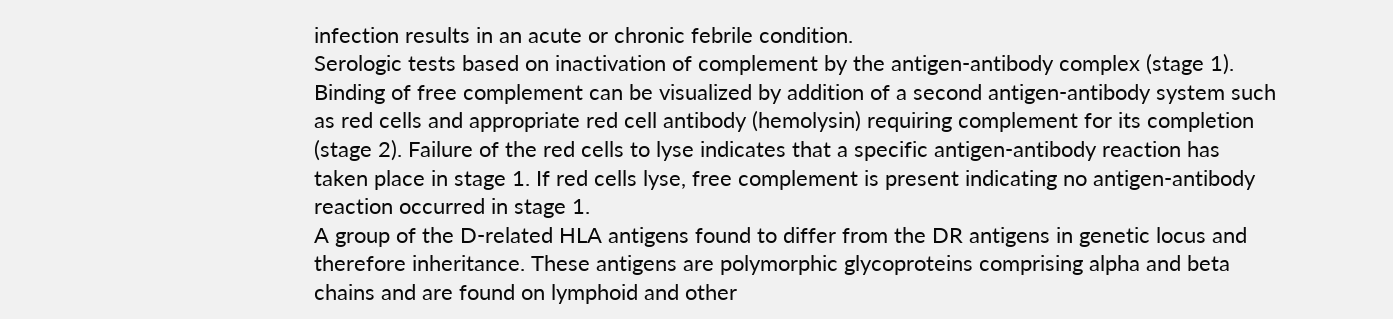infection results in an acute or chronic febrile condition.
Serologic tests based on inactivation of complement by the antigen-antibody complex (stage 1). Binding of free complement can be visualized by addition of a second antigen-antibody system such as red cells and appropriate red cell antibody (hemolysin) requiring complement for its completion (stage 2). Failure of the red cells to lyse indicates that a specific antigen-antibody reaction has taken place in stage 1. If red cells lyse, free complement is present indicating no antigen-antibody reaction occurred in stage 1.
A group of the D-related HLA antigens found to differ from the DR antigens in genetic locus and therefore inheritance. These antigens are polymorphic glycoproteins comprising alpha and beta chains and are found on lymphoid and other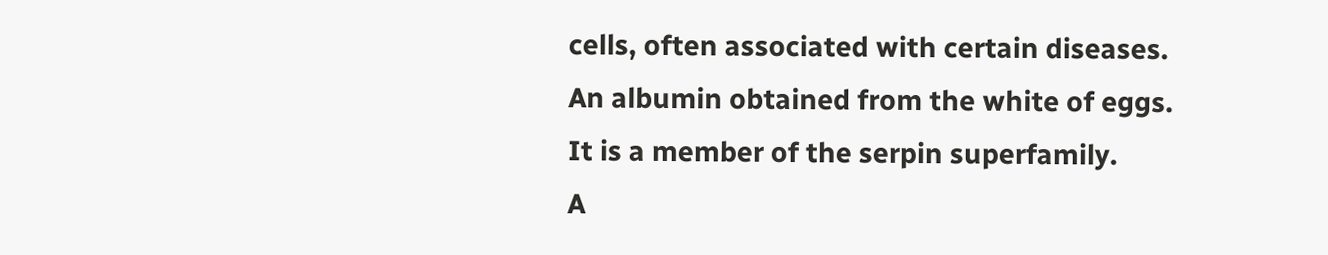cells, often associated with certain diseases.
An albumin obtained from the white of eggs. It is a member of the serpin superfamily.
A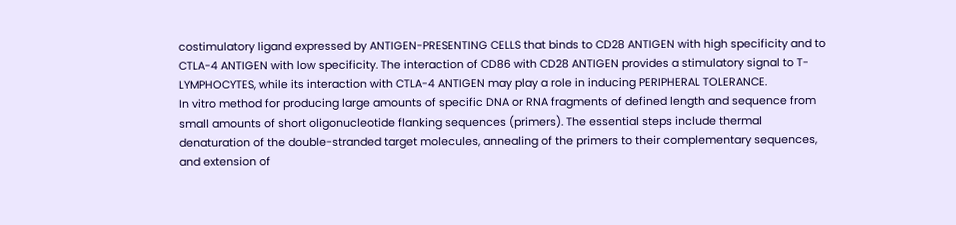costimulatory ligand expressed by ANTIGEN-PRESENTING CELLS that binds to CD28 ANTIGEN with high specificity and to CTLA-4 ANTIGEN with low specificity. The interaction of CD86 with CD28 ANTIGEN provides a stimulatory signal to T-LYMPHOCYTES, while its interaction with CTLA-4 ANTIGEN may play a role in inducing PERIPHERAL TOLERANCE.
In vitro method for producing large amounts of specific DNA or RNA fragments of defined length and sequence from small amounts of short oligonucleotide flanking sequences (primers). The essential steps include thermal denaturation of the double-stranded target molecules, annealing of the primers to their complementary sequences, and extension of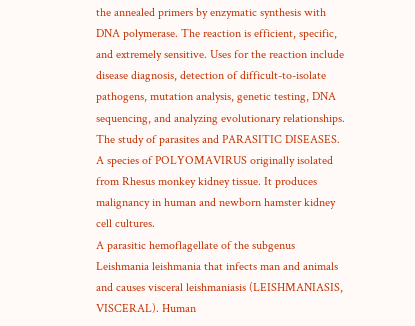the annealed primers by enzymatic synthesis with DNA polymerase. The reaction is efficient, specific, and extremely sensitive. Uses for the reaction include disease diagnosis, detection of difficult-to-isolate pathogens, mutation analysis, genetic testing, DNA sequencing, and analyzing evolutionary relationships.
The study of parasites and PARASITIC DISEASES.
A species of POLYOMAVIRUS originally isolated from Rhesus monkey kidney tissue. It produces malignancy in human and newborn hamster kidney cell cultures.
A parasitic hemoflagellate of the subgenus Leishmania leishmania that infects man and animals and causes visceral leishmaniasis (LEISHMANIASIS, VISCERAL). Human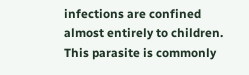infections are confined almost entirely to children. This parasite is commonly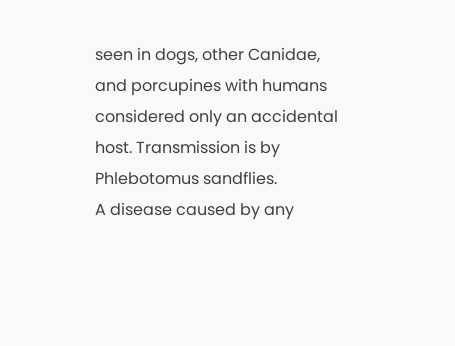seen in dogs, other Canidae, and porcupines with humans considered only an accidental host. Transmission is by Phlebotomus sandflies.
A disease caused by any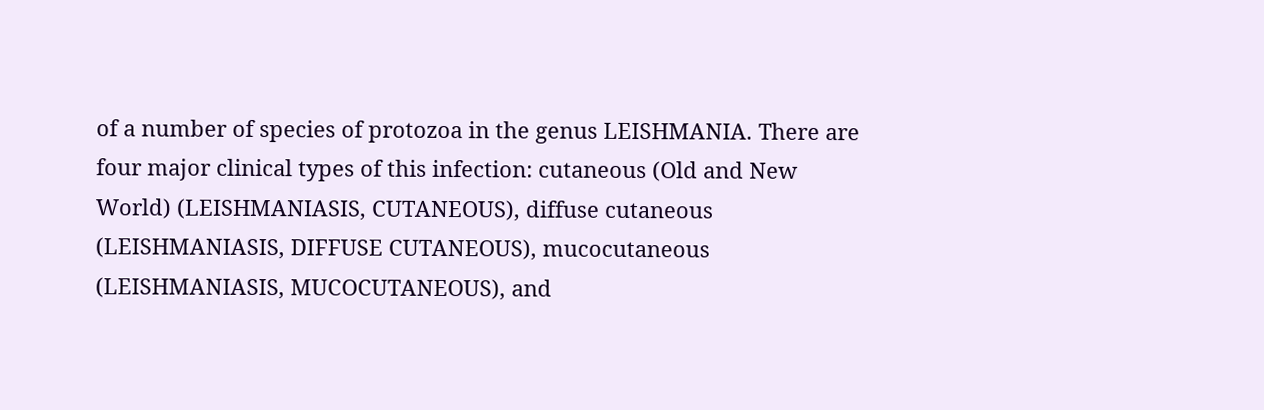of a number of species of protozoa in the genus LEISHMANIA. There are four major clinical types of this infection: cutaneous (Old and New World) (LEISHMANIASIS, CUTANEOUS), diffuse cutaneous (LEISHMANIASIS, DIFFUSE CUTANEOUS), mucocutaneous (LEISHMANIASIS, MUCOCUTANEOUS), and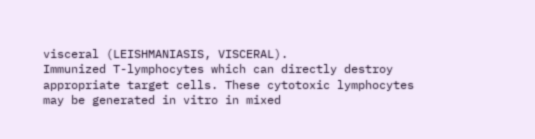visceral (LEISHMANIASIS, VISCERAL).
Immunized T-lymphocytes which can directly destroy appropriate target cells. These cytotoxic lymphocytes may be generated in vitro in mixed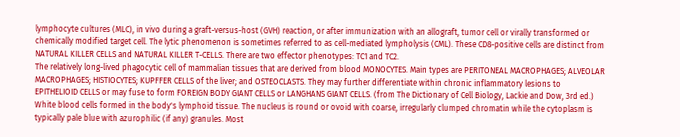lymphocyte cultures (MLC), in vivo during a graft-versus-host (GVH) reaction, or after immunization with an allograft, tumor cell or virally transformed or chemically modified target cell. The lytic phenomenon is sometimes referred to as cell-mediated lympholysis (CML). These CD8-positive cells are distinct from NATURAL KILLER CELLS and NATURAL KILLER T-CELLS. There are two effector phenotypes: TC1 and TC2.
The relatively long-lived phagocytic cell of mammalian tissues that are derived from blood MONOCYTES. Main types are PERITONEAL MACROPHAGES; ALVEOLAR MACROPHAGES; HISTIOCYTES; KUPFFER CELLS of the liver; and OSTEOCLASTS. They may further differentiate within chronic inflammatory lesions to EPITHELIOID CELLS or may fuse to form FOREIGN BODY GIANT CELLS or LANGHANS GIANT CELLS. (from The Dictionary of Cell Biology, Lackie and Dow, 3rd ed.)
White blood cells formed in the body's lymphoid tissue. The nucleus is round or ovoid with coarse, irregularly clumped chromatin while the cytoplasm is typically pale blue with azurophilic (if any) granules. Most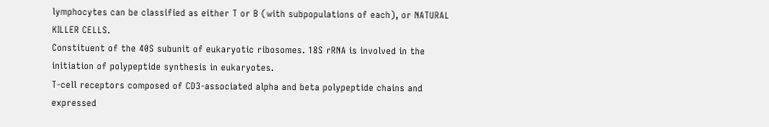lymphocytes can be classified as either T or B (with subpopulations of each), or NATURAL KILLER CELLS.
Constituent of the 40S subunit of eukaryotic ribosomes. 18S rRNA is involved in the initiation of polypeptide synthesis in eukaryotes.
T-cell receptors composed of CD3-associated alpha and beta polypeptide chains and expressed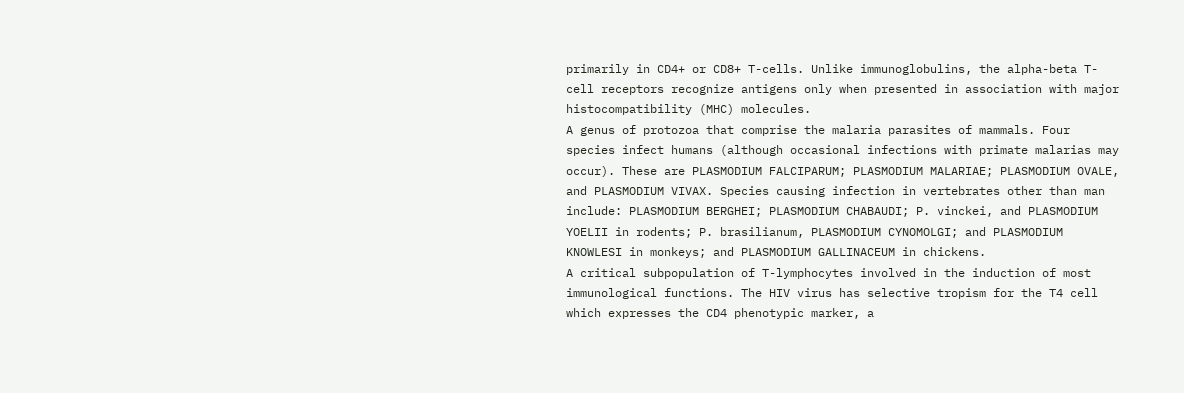primarily in CD4+ or CD8+ T-cells. Unlike immunoglobulins, the alpha-beta T-cell receptors recognize antigens only when presented in association with major histocompatibility (MHC) molecules.
A genus of protozoa that comprise the malaria parasites of mammals. Four species infect humans (although occasional infections with primate malarias may occur). These are PLASMODIUM FALCIPARUM; PLASMODIUM MALARIAE; PLASMODIUM OVALE, and PLASMODIUM VIVAX. Species causing infection in vertebrates other than man include: PLASMODIUM BERGHEI; PLASMODIUM CHABAUDI; P. vinckei, and PLASMODIUM YOELII in rodents; P. brasilianum, PLASMODIUM CYNOMOLGI; and PLASMODIUM KNOWLESI in monkeys; and PLASMODIUM GALLINACEUM in chickens.
A critical subpopulation of T-lymphocytes involved in the induction of most immunological functions. The HIV virus has selective tropism for the T4 cell which expresses the CD4 phenotypic marker, a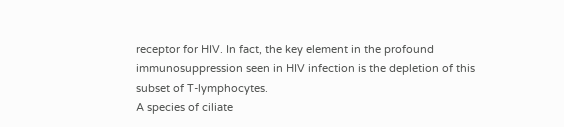receptor for HIV. In fact, the key element in the profound immunosuppression seen in HIV infection is the depletion of this subset of T-lymphocytes.
A species of ciliate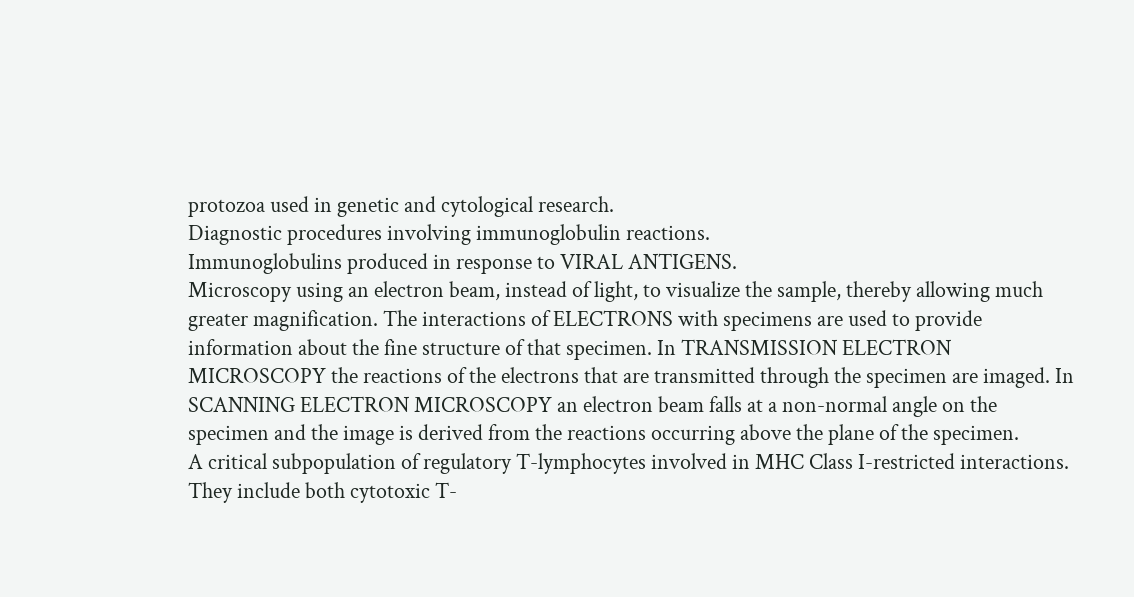protozoa used in genetic and cytological research.
Diagnostic procedures involving immunoglobulin reactions.
Immunoglobulins produced in response to VIRAL ANTIGENS.
Microscopy using an electron beam, instead of light, to visualize the sample, thereby allowing much greater magnification. The interactions of ELECTRONS with specimens are used to provide information about the fine structure of that specimen. In TRANSMISSION ELECTRON MICROSCOPY the reactions of the electrons that are transmitted through the specimen are imaged. In SCANNING ELECTRON MICROSCOPY an electron beam falls at a non-normal angle on the specimen and the image is derived from the reactions occurring above the plane of the specimen.
A critical subpopulation of regulatory T-lymphocytes involved in MHC Class I-restricted interactions. They include both cytotoxic T-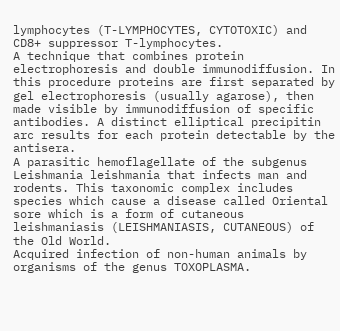lymphocytes (T-LYMPHOCYTES, CYTOTOXIC) and CD8+ suppressor T-lymphocytes.
A technique that combines protein electrophoresis and double immunodiffusion. In this procedure proteins are first separated by gel electrophoresis (usually agarose), then made visible by immunodiffusion of specific antibodies. A distinct elliptical precipitin arc results for each protein detectable by the antisera.
A parasitic hemoflagellate of the subgenus Leishmania leishmania that infects man and rodents. This taxonomic complex includes species which cause a disease called Oriental sore which is a form of cutaneous leishmaniasis (LEISHMANIASIS, CUTANEOUS) of the Old World.
Acquired infection of non-human animals by organisms of the genus TOXOPLASMA.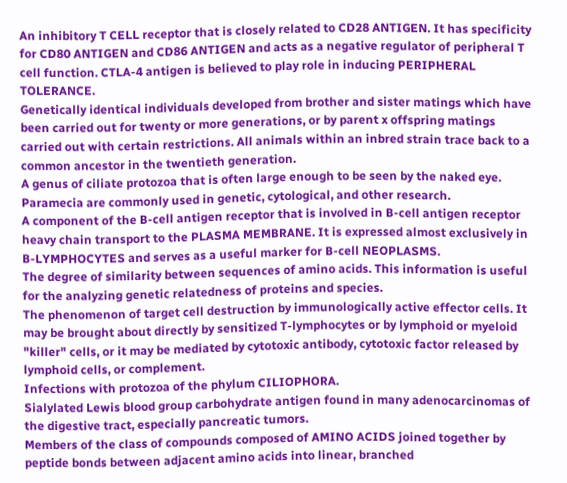An inhibitory T CELL receptor that is closely related to CD28 ANTIGEN. It has specificity for CD80 ANTIGEN and CD86 ANTIGEN and acts as a negative regulator of peripheral T cell function. CTLA-4 antigen is believed to play role in inducing PERIPHERAL TOLERANCE.
Genetically identical individuals developed from brother and sister matings which have been carried out for twenty or more generations, or by parent x offspring matings carried out with certain restrictions. All animals within an inbred strain trace back to a common ancestor in the twentieth generation.
A genus of ciliate protozoa that is often large enough to be seen by the naked eye. Paramecia are commonly used in genetic, cytological, and other research.
A component of the B-cell antigen receptor that is involved in B-cell antigen receptor heavy chain transport to the PLASMA MEMBRANE. It is expressed almost exclusively in B-LYMPHOCYTES and serves as a useful marker for B-cell NEOPLASMS.
The degree of similarity between sequences of amino acids. This information is useful for the analyzing genetic relatedness of proteins and species.
The phenomenon of target cell destruction by immunologically active effector cells. It may be brought about directly by sensitized T-lymphocytes or by lymphoid or myeloid "killer" cells, or it may be mediated by cytotoxic antibody, cytotoxic factor released by lymphoid cells, or complement.
Infections with protozoa of the phylum CILIOPHORA.
Sialylated Lewis blood group carbohydrate antigen found in many adenocarcinomas of the digestive tract, especially pancreatic tumors.
Members of the class of compounds composed of AMINO ACIDS joined together by peptide bonds between adjacent amino acids into linear, branched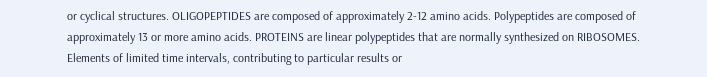or cyclical structures. OLIGOPEPTIDES are composed of approximately 2-12 amino acids. Polypeptides are composed of approximately 13 or more amino acids. PROTEINS are linear polypeptides that are normally synthesized on RIBOSOMES.
Elements of limited time intervals, contributing to particular results or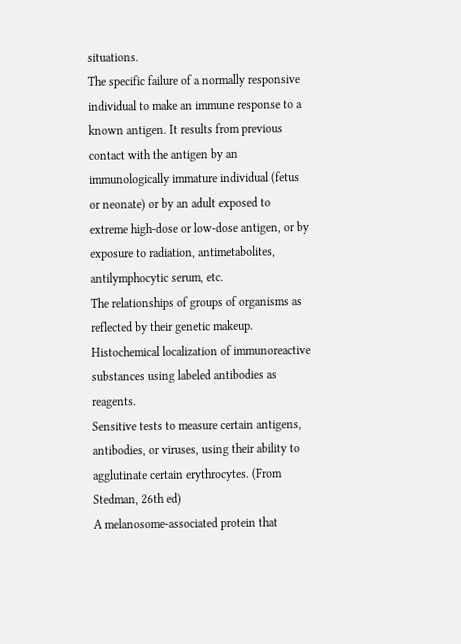situations.
The specific failure of a normally responsive individual to make an immune response to a known antigen. It results from previous contact with the antigen by an immunologically immature individual (fetus or neonate) or by an adult exposed to extreme high-dose or low-dose antigen, or by exposure to radiation, antimetabolites, antilymphocytic serum, etc.
The relationships of groups of organisms as reflected by their genetic makeup.
Histochemical localization of immunoreactive substances using labeled antibodies as reagents.
Sensitive tests to measure certain antigens, antibodies, or viruses, using their ability to agglutinate certain erythrocytes. (From Stedman, 26th ed)
A melanosome-associated protein that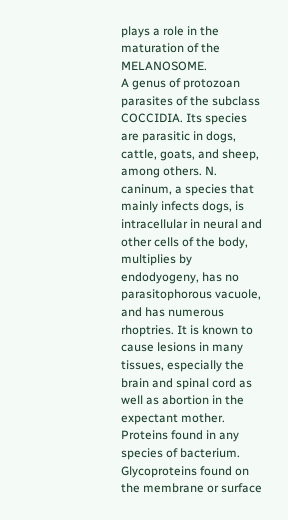plays a role in the maturation of the MELANOSOME.
A genus of protozoan parasites of the subclass COCCIDIA. Its species are parasitic in dogs, cattle, goats, and sheep, among others. N. caninum, a species that mainly infects dogs, is intracellular in neural and other cells of the body, multiplies by endodyogeny, has no parasitophorous vacuole, and has numerous rhoptries. It is known to cause lesions in many tissues, especially the brain and spinal cord as well as abortion in the expectant mother.
Proteins found in any species of bacterium.
Glycoproteins found on the membrane or surface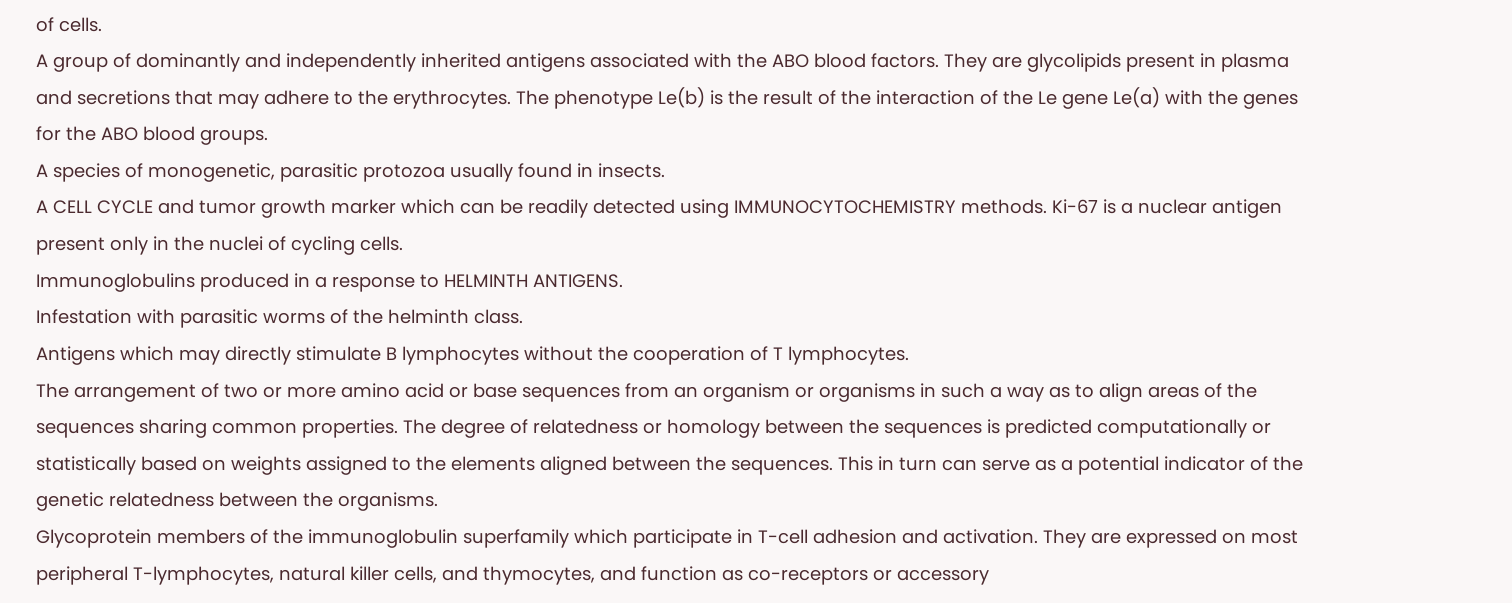of cells.
A group of dominantly and independently inherited antigens associated with the ABO blood factors. They are glycolipids present in plasma and secretions that may adhere to the erythrocytes. The phenotype Le(b) is the result of the interaction of the Le gene Le(a) with the genes for the ABO blood groups.
A species of monogenetic, parasitic protozoa usually found in insects.
A CELL CYCLE and tumor growth marker which can be readily detected using IMMUNOCYTOCHEMISTRY methods. Ki-67 is a nuclear antigen present only in the nuclei of cycling cells.
Immunoglobulins produced in a response to HELMINTH ANTIGENS.
Infestation with parasitic worms of the helminth class.
Antigens which may directly stimulate B lymphocytes without the cooperation of T lymphocytes.
The arrangement of two or more amino acid or base sequences from an organism or organisms in such a way as to align areas of the sequences sharing common properties. The degree of relatedness or homology between the sequences is predicted computationally or statistically based on weights assigned to the elements aligned between the sequences. This in turn can serve as a potential indicator of the genetic relatedness between the organisms.
Glycoprotein members of the immunoglobulin superfamily which participate in T-cell adhesion and activation. They are expressed on most peripheral T-lymphocytes, natural killer cells, and thymocytes, and function as co-receptors or accessory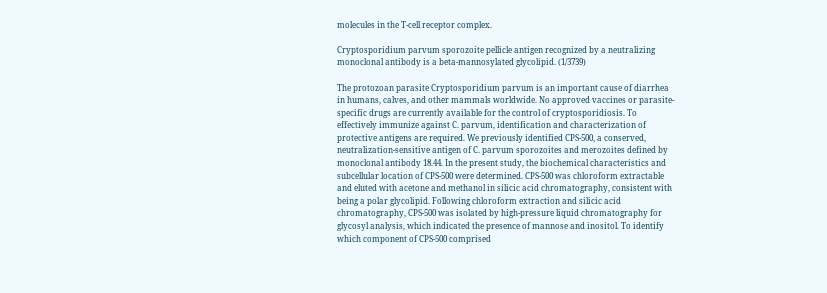molecules in the T-cell receptor complex.

Cryptosporidium parvum sporozoite pellicle antigen recognized by a neutralizing monoclonal antibody is a beta-mannosylated glycolipid. (1/3739)

The protozoan parasite Cryptosporidium parvum is an important cause of diarrhea in humans, calves, and other mammals worldwide. No approved vaccines or parasite-specific drugs are currently available for the control of cryptosporidiosis. To effectively immunize against C. parvum, identification and characterization of protective antigens are required. We previously identified CPS-500, a conserved, neutralization-sensitive antigen of C. parvum sporozoites and merozoites defined by monoclonal antibody 18.44. In the present study, the biochemical characteristics and subcellular location of CPS-500 were determined. CPS-500 was chloroform extractable and eluted with acetone and methanol in silicic acid chromatography, consistent with being a polar glycolipid. Following chloroform extraction and silicic acid chromatography, CPS-500 was isolated by high-pressure liquid chromatography for glycosyl analysis, which indicated the presence of mannose and inositol. To identify which component of CPS-500 comprised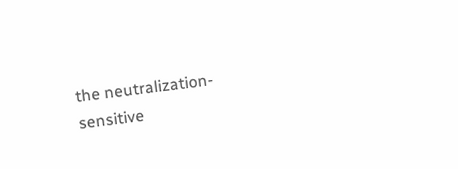the neutralization-sensitive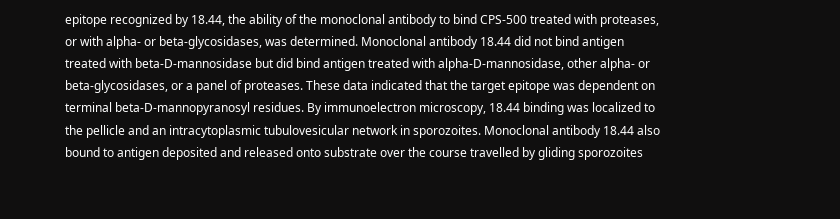epitope recognized by 18.44, the ability of the monoclonal antibody to bind CPS-500 treated with proteases, or with alpha- or beta-glycosidases, was determined. Monoclonal antibody 18.44 did not bind antigen treated with beta-D-mannosidase but did bind antigen treated with alpha-D-mannosidase, other alpha- or beta-glycosidases, or a panel of proteases. These data indicated that the target epitope was dependent on terminal beta-D-mannopyranosyl residues. By immunoelectron microscopy, 18.44 binding was localized to the pellicle and an intracytoplasmic tubulovesicular network in sporozoites. Monoclonal antibody 18.44 also bound to antigen deposited and released onto substrate over the course travelled by gliding sporozoites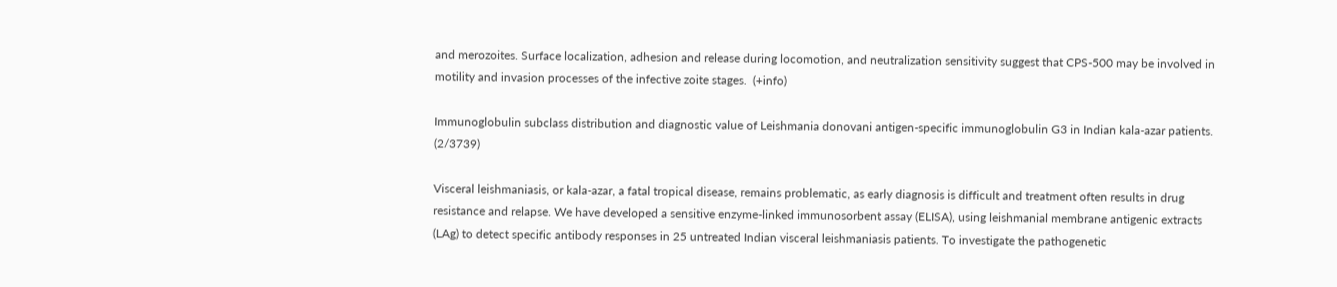and merozoites. Surface localization, adhesion and release during locomotion, and neutralization sensitivity suggest that CPS-500 may be involved in motility and invasion processes of the infective zoite stages.  (+info)

Immunoglobulin subclass distribution and diagnostic value of Leishmania donovani antigen-specific immunoglobulin G3 in Indian kala-azar patients. (2/3739)

Visceral leishmaniasis, or kala-azar, a fatal tropical disease, remains problematic, as early diagnosis is difficult and treatment often results in drug resistance and relapse. We have developed a sensitive enzyme-linked immunosorbent assay (ELISA), using leishmanial membrane antigenic extracts (LAg) to detect specific antibody responses in 25 untreated Indian visceral leishmaniasis patients. To investigate the pathogenetic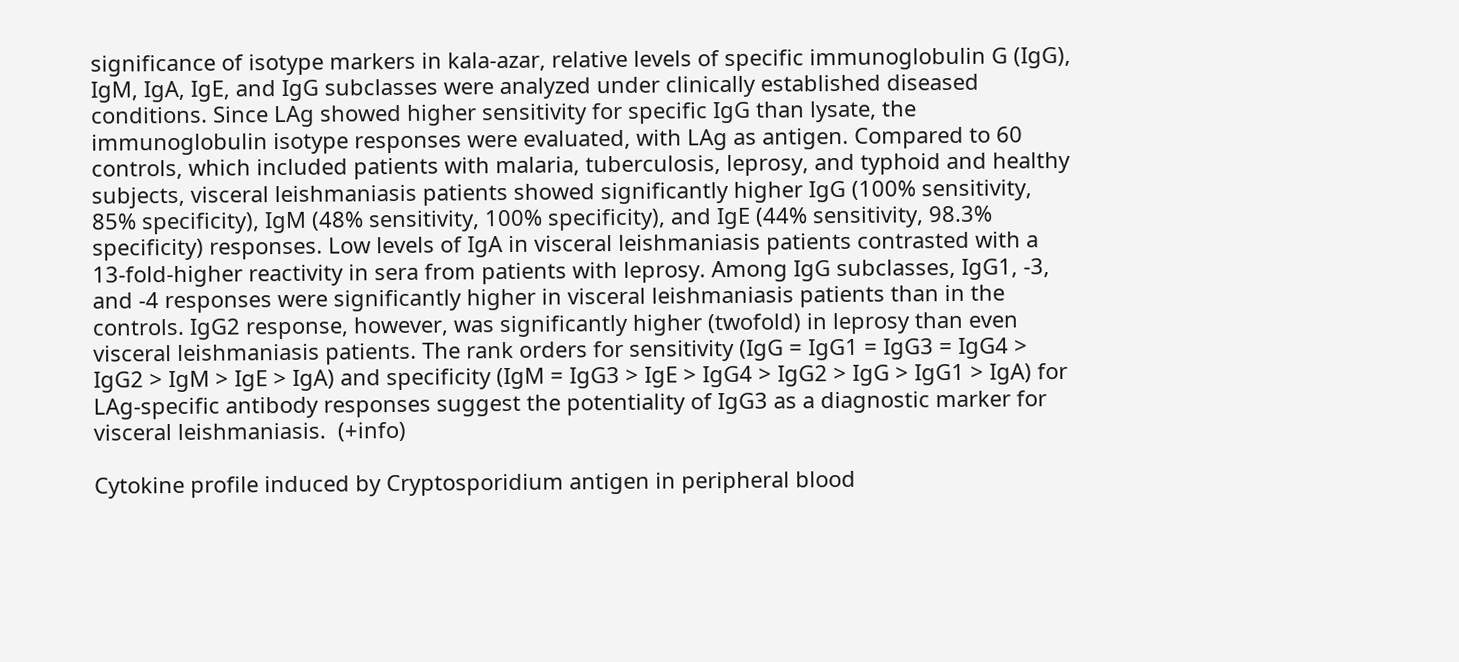significance of isotype markers in kala-azar, relative levels of specific immunoglobulin G (IgG), IgM, IgA, IgE, and IgG subclasses were analyzed under clinically established diseased conditions. Since LAg showed higher sensitivity for specific IgG than lysate, the immunoglobulin isotype responses were evaluated, with LAg as antigen. Compared to 60 controls, which included patients with malaria, tuberculosis, leprosy, and typhoid and healthy subjects, visceral leishmaniasis patients showed significantly higher IgG (100% sensitivity, 85% specificity), IgM (48% sensitivity, 100% specificity), and IgE (44% sensitivity, 98.3% specificity) responses. Low levels of IgA in visceral leishmaniasis patients contrasted with a 13-fold-higher reactivity in sera from patients with leprosy. Among IgG subclasses, IgG1, -3, and -4 responses were significantly higher in visceral leishmaniasis patients than in the controls. IgG2 response, however, was significantly higher (twofold) in leprosy than even visceral leishmaniasis patients. The rank orders for sensitivity (IgG = IgG1 = IgG3 = IgG4 > IgG2 > IgM > IgE > IgA) and specificity (IgM = IgG3 > IgE > IgG4 > IgG2 > IgG > IgG1 > IgA) for LAg-specific antibody responses suggest the potentiality of IgG3 as a diagnostic marker for visceral leishmaniasis.  (+info)

Cytokine profile induced by Cryptosporidium antigen in peripheral blood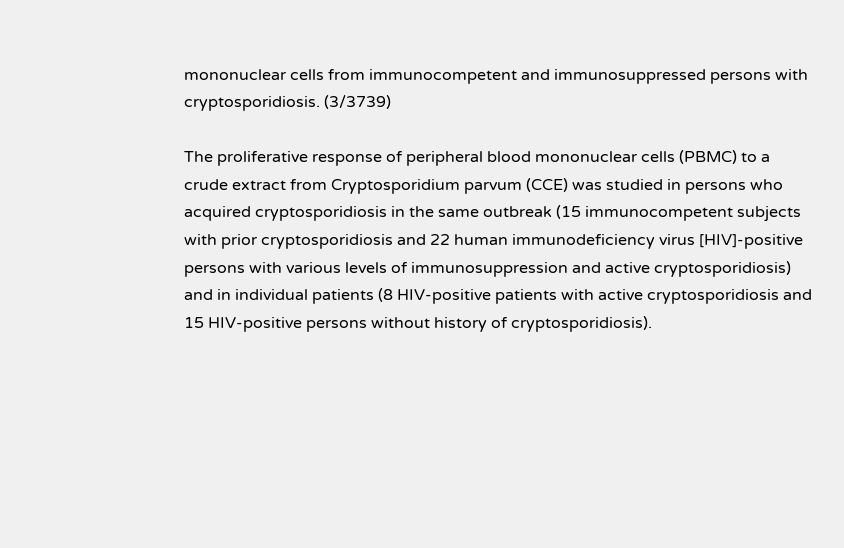mononuclear cells from immunocompetent and immunosuppressed persons with cryptosporidiosis. (3/3739)

The proliferative response of peripheral blood mononuclear cells (PBMC) to a crude extract from Cryptosporidium parvum (CCE) was studied in persons who acquired cryptosporidiosis in the same outbreak (15 immunocompetent subjects with prior cryptosporidiosis and 22 human immunodeficiency virus [HIV]-positive persons with various levels of immunosuppression and active cryptosporidiosis) and in individual patients (8 HIV-positive patients with active cryptosporidiosis and 15 HIV-positive persons without history of cryptosporidiosis).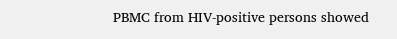PBMC from HIV-positive persons showed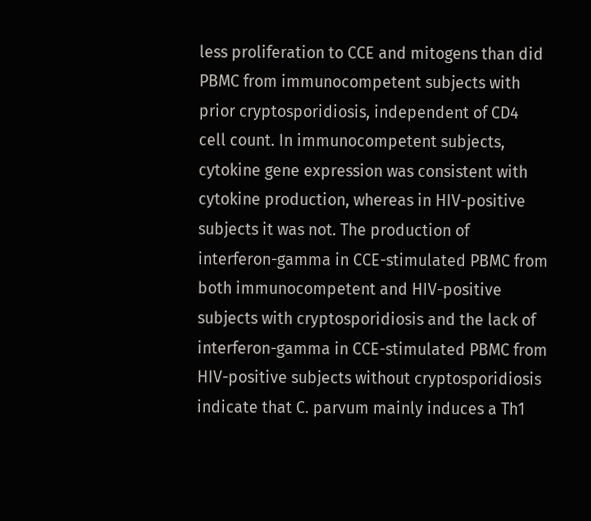less proliferation to CCE and mitogens than did PBMC from immunocompetent subjects with prior cryptosporidiosis, independent of CD4 cell count. In immunocompetent subjects, cytokine gene expression was consistent with cytokine production, whereas in HIV-positive subjects it was not. The production of interferon-gamma in CCE-stimulated PBMC from both immunocompetent and HIV-positive subjects with cryptosporidiosis and the lack of interferon-gamma in CCE-stimulated PBMC from HIV-positive subjects without cryptosporidiosis indicate that C. parvum mainly induces a Th1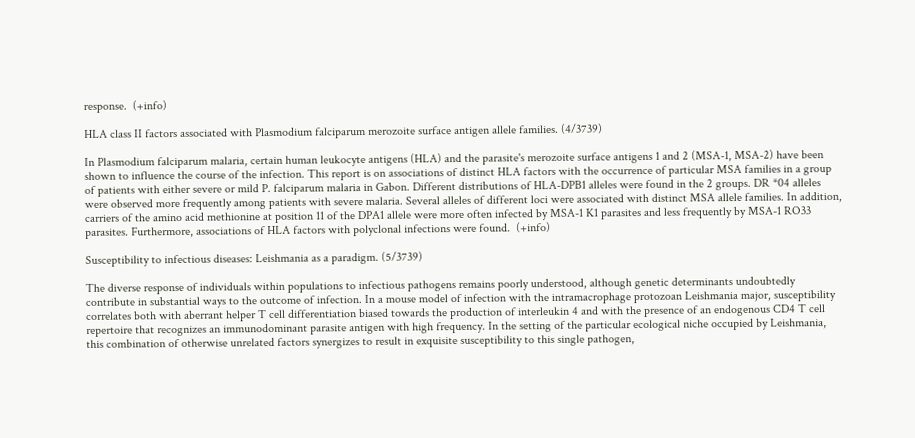response.  (+info)

HLA class II factors associated with Plasmodium falciparum merozoite surface antigen allele families. (4/3739)

In Plasmodium falciparum malaria, certain human leukocyte antigens (HLA) and the parasite's merozoite surface antigens 1 and 2 (MSA-1, MSA-2) have been shown to influence the course of the infection. This report is on associations of distinct HLA factors with the occurrence of particular MSA families in a group of patients with either severe or mild P. falciparum malaria in Gabon. Different distributions of HLA-DPB1 alleles were found in the 2 groups. DR *04 alleles were observed more frequently among patients with severe malaria. Several alleles of different loci were associated with distinct MSA allele families. In addition, carriers of the amino acid methionine at position 11 of the DPA1 allele were more often infected by MSA-1 K1 parasites and less frequently by MSA-1 RO33 parasites. Furthermore, associations of HLA factors with polyclonal infections were found.  (+info)

Susceptibility to infectious diseases: Leishmania as a paradigm. (5/3739)

The diverse response of individuals within populations to infectious pathogens remains poorly understood, although genetic determinants undoubtedly contribute in substantial ways to the outcome of infection. In a mouse model of infection with the intramacrophage protozoan Leishmania major, susceptibility correlates both with aberrant helper T cell differentiation biased towards the production of interleukin 4 and with the presence of an endogenous CD4 T cell repertoire that recognizes an immunodominant parasite antigen with high frequency. In the setting of the particular ecological niche occupied by Leishmania, this combination of otherwise unrelated factors synergizes to result in exquisite susceptibility to this single pathogen,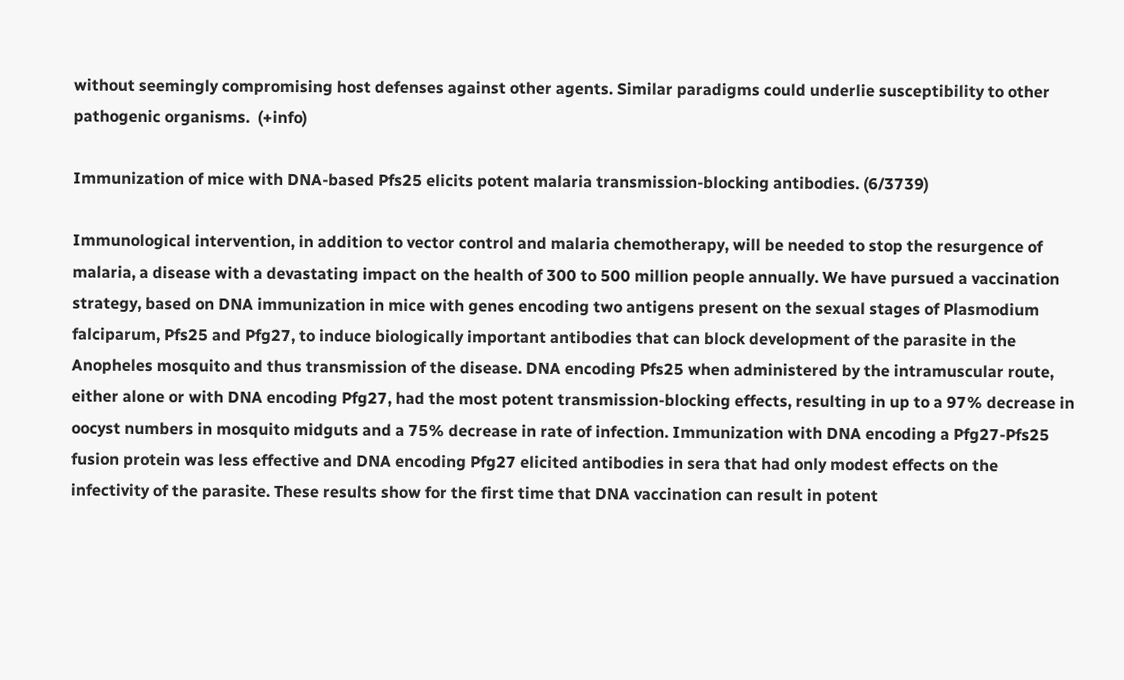without seemingly compromising host defenses against other agents. Similar paradigms could underlie susceptibility to other pathogenic organisms.  (+info)

Immunization of mice with DNA-based Pfs25 elicits potent malaria transmission-blocking antibodies. (6/3739)

Immunological intervention, in addition to vector control and malaria chemotherapy, will be needed to stop the resurgence of malaria, a disease with a devastating impact on the health of 300 to 500 million people annually. We have pursued a vaccination strategy, based on DNA immunization in mice with genes encoding two antigens present on the sexual stages of Plasmodium falciparum, Pfs25 and Pfg27, to induce biologically important antibodies that can block development of the parasite in the Anopheles mosquito and thus transmission of the disease. DNA encoding Pfs25 when administered by the intramuscular route, either alone or with DNA encoding Pfg27, had the most potent transmission-blocking effects, resulting in up to a 97% decrease in oocyst numbers in mosquito midguts and a 75% decrease in rate of infection. Immunization with DNA encoding a Pfg27-Pfs25 fusion protein was less effective and DNA encoding Pfg27 elicited antibodies in sera that had only modest effects on the infectivity of the parasite. These results show for the first time that DNA vaccination can result in potent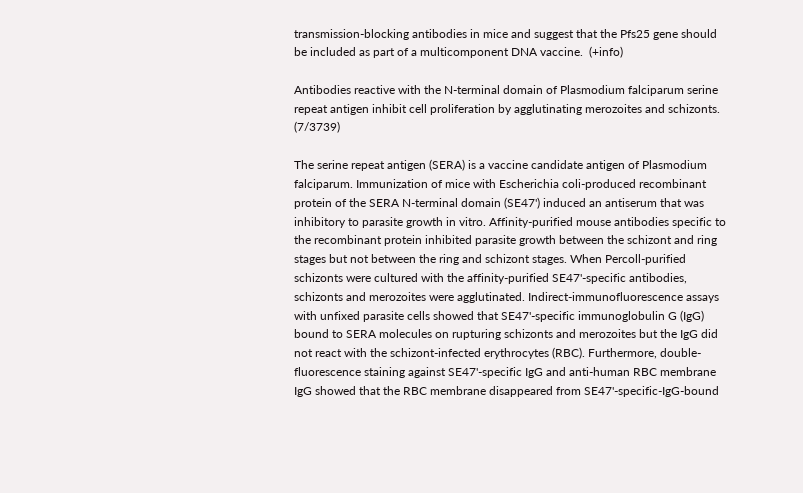transmission-blocking antibodies in mice and suggest that the Pfs25 gene should be included as part of a multicomponent DNA vaccine.  (+info)

Antibodies reactive with the N-terminal domain of Plasmodium falciparum serine repeat antigen inhibit cell proliferation by agglutinating merozoites and schizonts. (7/3739)

The serine repeat antigen (SERA) is a vaccine candidate antigen of Plasmodium falciparum. Immunization of mice with Escherichia coli-produced recombinant protein of the SERA N-terminal domain (SE47') induced an antiserum that was inhibitory to parasite growth in vitro. Affinity-purified mouse antibodies specific to the recombinant protein inhibited parasite growth between the schizont and ring stages but not between the ring and schizont stages. When Percoll-purified schizonts were cultured with the affinity-purified SE47'-specific antibodies, schizonts and merozoites were agglutinated. Indirect-immunofluorescence assays with unfixed parasite cells showed that SE47'-specific immunoglobulin G (IgG) bound to SERA molecules on rupturing schizonts and merozoites but the IgG did not react with the schizont-infected erythrocytes (RBC). Furthermore, double-fluorescence staining against SE47'-specific IgG and anti-human RBC membrane IgG showed that the RBC membrane disappeared from SE47'-specific-IgG-bound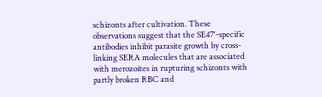schizonts after cultivation. These observations suggest that the SE47'-specific antibodies inhibit parasite growth by cross-linking SERA molecules that are associated with merozoites in rupturing schizonts with partly broken RBC and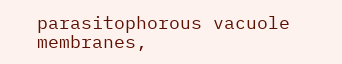parasitophorous vacuole membranes,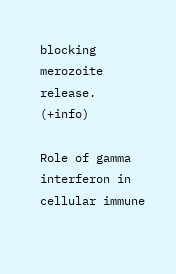blocking merozoite release.  (+info)

Role of gamma interferon in cellular immune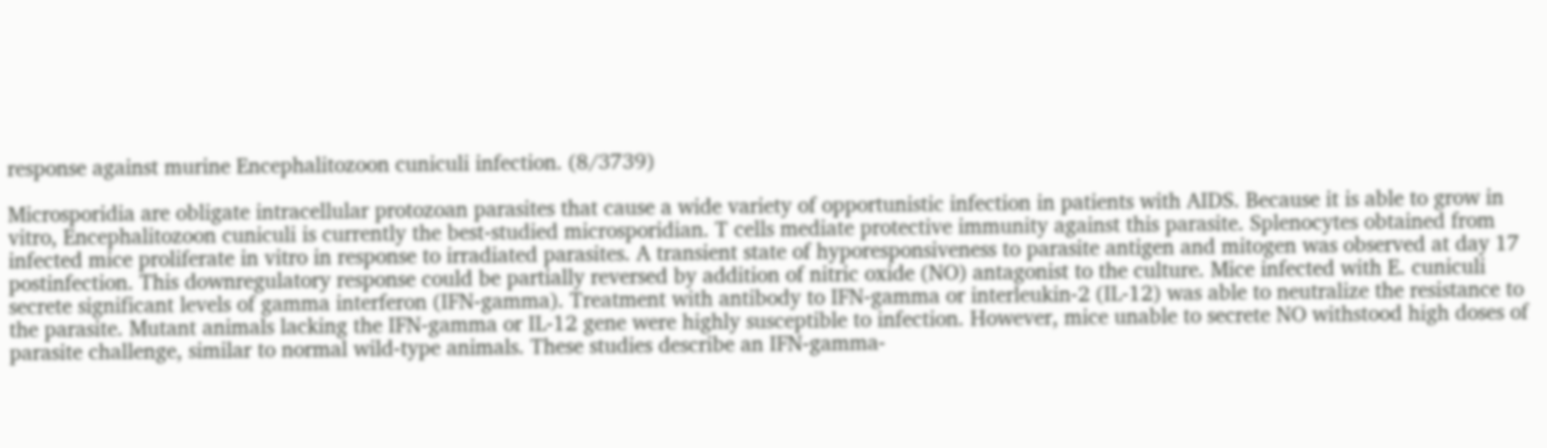response against murine Encephalitozoon cuniculi infection. (8/3739)

Microsporidia are obligate intracellular protozoan parasites that cause a wide variety of opportunistic infection in patients with AIDS. Because it is able to grow in vitro, Encephalitozoon cuniculi is currently the best-studied microsporidian. T cells mediate protective immunity against this parasite. Splenocytes obtained from infected mice proliferate in vitro in response to irradiated parasites. A transient state of hyporesponsiveness to parasite antigen and mitogen was observed at day 17 postinfection. This downregulatory response could be partially reversed by addition of nitric oxide (NO) antagonist to the culture. Mice infected with E. cuniculi secrete significant levels of gamma interferon (IFN-gamma). Treatment with antibody to IFN-gamma or interleukin-2 (IL-12) was able to neutralize the resistance to the parasite. Mutant animals lacking the IFN-gamma or IL-12 gene were highly susceptible to infection. However, mice unable to secrete NO withstood high doses of parasite challenge, similar to normal wild-type animals. These studies describe an IFN-gamma-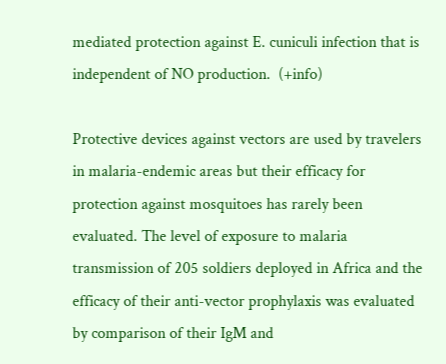mediated protection against E. cuniculi infection that is independent of NO production.  (+info)

Protective devices against vectors are used by travelers in malaria-endemic areas but their efficacy for protection against mosquitoes has rarely been evaluated. The level of exposure to malaria transmission of 205 soldiers deployed in Africa and the efficacy of their anti-vector prophylaxis was evaluated by comparison of their IgM and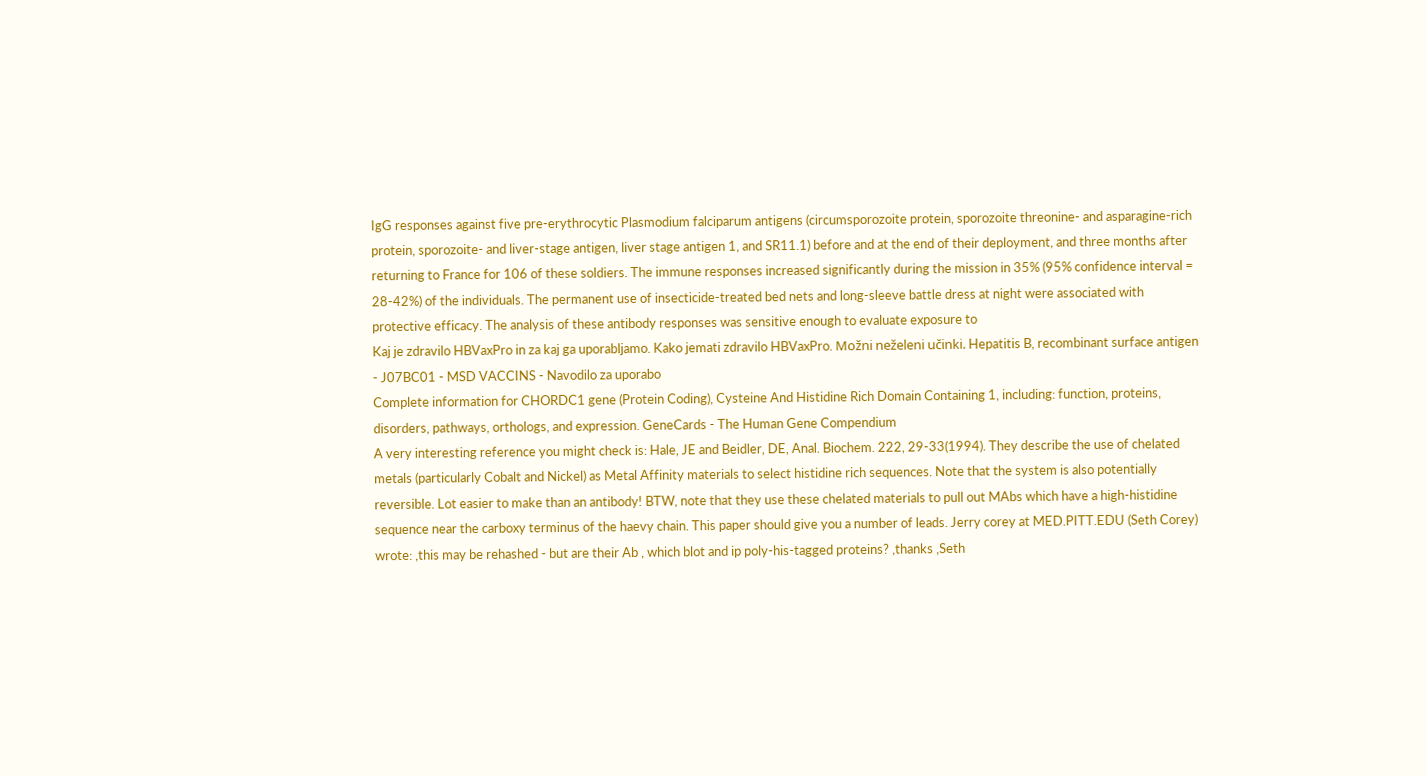IgG responses against five pre-erythrocytic Plasmodium falciparum antigens (circumsporozoite protein, sporozoite threonine- and asparagine-rich protein, sporozoite- and liver-stage antigen, liver stage antigen 1, and SR11.1) before and at the end of their deployment, and three months after returning to France for 106 of these soldiers. The immune responses increased significantly during the mission in 35% (95% confidence interval = 28-42%) of the individuals. The permanent use of insecticide-treated bed nets and long-sleeve battle dress at night were associated with protective efficacy. The analysis of these antibody responses was sensitive enough to evaluate exposure to
Kaj je zdravilo HBVaxPro in za kaj ga uporabljamo. Kako jemati zdravilo HBVaxPro. Možni neželeni učinki. Hepatitis B, recombinant surface antigen - J07BC01 - MSD VACCINS - Navodilo za uporabo
Complete information for CHORDC1 gene (Protein Coding), Cysteine And Histidine Rich Domain Containing 1, including: function, proteins, disorders, pathways, orthologs, and expression. GeneCards - The Human Gene Compendium
A very interesting reference you might check is: Hale, JE and Beidler, DE, Anal. Biochem. 222, 29-33(1994). They describe the use of chelated metals (particularly Cobalt and Nickel) as Metal Affinity materials to select histidine rich sequences. Note that the system is also potentially reversible. Lot easier to make than an antibody! BTW, note that they use these chelated materials to pull out MAbs which have a high-histidine sequence near the carboxy terminus of the haevy chain. This paper should give you a number of leads. Jerry corey at MED.PITT.EDU (Seth Corey) wrote: ,this may be rehashed - but are their Ab , which blot and ip poly-his-tagged proteins? ,thanks ,Seth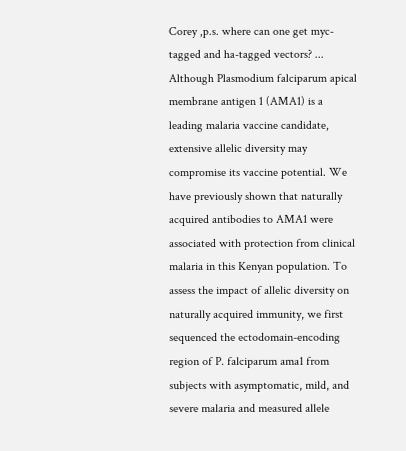Corey ,p.s. where can one get myc-tagged and ha-tagged vectors? ...
Although Plasmodium falciparum apical membrane antigen 1 (AMA1) is a leading malaria vaccine candidate, extensive allelic diversity may compromise its vaccine potential. We have previously shown that naturally acquired antibodies to AMA1 were associated with protection from clinical malaria in this Kenyan population. To assess the impact of allelic diversity on naturally acquired immunity, we first sequenced the ectodomain-encoding region of P. falciparum ama1 from subjects with asymptomatic, mild, and severe malaria and measured allele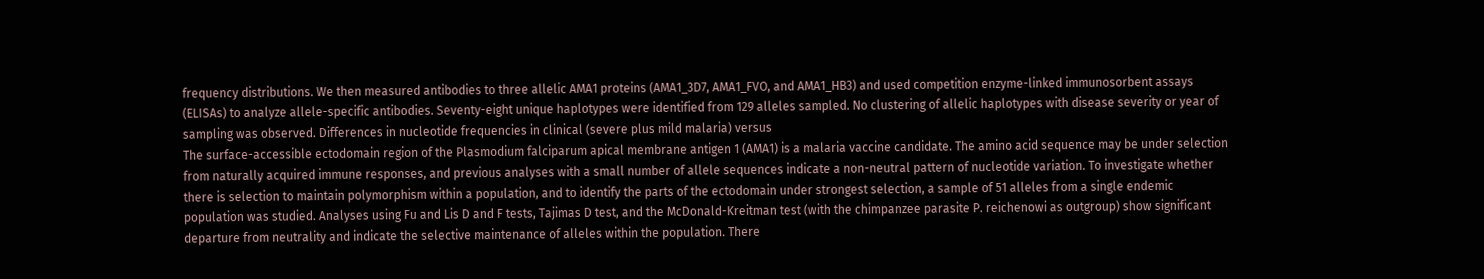frequency distributions. We then measured antibodies to three allelic AMA1 proteins (AMA1_3D7, AMA1_FVO, and AMA1_HB3) and used competition enzyme-linked immunosorbent assays (ELISAs) to analyze allele-specific antibodies. Seventy-eight unique haplotypes were identified from 129 alleles sampled. No clustering of allelic haplotypes with disease severity or year of sampling was observed. Differences in nucleotide frequencies in clinical (severe plus mild malaria) versus
The surface-accessible ectodomain region of the Plasmodium falciparum apical membrane antigen 1 (AMA1) is a malaria vaccine candidate. The amino acid sequence may be under selection from naturally acquired immune responses, and previous analyses with a small number of allele sequences indicate a non-neutral pattern of nucleotide variation. To investigate whether there is selection to maintain polymorphism within a population, and to identify the parts of the ectodomain under strongest selection, a sample of 51 alleles from a single endemic population was studied. Analyses using Fu and Lis D and F tests, Tajimas D test, and the McDonald-Kreitman test (with the chimpanzee parasite P. reichenowi as outgroup) show significant departure from neutrality and indicate the selective maintenance of alleles within the population. There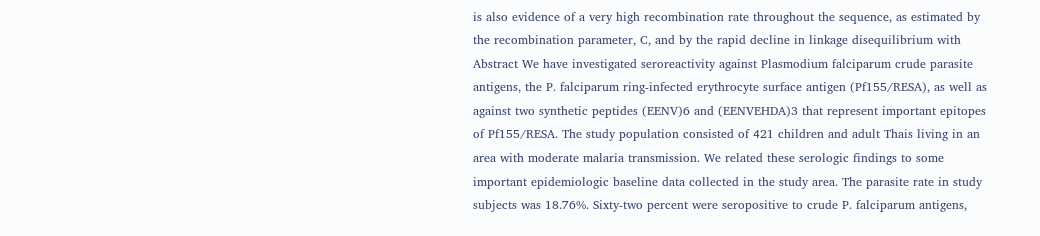is also evidence of a very high recombination rate throughout the sequence, as estimated by the recombination parameter, C, and by the rapid decline in linkage disequilibrium with
Abstract We have investigated seroreactivity against Plasmodium falciparum crude parasite antigens, the P. falciparum ring-infected erythrocyte surface antigen (Pf155/RESA), as well as against two synthetic peptides (EENV)6 and (EENVEHDA)3 that represent important epitopes of Pf155/RESA. The study population consisted of 421 children and adult Thais living in an area with moderate malaria transmission. We related these serologic findings to some important epidemiologic baseline data collected in the study area. The parasite rate in study subjects was 18.76%. Sixty-two percent were seropositive to crude P. falciparum antigens,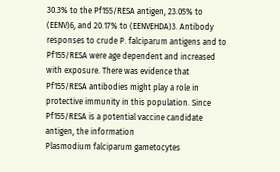30.3% to the Pf155/RESA antigen, 23.05% to (EENV)6, and 20.17% to (EENVEHDA)3. Antibody responses to crude P. falciparum antigens and to Pf155/RESA were age dependent and increased with exposure. There was evidence that Pf155/RESA antibodies might play a role in protective immunity in this population. Since Pf155/RESA is a potential vaccine candidate antigen, the information
Plasmodium falciparum gametocytes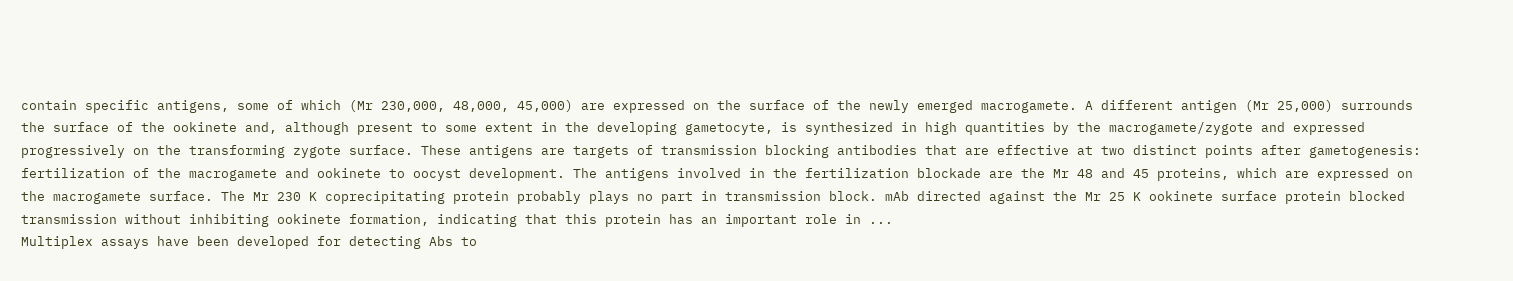contain specific antigens, some of which (Mr 230,000, 48,000, 45,000) are expressed on the surface of the newly emerged macrogamete. A different antigen (Mr 25,000) surrounds the surface of the ookinete and, although present to some extent in the developing gametocyte, is synthesized in high quantities by the macrogamete/zygote and expressed progressively on the transforming zygote surface. These antigens are targets of transmission blocking antibodies that are effective at two distinct points after gametogenesis: fertilization of the macrogamete and ookinete to oocyst development. The antigens involved in the fertilization blockade are the Mr 48 and 45 proteins, which are expressed on the macrogamete surface. The Mr 230 K coprecipitating protein probably plays no part in transmission block. mAb directed against the Mr 25 K ookinete surface protein blocked transmission without inhibiting ookinete formation, indicating that this protein has an important role in ...
Multiplex assays have been developed for detecting Abs to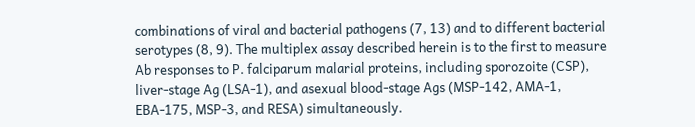combinations of viral and bacterial pathogens (7, 13) and to different bacterial serotypes (8, 9). The multiplex assay described herein is to the first to measure Ab responses to P. falciparum malarial proteins, including sporozoite (CSP), liver-stage Ag (LSA-1), and asexual blood-stage Ags (MSP-142, AMA-1, EBA-175, MSP-3, and RESA) simultaneously.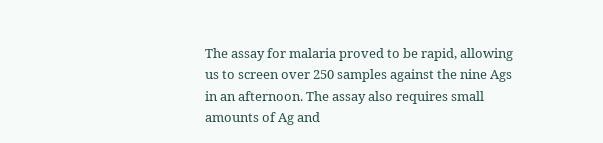The assay for malaria proved to be rapid, allowing us to screen over 250 samples against the nine Ags in an afternoon. The assay also requires small amounts of Ag and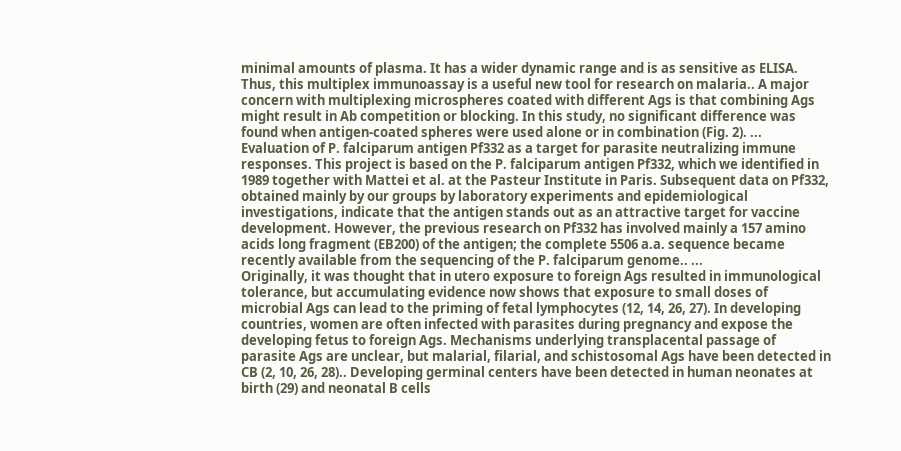minimal amounts of plasma. It has a wider dynamic range and is as sensitive as ELISA. Thus, this multiplex immunoassay is a useful new tool for research on malaria.. A major concern with multiplexing microspheres coated with different Ags is that combining Ags might result in Ab competition or blocking. In this study, no significant difference was found when antigen-coated spheres were used alone or in combination (Fig. 2). ...
Evaluation of P. falciparum antigen Pf332 as a target for parasite neutralizing immune responses. This project is based on the P. falciparum antigen Pf332, which we identified in 1989 together with Mattei et al. at the Pasteur Institute in Paris. Subsequent data on Pf332, obtained mainly by our groups by laboratory experiments and epidemiological investigations, indicate that the antigen stands out as an attractive target for vaccine development. However, the previous research on Pf332 has involved mainly a 157 amino acids long fragment (EB200) of the antigen; the complete 5506 a.a. sequence became recently available from the sequencing of the P. falciparum genome.. ...
Originally, it was thought that in utero exposure to foreign Ags resulted in immunological tolerance, but accumulating evidence now shows that exposure to small doses of microbial Ags can lead to the priming of fetal lymphocytes (12, 14, 26, 27). In developing countries, women are often infected with parasites during pregnancy and expose the developing fetus to foreign Ags. Mechanisms underlying transplacental passage of parasite Ags are unclear, but malarial, filarial, and schistosomal Ags have been detected in CB (2, 10, 26, 28).. Developing germinal centers have been detected in human neonates at birth (29) and neonatal B cells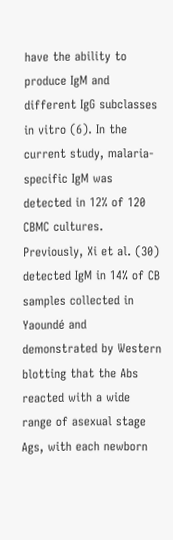have the ability to produce IgM and different IgG subclasses in vitro (6). In the current study, malaria-specific IgM was detected in 12% of 120 CBMC cultures. Previously, Xi et al. (30) detected IgM in 14% of CB samples collected in Yaoundé and demonstrated by Western blotting that the Abs reacted with a wide range of asexual stage Ags, with each newborn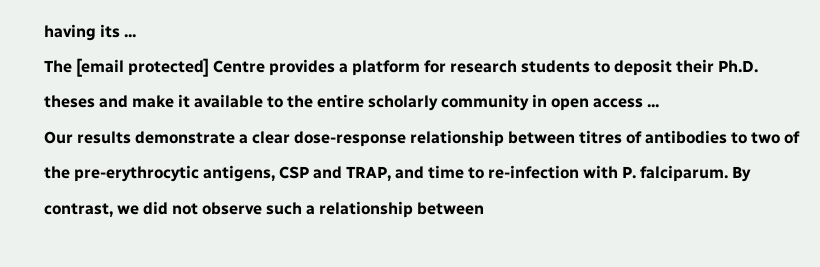having its ...
The [email protected] Centre provides a platform for research students to deposit their Ph.D. theses and make it available to the entire scholarly community in open access ...
Our results demonstrate a clear dose-response relationship between titres of antibodies to two of the pre-erythrocytic antigens, CSP and TRAP, and time to re-infection with P. falciparum. By contrast, we did not observe such a relationship between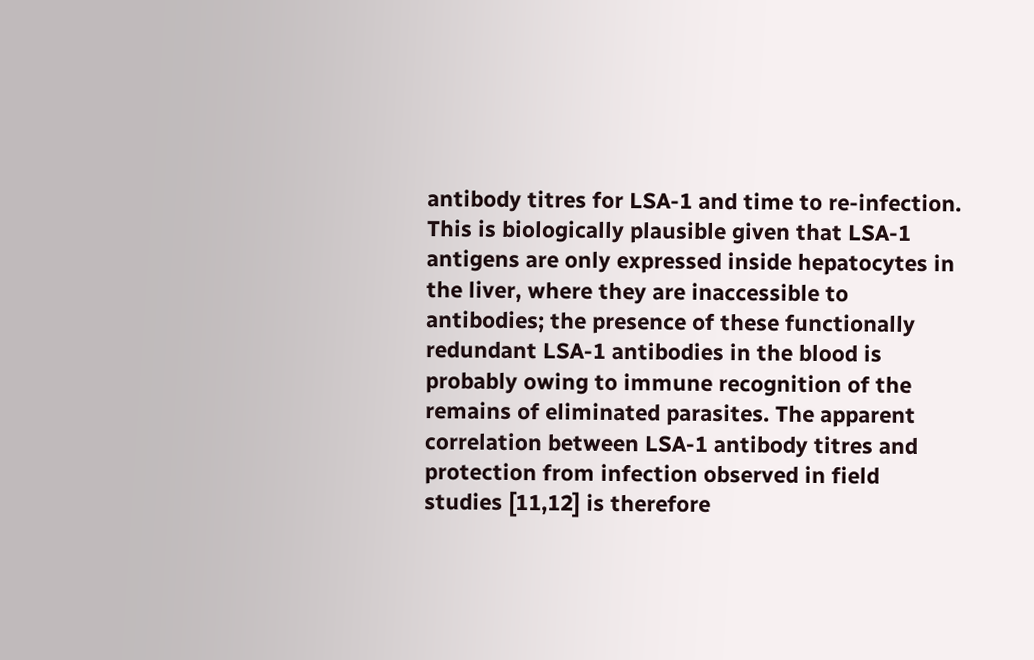antibody titres for LSA-1 and time to re-infection. This is biologically plausible given that LSA-1 antigens are only expressed inside hepatocytes in the liver, where they are inaccessible to antibodies; the presence of these functionally redundant LSA-1 antibodies in the blood is probably owing to immune recognition of the remains of eliminated parasites. The apparent correlation between LSA-1 antibody titres and protection from infection observed in field studies [11,12] is therefore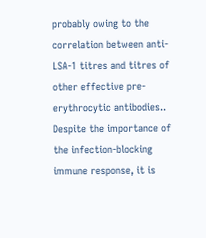probably owing to the correlation between anti-LSA-1 titres and titres of other effective pre-erythrocytic antibodies.. Despite the importance of the infection-blocking immune response, it is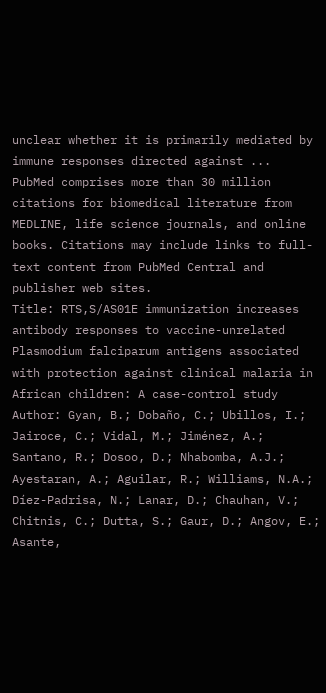unclear whether it is primarily mediated by immune responses directed against ...
PubMed comprises more than 30 million citations for biomedical literature from MEDLINE, life science journals, and online books. Citations may include links to full-text content from PubMed Central and publisher web sites.
Title: RTS,S/AS01E immunization increases antibody responses to vaccine-unrelated Plasmodium falciparum antigens associated with protection against clinical malaria in African children: A case-control study  Author: Gyan, B.; Dobaño, C.; Ubillos, I.; Jairoce, C.; Vidal, M.; Jiménez, A.; Santano, R.; Dosoo, D.; Nhabomba, A.J.; Ayestaran, A.; Aguilar, R.; Williams, N.A.; Díez-Padrisa, N.; Lanar, D.; Chauhan, V.; Chitnis, C.; Dutta, S.; Gaur, D.; Angov, E.; Asante,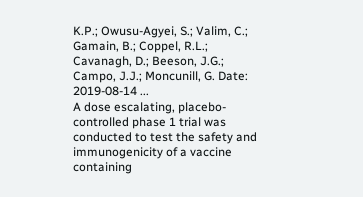K.P.; Owusu-Agyei, S.; Valim, C.; Gamain, B.; Coppel, R.L.; Cavanagh, D.; Beeson, J.G.; Campo, J.J.; Moncunill, G. Date: 2019-08-14 ...
A dose escalating, placebo-controlled phase 1 trial was conducted to test the safety and immunogenicity of a vaccine containing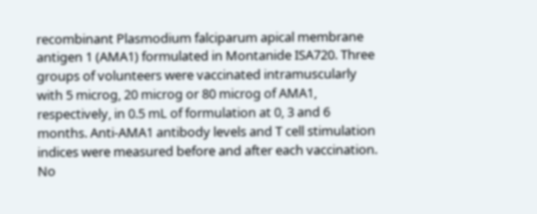recombinant Plasmodium falciparum apical membrane antigen 1 (AMA1) formulated in Montanide ISA720. Three groups of volunteers were vaccinated intramuscularly with 5 microg, 20 microg or 80 microg of AMA1, respectively, in 0.5 mL of formulation at 0, 3 and 6 months. Anti-AMA1 antibody levels and T cell stimulation indices were measured before and after each vaccination. No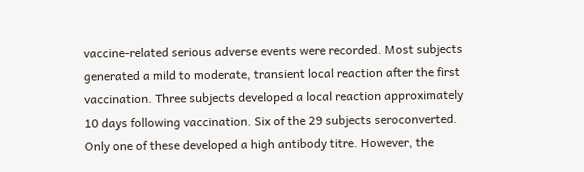vaccine-related serious adverse events were recorded. Most subjects generated a mild to moderate, transient local reaction after the first vaccination. Three subjects developed a local reaction approximately 10 days following vaccination. Six of the 29 subjects seroconverted. Only one of these developed a high antibody titre. However, the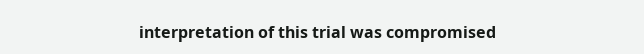interpretation of this trial was compromised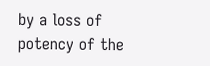by a loss of potency of the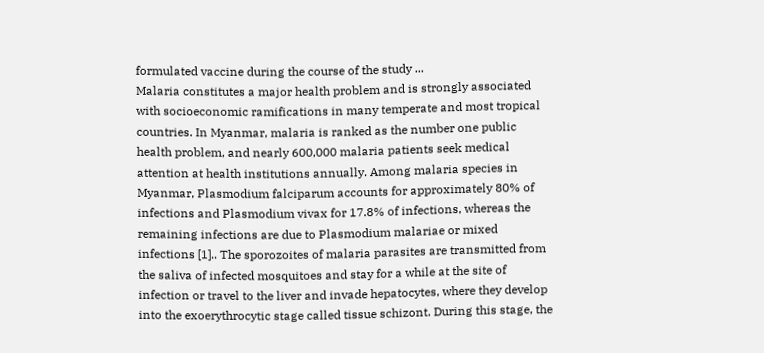formulated vaccine during the course of the study ...
Malaria constitutes a major health problem and is strongly associated with socioeconomic ramifications in many temperate and most tropical countries. In Myanmar, malaria is ranked as the number one public health problem, and nearly 600,000 malaria patients seek medical attention at health institutions annually. Among malaria species in Myanmar, Plasmodium falciparum accounts for approximately 80% of infections and Plasmodium vivax for 17.8% of infections, whereas the remaining infections are due to Plasmodium malariae or mixed infections [1].. The sporozoites of malaria parasites are transmitted from the saliva of infected mosquitoes and stay for a while at the site of infection or travel to the liver and invade hepatocytes, where they develop into the exoerythrocytic stage called tissue schizont. During this stage, the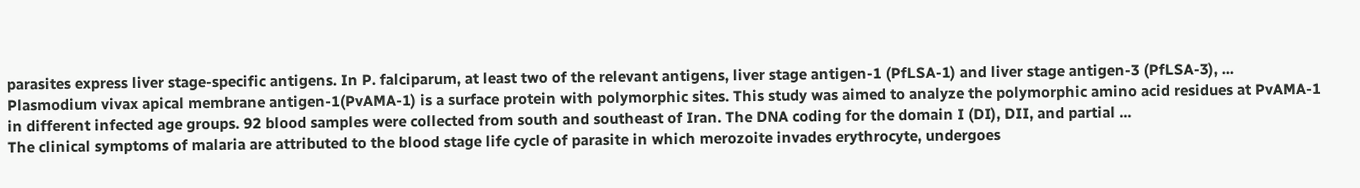parasites express liver stage-specific antigens. In P. falciparum, at least two of the relevant antigens, liver stage antigen-1 (PfLSA-1) and liver stage antigen-3 (PfLSA-3), ...
Plasmodium vivax apical membrane antigen-1(PvAMA-1) is a surface protein with polymorphic sites. This study was aimed to analyze the polymorphic amino acid residues at PvAMA-1 in different infected age groups. 92 blood samples were collected from south and southeast of Iran. The DNA coding for the domain I (DI), DII, and partial ...
The clinical symptoms of malaria are attributed to the blood stage life cycle of parasite in which merozoite invades erythrocyte, undergoes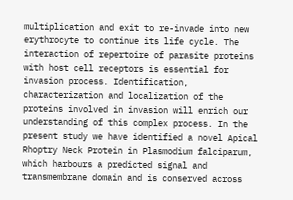multiplication and exit to re-invade into new erythrocyte to continue its life cycle. The interaction of repertoire of parasite proteins with host cell receptors is essential for invasion process. Identification, characterization and localization of the proteins involved in invasion will enrich our understanding of this complex process. In the present study we have identified a novel Apical Rhoptry Neck Protein in Plasmodium falciparum, which harbours a predicted signal and transmembrane domain and is conserved across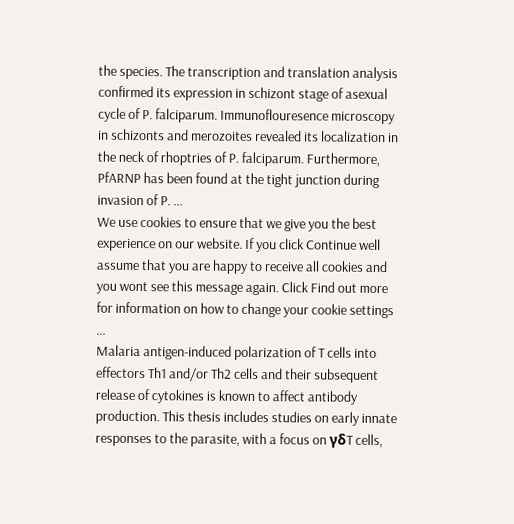the species. The transcription and translation analysis confirmed its expression in schizont stage of asexual cycle of P. falciparum. Immunoflouresence microscopy in schizonts and merozoites revealed its localization in the neck of rhoptries of P. falciparum. Furthermore, PfARNP has been found at the tight junction during invasion of P. ...
We use cookies to ensure that we give you the best experience on our website. If you click Continue well assume that you are happy to receive all cookies and you wont see this message again. Click Find out more for information on how to change your cookie settings ...
Malaria antigen-induced polarization of T cells into effectors Th1 and/or Th2 cells and their subsequent release of cytokines is known to affect antibody production. This thesis includes studies on early innate responses to the parasite, with a focus on γδT cells,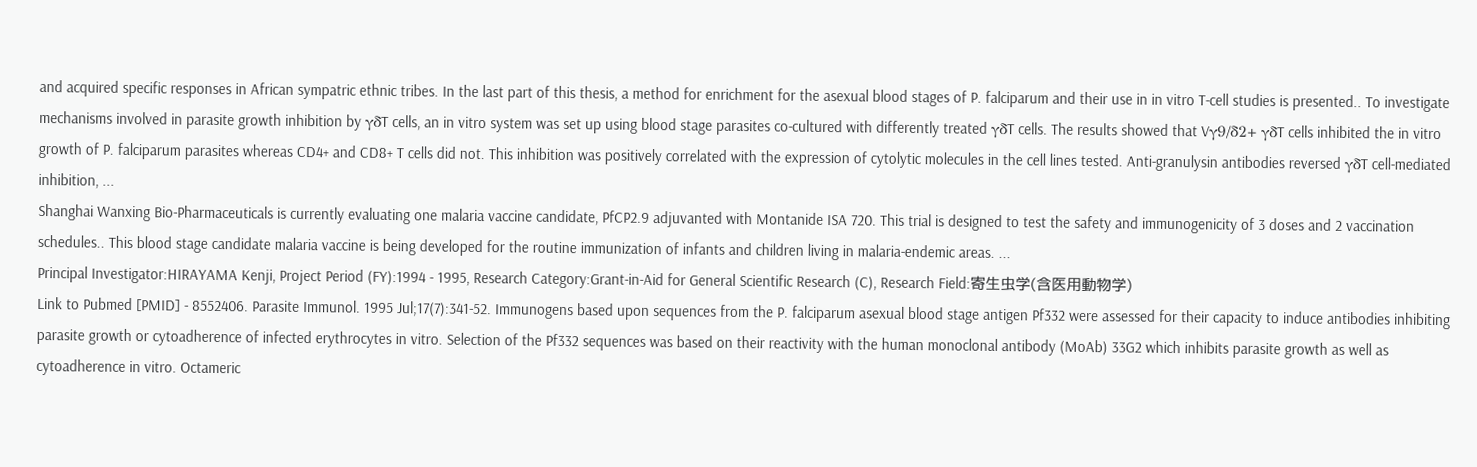and acquired specific responses in African sympatric ethnic tribes. In the last part of this thesis, a method for enrichment for the asexual blood stages of P. falciparum and their use in in vitro T-cell studies is presented.. To investigate mechanisms involved in parasite growth inhibition by γδT cells, an in vitro system was set up using blood stage parasites co-cultured with differently treated γδT cells. The results showed that Vγ9/δ2+ γδT cells inhibited the in vitro growth of P. falciparum parasites whereas CD4+ and CD8+ T cells did not. This inhibition was positively correlated with the expression of cytolytic molecules in the cell lines tested. Anti-granulysin antibodies reversed γδT cell-mediated inhibition, ...
Shanghai Wanxing Bio-Pharmaceuticals is currently evaluating one malaria vaccine candidate, PfCP2.9 adjuvanted with Montanide ISA 720. This trial is designed to test the safety and immunogenicity of 3 doses and 2 vaccination schedules.. This blood stage candidate malaria vaccine is being developed for the routine immunization of infants and children living in malaria-endemic areas. ...
Principal Investigator:HIRAYAMA Kenji, Project Period (FY):1994 - 1995, Research Category:Grant-in-Aid for General Scientific Research (C), Research Field:寄生虫学(含医用動物学)
Link to Pubmed [PMID] - 8552406. Parasite Immunol. 1995 Jul;17(7):341-52. Immunogens based upon sequences from the P. falciparum asexual blood stage antigen Pf332 were assessed for their capacity to induce antibodies inhibiting parasite growth or cytoadherence of infected erythrocytes in vitro. Selection of the Pf332 sequences was based on their reactivity with the human monoclonal antibody (MoAb) 33G2 which inhibits parasite growth as well as cytoadherence in vitro. Octameric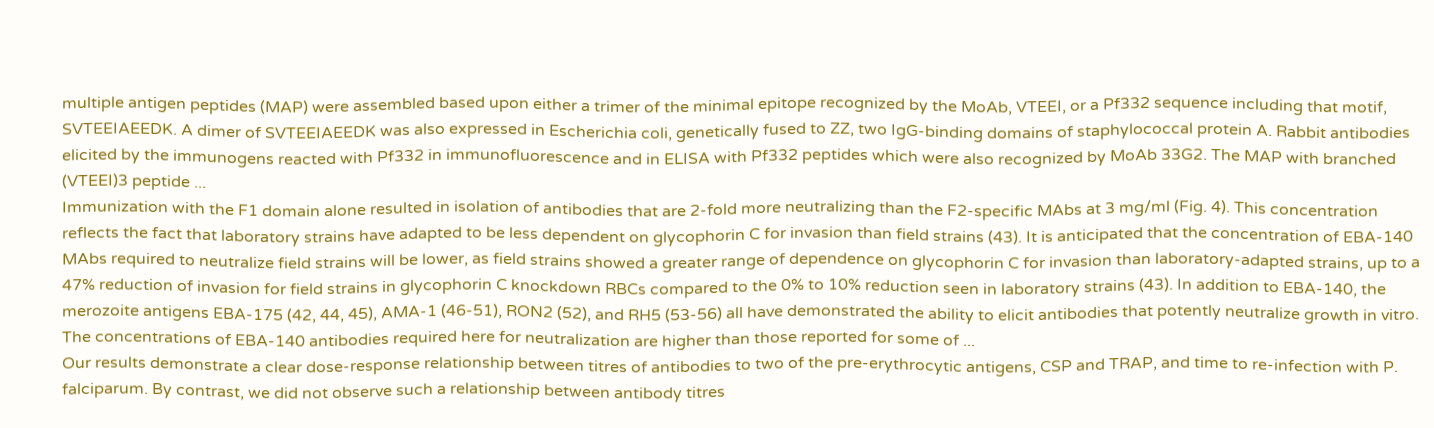multiple antigen peptides (MAP) were assembled based upon either a trimer of the minimal epitope recognized by the MoAb, VTEEI, or a Pf332 sequence including that motif, SVTEEIAEEDK. A dimer of SVTEEIAEEDK was also expressed in Escherichia coli, genetically fused to ZZ, two IgG-binding domains of staphylococcal protein A. Rabbit antibodies elicited by the immunogens reacted with Pf332 in immunofluorescence and in ELISA with Pf332 peptides which were also recognized by MoAb 33G2. The MAP with branched (VTEEI)3 peptide ...
Immunization with the F1 domain alone resulted in isolation of antibodies that are 2-fold more neutralizing than the F2-specific MAbs at 3 mg/ml (Fig. 4). This concentration reflects the fact that laboratory strains have adapted to be less dependent on glycophorin C for invasion than field strains (43). It is anticipated that the concentration of EBA-140 MAbs required to neutralize field strains will be lower, as field strains showed a greater range of dependence on glycophorin C for invasion than laboratory-adapted strains, up to a 47% reduction of invasion for field strains in glycophorin C knockdown RBCs compared to the 0% to 10% reduction seen in laboratory strains (43). In addition to EBA-140, the merozoite antigens EBA-175 (42, 44, 45), AMA-1 (46-51), RON2 (52), and RH5 (53-56) all have demonstrated the ability to elicit antibodies that potently neutralize growth in vitro. The concentrations of EBA-140 antibodies required here for neutralization are higher than those reported for some of ...
Our results demonstrate a clear dose-response relationship between titres of antibodies to two of the pre-erythrocytic antigens, CSP and TRAP, and time to re-infection with P. falciparum. By contrast, we did not observe such a relationship between antibody titres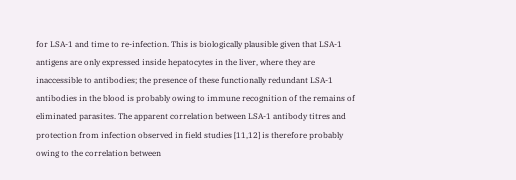for LSA-1 and time to re-infection. This is biologically plausible given that LSA-1 antigens are only expressed inside hepatocytes in the liver, where they are inaccessible to antibodies; the presence of these functionally redundant LSA-1 antibodies in the blood is probably owing to immune recognition of the remains of eliminated parasites. The apparent correlation between LSA-1 antibody titres and protection from infection observed in field studies [11,12] is therefore probably owing to the correlation between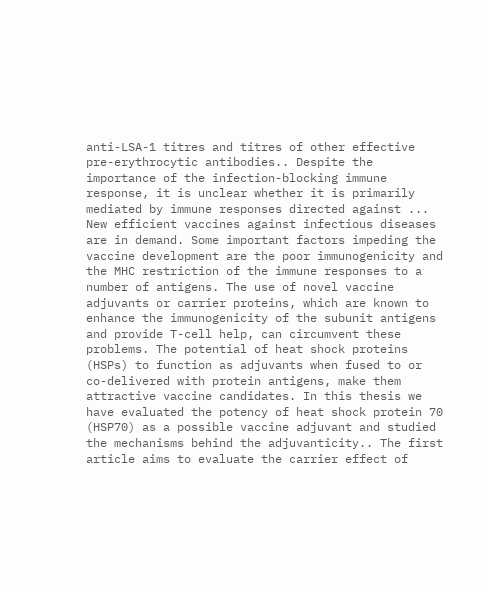anti-LSA-1 titres and titres of other effective pre-erythrocytic antibodies.. Despite the importance of the infection-blocking immune response, it is unclear whether it is primarily mediated by immune responses directed against ...
New efficient vaccines against infectious diseases are in demand. Some important factors impeding the vaccine development are the poor immunogenicity and the MHC restriction of the immune responses to a number of antigens. The use of novel vaccine adjuvants or carrier proteins, which are known to enhance the immunogenicity of the subunit antigens and provide T-cell help, can circumvent these problems. The potential of heat shock proteins (HSPs) to function as adjuvants when fused to or co-delivered with protein antigens, make them attractive vaccine candidates. In this thesis we have evaluated the potency of heat shock protein 70 (HSP70) as a possible vaccine adjuvant and studied the mechanisms behind the adjuvanticity.. The first article aims to evaluate the carrier effect of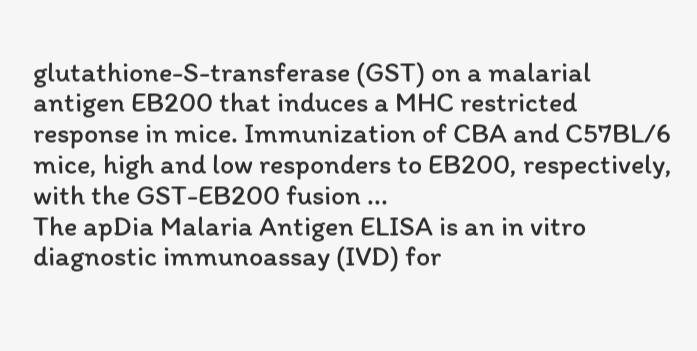glutathione-S-transferase (GST) on a malarial antigen EB200 that induces a MHC restricted response in mice. Immunization of CBA and C57BL/6 mice, high and low responders to EB200, respectively, with the GST-EB200 fusion ...
The apDia Malaria Antigen ELISA is an in vitro diagnostic immunoassay (IVD) for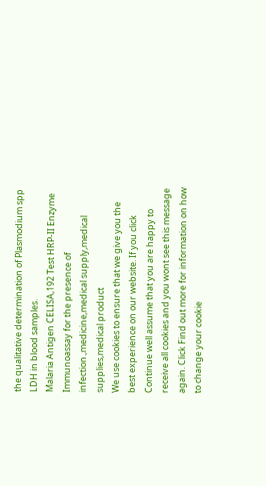the qualitative determination of Plasmodium spp LDH in blood samples.
Malaria Antigen CELISA,192 Test HRP-II Enzyme Immunoassay for the presence of infection.,medicine,medical supply,medical supplies,medical product
We use cookies to ensure that we give you the best experience on our website. If you click Continue well assume that you are happy to receive all cookies and you wont see this message again. Click Find out more for information on how to change your cookie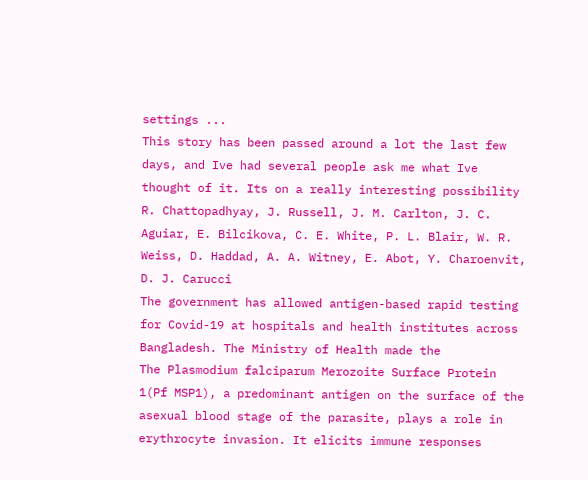settings ...
This story has been passed around a lot the last few days, and Ive had several people ask me what Ive thought of it. Its on a really interesting possibility
R. Chattopadhyay, J. Russell, J. M. Carlton, J. C. Aguiar, E. Bilcikova, C. E. White, P. L. Blair, W. R. Weiss, D. Haddad, A. A. Witney, E. Abot, Y. Charoenvit, D. J. Carucci
The government has allowed antigen-based rapid testing for Covid-19 at hospitals and health institutes across Bangladesh. The Ministry of Health made the
The Plasmodium falciparum Merozoite Surface Protein 1(Pf MSP1), a predominant antigen on the surface of the asexual blood stage of the parasite, plays a role in erythrocyte invasion. It elicits immune responses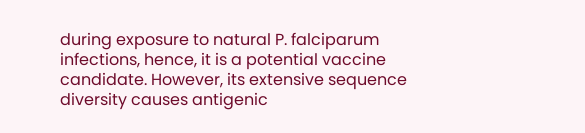during exposure to natural P. falciparum infections, hence, it is a potential vaccine candidate. However, its extensive sequence diversity causes antigenic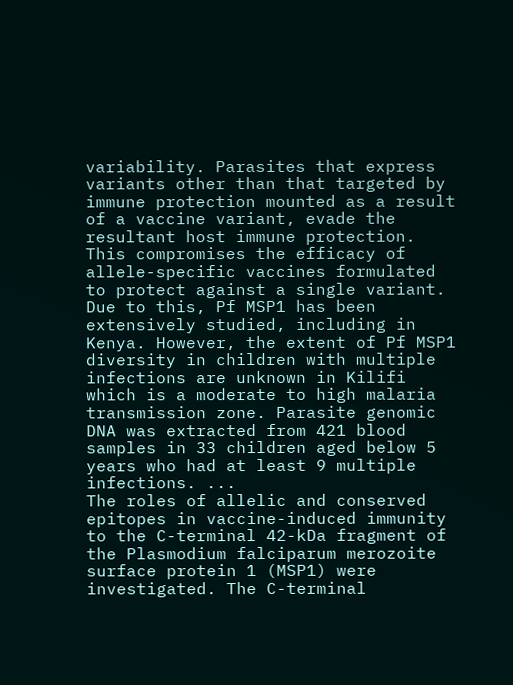variability. Parasites that express variants other than that targeted by immune protection mounted as a result of a vaccine variant, evade the resultant host immune protection. This compromises the efficacy of allele-specific vaccines formulated to protect against a single variant. Due to this, Pf MSP1 has been extensively studied, including in Kenya. However, the extent of Pf MSP1 diversity in children with multiple infections are unknown in Kilifi which is a moderate to high malaria transmission zone. Parasite genomic DNA was extracted from 421 blood samples in 33 children aged below 5 years who had at least 9 multiple infections. ...
The roles of allelic and conserved epitopes in vaccine-induced immunity to the C-terminal 42-kDa fragment of the Plasmodium falciparum merozoite surface protein 1 (MSP1) were investigated. The C-terminal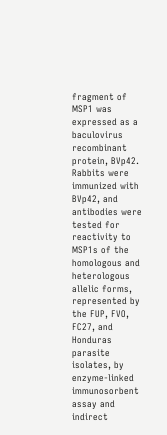fragment of MSP1 was expressed as a baculovirus recombinant protein, BVp42. Rabbits were immunized with BVp42, and antibodies were tested for reactivity to MSP1s of the homologous and heterologous allelic forms, represented by the FUP, FVO, FC27, and Honduras parasite isolates, by enzyme-linked immunosorbent assay and indirect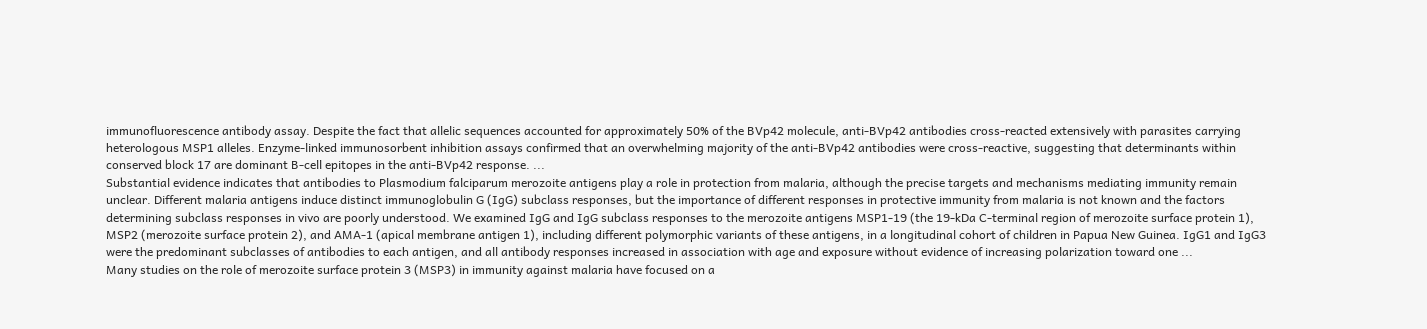immunofluorescence antibody assay. Despite the fact that allelic sequences accounted for approximately 50% of the BVp42 molecule, anti-BVp42 antibodies cross-reacted extensively with parasites carrying heterologous MSP1 alleles. Enzyme-linked immunosorbent inhibition assays confirmed that an overwhelming majority of the anti-BVp42 antibodies were cross-reactive, suggesting that determinants within conserved block 17 are dominant B-cell epitopes in the anti-BVp42 response. ...
Substantial evidence indicates that antibodies to Plasmodium falciparum merozoite antigens play a role in protection from malaria, although the precise targets and mechanisms mediating immunity remain unclear. Different malaria antigens induce distinct immunoglobulin G (IgG) subclass responses, but the importance of different responses in protective immunity from malaria is not known and the factors determining subclass responses in vivo are poorly understood. We examined IgG and IgG subclass responses to the merozoite antigens MSP1-19 (the 19-kDa C-terminal region of merozoite surface protein 1), MSP2 (merozoite surface protein 2), and AMA-1 (apical membrane antigen 1), including different polymorphic variants of these antigens, in a longitudinal cohort of children in Papua New Guinea. IgG1 and IgG3 were the predominant subclasses of antibodies to each antigen, and all antibody responses increased in association with age and exposure without evidence of increasing polarization toward one ...
Many studies on the role of merozoite surface protein 3 (MSP3) in immunity against malaria have focused on a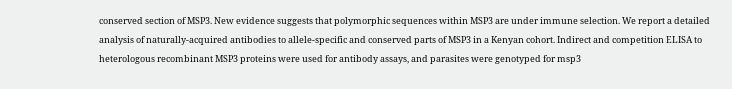conserved section of MSP3. New evidence suggests that polymorphic sequences within MSP3 are under immune selection. We report a detailed analysis of naturally-acquired antibodies to allele-specific and conserved parts of MSP3 in a Kenyan cohort. Indirect and competition ELISA to heterologous recombinant MSP3 proteins were used for antibody assays, and parasites were genotyped for msp3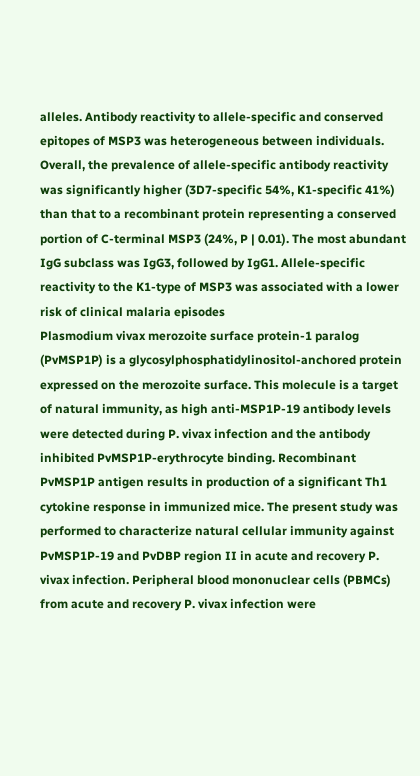alleles. Antibody reactivity to allele-specific and conserved epitopes of MSP3 was heterogeneous between individuals. Overall, the prevalence of allele-specific antibody reactivity was significantly higher (3D7-specific 54%, K1-specific 41%) than that to a recombinant protein representing a conserved portion of C-terminal MSP3 (24%, P | 0.01). The most abundant IgG subclass was IgG3, followed by IgG1. Allele-specific reactivity to the K1-type of MSP3 was associated with a lower risk of clinical malaria episodes
Plasmodium vivax merozoite surface protein-1 paralog (PvMSP1P) is a glycosylphosphatidylinositol-anchored protein expressed on the merozoite surface. This molecule is a target of natural immunity, as high anti-MSP1P-19 antibody levels were detected during P. vivax infection and the antibody inhibited PvMSP1P-erythrocyte binding. Recombinant PvMSP1P antigen results in production of a significant Th1 cytokine response in immunized mice. The present study was performed to characterize natural cellular immunity against PvMSP1P-19 and PvDBP region II in acute and recovery P. vivax infection. Peripheral blood mononuclear cells (PBMCs) from acute and recovery P. vivax infection were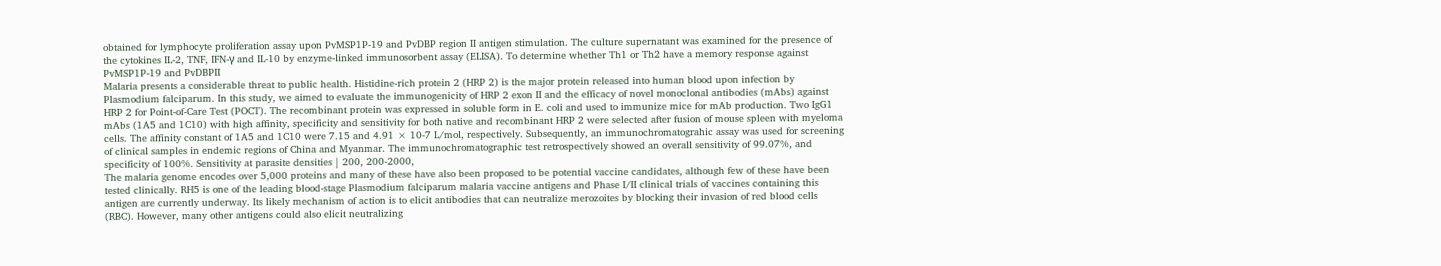obtained for lymphocyte proliferation assay upon PvMSP1P-19 and PvDBP region II antigen stimulation. The culture supernatant was examined for the presence of the cytokines IL-2, TNF, IFN-γ and IL-10 by enzyme-linked immunosorbent assay (ELISA). To determine whether Th1 or Th2 have a memory response against PvMSP1P-19 and PvDBPII
Malaria presents a considerable threat to public health. Histidine-rich protein 2 (HRP 2) is the major protein released into human blood upon infection by Plasmodium falciparum. In this study, we aimed to evaluate the immunogenicity of HRP 2 exon II and the efficacy of novel monoclonal antibodies (mAbs) against HRP 2 for Point-of-Care Test (POCT). The recombinant protein was expressed in soluble form in E. coli and used to immunize mice for mAb production. Two IgG1 mAbs (1A5 and 1C10) with high affinity, specificity and sensitivity for both native and recombinant HRP 2 were selected after fusion of mouse spleen with myeloma cells. The affinity constant of 1A5 and 1C10 were 7.15 and 4.91 × 10-7 L/mol, respectively. Subsequently, an immunochromatograhic assay was used for screening of clinical samples in endemic regions of China and Myanmar. The immunochromatographic test retrospectively showed an overall sensitivity of 99.07%, and specificity of 100%. Sensitivity at parasite densities | 200, 200-2000,
The malaria genome encodes over 5,000 proteins and many of these have also been proposed to be potential vaccine candidates, although few of these have been tested clinically. RH5 is one of the leading blood-stage Plasmodium falciparum malaria vaccine antigens and Phase I/II clinical trials of vaccines containing this antigen are currently underway. Its likely mechanism of action is to elicit antibodies that can neutralize merozoites by blocking their invasion of red blood cells (RBC). However, many other antigens could also elicit neutralizing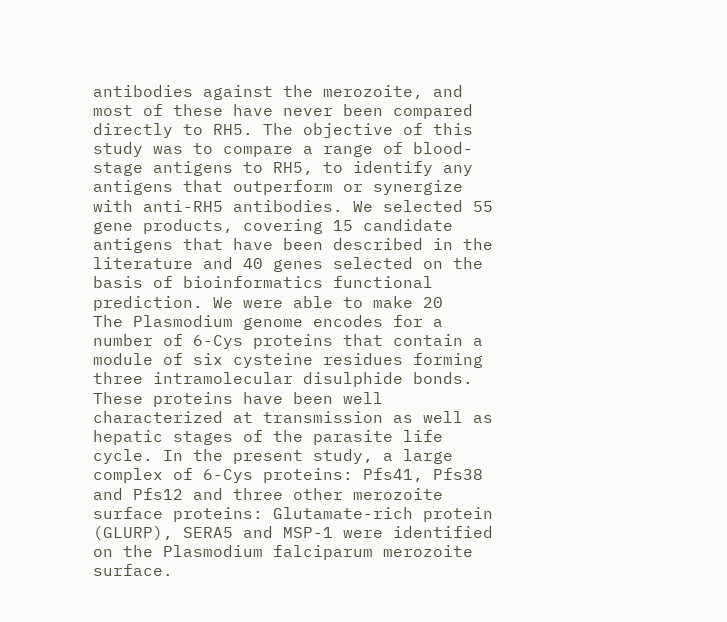antibodies against the merozoite, and most of these have never been compared directly to RH5. The objective of this study was to compare a range of blood-stage antigens to RH5, to identify any antigens that outperform or synergize with anti-RH5 antibodies. We selected 55 gene products, covering 15 candidate antigens that have been described in the literature and 40 genes selected on the basis of bioinformatics functional prediction. We were able to make 20
The Plasmodium genome encodes for a number of 6-Cys proteins that contain a module of six cysteine residues forming three intramolecular disulphide bonds. These proteins have been well characterized at transmission as well as hepatic stages of the parasite life cycle. In the present study, a large complex of 6-Cys proteins: Pfs41, Pfs38 and Pfs12 and three other merozoite surface proteins: Glutamate-rich protein (GLURP), SERA5 and MSP-1 were identified on the Plasmodium falciparum merozoite surface.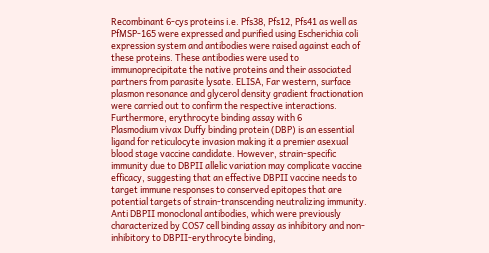Recombinant 6-cys proteins i.e. Pfs38, Pfs12, Pfs41 as well as PfMSP-165 were expressed and purified using Escherichia coli expression system and antibodies were raised against each of these proteins. These antibodies were used to immunoprecipitate the native proteins and their associated partners from parasite lysate. ELISA, Far western, surface plasmon resonance and glycerol density gradient fractionation were carried out to confirm the respective interactions. Furthermore, erythrocyte binding assay with 6
Plasmodium vivax Duffy binding protein (DBP) is an essential ligand for reticulocyte invasion making it a premier asexual blood stage vaccine candidate. However, strain-specific immunity due to DBPII allelic variation may complicate vaccine efficacy, suggesting that an effective DBPII vaccine needs to target immune responses to conserved epitopes that are potential targets of strain-transcending neutralizing immunity. Anti DBPII monoclonal antibodies, which were previously characterized by COS7 cell binding assay as inhibitory and non-inhibitory to DBPII-erythrocyte binding,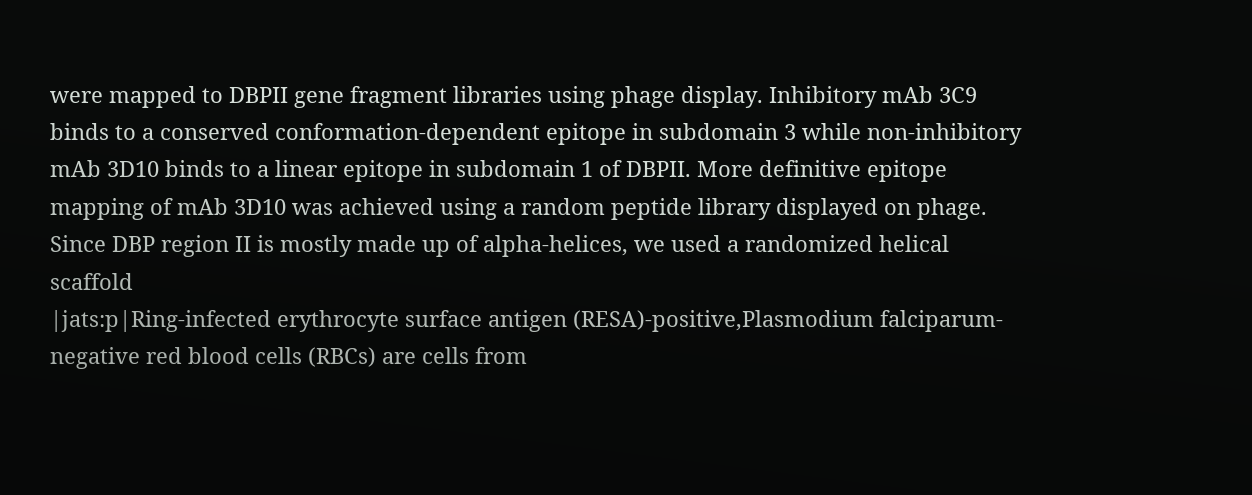were mapped to DBPII gene fragment libraries using phage display. Inhibitory mAb 3C9 binds to a conserved conformation-dependent epitope in subdomain 3 while non-inhibitory mAb 3D10 binds to a linear epitope in subdomain 1 of DBPII. More definitive epitope mapping of mAb 3D10 was achieved using a random peptide library displayed on phage. Since DBP region II is mostly made up of alpha-helices, we used a randomized helical scaffold
|jats:p|Ring-infected erythrocyte surface antigen (RESA)-positive,Plasmodium falciparum-negative red blood cells (RBCs) are cells from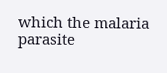which the malaria parasite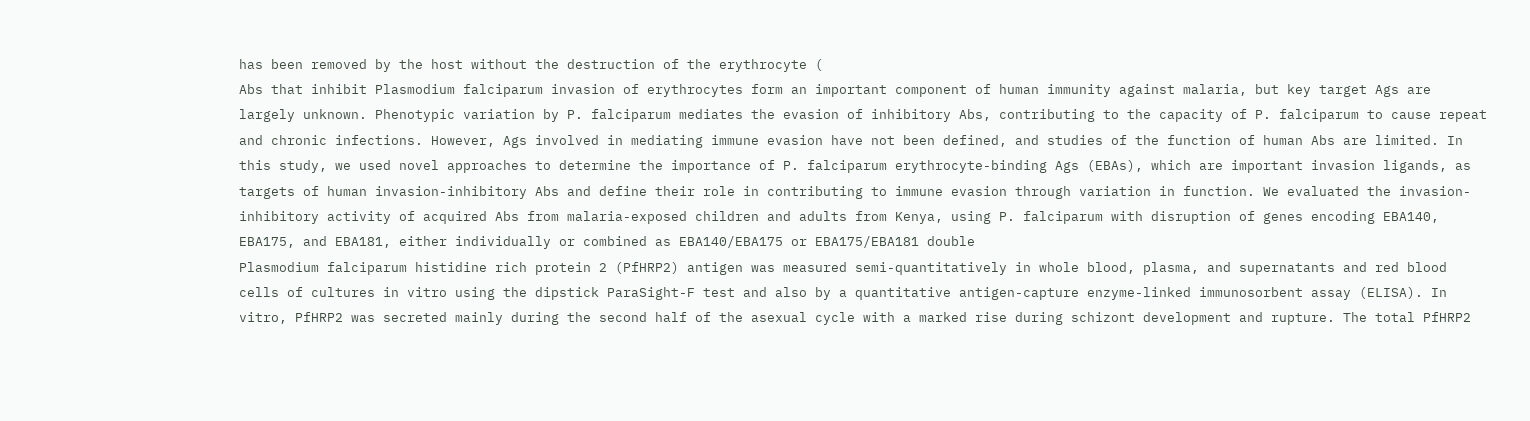has been removed by the host without the destruction of the erythrocyte (
Abs that inhibit Plasmodium falciparum invasion of erythrocytes form an important component of human immunity against malaria, but key target Ags are largely unknown. Phenotypic variation by P. falciparum mediates the evasion of inhibitory Abs, contributing to the capacity of P. falciparum to cause repeat and chronic infections. However, Ags involved in mediating immune evasion have not been defined, and studies of the function of human Abs are limited. In this study, we used novel approaches to determine the importance of P. falciparum erythrocyte-binding Ags (EBAs), which are important invasion ligands, as targets of human invasion-inhibitory Abs and define their role in contributing to immune evasion through variation in function. We evaluated the invasion-inhibitory activity of acquired Abs from malaria-exposed children and adults from Kenya, using P. falciparum with disruption of genes encoding EBA140, EBA175, and EBA181, either individually or combined as EBA140/EBA175 or EBA175/EBA181 double
Plasmodium falciparum histidine rich protein 2 (PfHRP2) antigen was measured semi-quantitatively in whole blood, plasma, and supernatants and red blood cells of cultures in vitro using the dipstick ParaSight-F test and also by a quantitative antigen-capture enzyme-linked immunosorbent assay (ELISA). In vitro, PfHRP2 was secreted mainly during the second half of the asexual cycle with a marked rise during schizont development and rupture. The total PfHRP2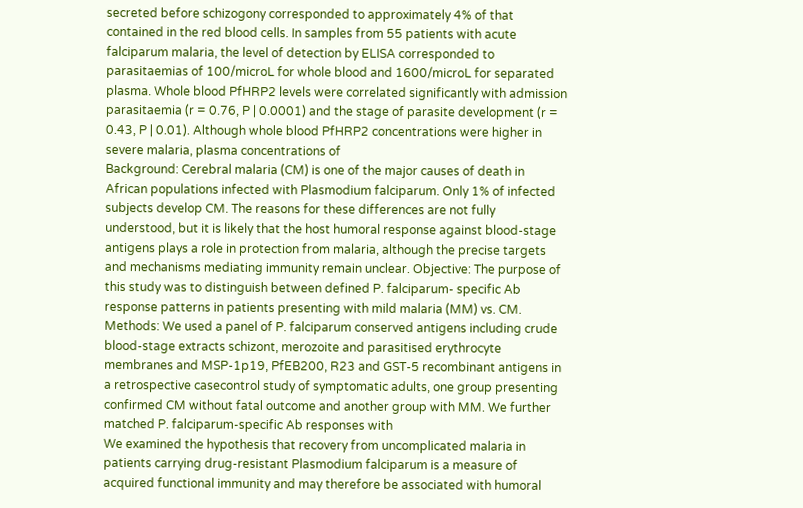secreted before schizogony corresponded to approximately 4% of that contained in the red blood cells. In samples from 55 patients with acute falciparum malaria, the level of detection by ELISA corresponded to parasitaemias of 100/microL for whole blood and 1600/microL for separated plasma. Whole blood PfHRP2 levels were correlated significantly with admission parasitaemia (r = 0.76, P | 0.0001) and the stage of parasite development (r = 0.43, P | 0.01). Although whole blood PfHRP2 concentrations were higher in severe malaria, plasma concentrations of
Background: Cerebral malaria (CM) is one of the major causes of death in African populations infected with Plasmodium falciparum. Only 1% of infected subjects develop CM. The reasons for these differences are not fully understood, but it is likely that the host humoral response against blood-stage antigens plays a role in protection from malaria, although the precise targets and mechanisms mediating immunity remain unclear. Objective: The purpose of this study was to distinguish between defined P. falciparum- specific Ab response patterns in patients presenting with mild malaria (MM) vs. CM. Methods: We used a panel of P. falciparum conserved antigens including crude blood-stage extracts schizont, merozoite and parasitised erythrocyte membranes and MSP-1p19, PfEB200, R23 and GST-5 recombinant antigens in a retrospective casecontrol study of symptomatic adults, one group presenting confirmed CM without fatal outcome and another group with MM. We further matched P. falciparum-specific Ab responses with
We examined the hypothesis that recovery from uncomplicated malaria in patients carrying drug-resistant Plasmodium falciparum is a measure of acquired functional immunity and may therefore be associated with humoral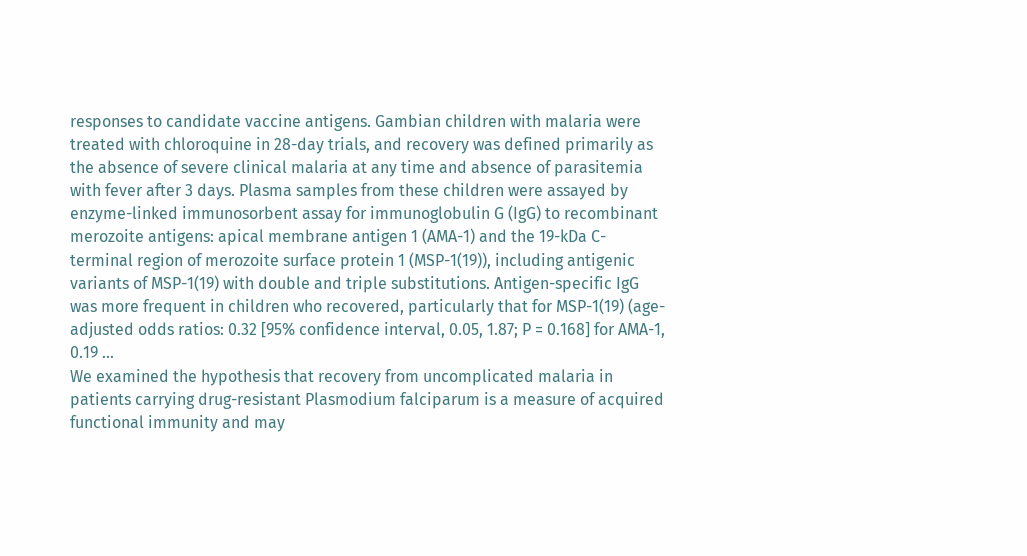responses to candidate vaccine antigens. Gambian children with malaria were treated with chloroquine in 28-day trials, and recovery was defined primarily as the absence of severe clinical malaria at any time and absence of parasitemia with fever after 3 days. Plasma samples from these children were assayed by enzyme-linked immunosorbent assay for immunoglobulin G (IgG) to recombinant merozoite antigens: apical membrane antigen 1 (AMA-1) and the 19-kDa C-terminal region of merozoite surface protein 1 (MSP-1(19)), including antigenic variants of MSP-1(19) with double and triple substitutions. Antigen-specific IgG was more frequent in children who recovered, particularly that for MSP-1(19) (age-adjusted odds ratios: 0.32 [95% confidence interval, 0.05, 1.87; P = 0.168] for AMA-1, 0.19 ...
We examined the hypothesis that recovery from uncomplicated malaria in patients carrying drug-resistant Plasmodium falciparum is a measure of acquired functional immunity and may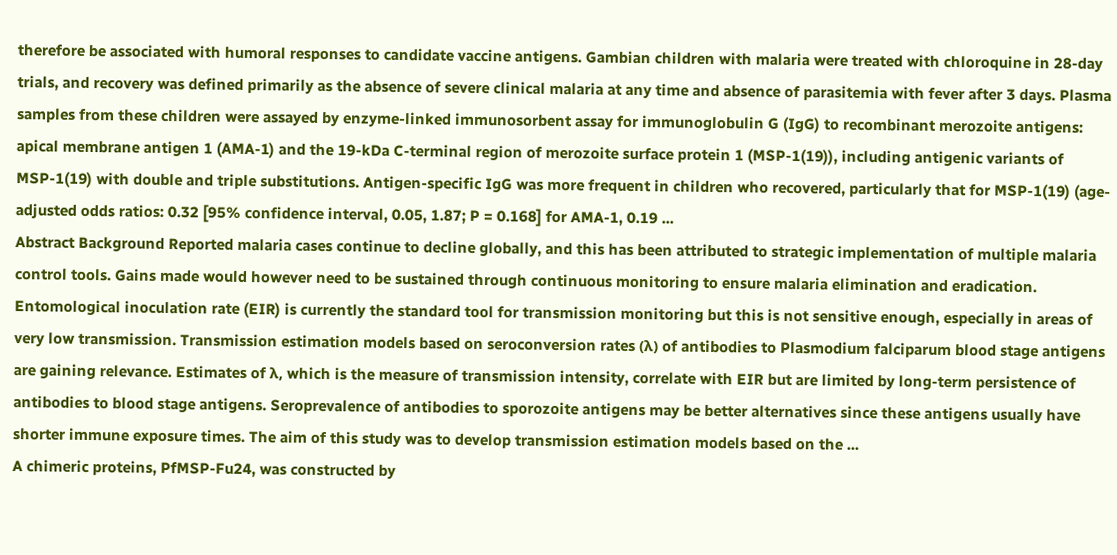therefore be associated with humoral responses to candidate vaccine antigens. Gambian children with malaria were treated with chloroquine in 28-day trials, and recovery was defined primarily as the absence of severe clinical malaria at any time and absence of parasitemia with fever after 3 days. Plasma samples from these children were assayed by enzyme-linked immunosorbent assay for immunoglobulin G (IgG) to recombinant merozoite antigens: apical membrane antigen 1 (AMA-1) and the 19-kDa C-terminal region of merozoite surface protein 1 (MSP-1(19)), including antigenic variants of MSP-1(19) with double and triple substitutions. Antigen-specific IgG was more frequent in children who recovered, particularly that for MSP-1(19) (age-adjusted odds ratios: 0.32 [95% confidence interval, 0.05, 1.87; P = 0.168] for AMA-1, 0.19 ...
Abstract Background Reported malaria cases continue to decline globally, and this has been attributed to strategic implementation of multiple malaria control tools. Gains made would however need to be sustained through continuous monitoring to ensure malaria elimination and eradication. Entomological inoculation rate (EIR) is currently the standard tool for transmission monitoring but this is not sensitive enough, especially in areas of very low transmission. Transmission estimation models based on seroconversion rates (λ) of antibodies to Plasmodium falciparum blood stage antigens are gaining relevance. Estimates of λ, which is the measure of transmission intensity, correlate with EIR but are limited by long-term persistence of antibodies to blood stage antigens. Seroprevalence of antibodies to sporozoite antigens may be better alternatives since these antigens usually have shorter immune exposure times. The aim of this study was to develop transmission estimation models based on the ...
A chimeric proteins, PfMSP-Fu24, was constructed by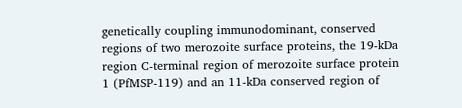genetically coupling immunodominant, conserved regions of two merozoite surface proteins, the 19-kDa region C-terminal region of merozoite surface protein 1 (PfMSP-119) and an 11-kDa conserved region of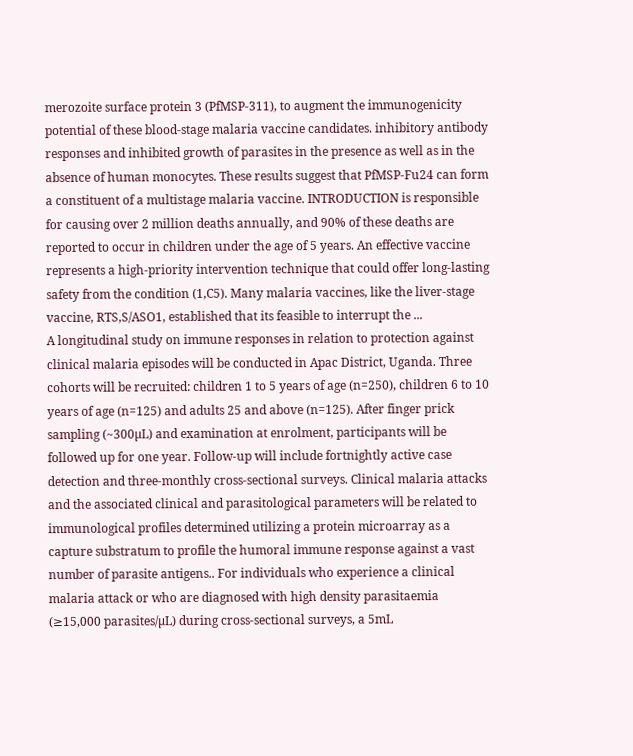merozoite surface protein 3 (PfMSP-311), to augment the immunogenicity potential of these blood-stage malaria vaccine candidates. inhibitory antibody responses and inhibited growth of parasites in the presence as well as in the absence of human monocytes. These results suggest that PfMSP-Fu24 can form a constituent of a multistage malaria vaccine. INTRODUCTION is responsible for causing over 2 million deaths annually, and 90% of these deaths are reported to occur in children under the age of 5 years. An effective vaccine represents a high-priority intervention technique that could offer long-lasting safety from the condition (1,C5). Many malaria vaccines, like the liver-stage vaccine, RTS,S/ASO1, established that its feasible to interrupt the ...
A longitudinal study on immune responses in relation to protection against clinical malaria episodes will be conducted in Apac District, Uganda. Three cohorts will be recruited: children 1 to 5 years of age (n=250), children 6 to 10 years of age (n=125) and adults 25 and above (n=125). After finger prick sampling (~300µL) and examination at enrolment, participants will be followed up for one year. Follow-up will include fortnightly active case detection and three-monthly cross-sectional surveys. Clinical malaria attacks and the associated clinical and parasitological parameters will be related to immunological profiles determined utilizing a protein microarray as a capture substratum to profile the humoral immune response against a vast number of parasite antigens.. For individuals who experience a clinical malaria attack or who are diagnosed with high density parasitaemia (≥15,000 parasites/µL) during cross-sectional surveys, a 5mL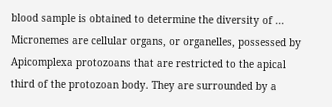blood sample is obtained to determine the diversity of ...
Micronemes are cellular organs, or organelles, possessed by Apicomplexa protozoans that are restricted to the apical third of the protozoan body. They are surrounded by a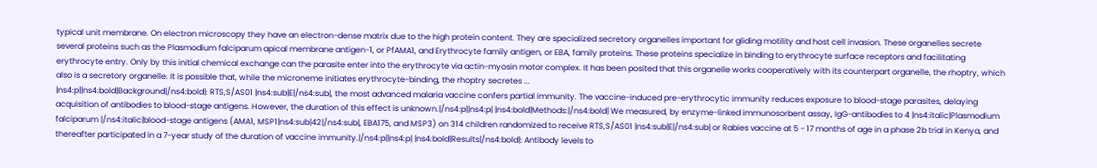typical unit membrane. On electron microscopy they have an electron-dense matrix due to the high protein content. They are specialized secretory organelles important for gliding motility and host cell invasion. These organelles secrete several proteins such as the Plasmodium falciparum apical membrane antigen-1, or PfAMA1, and Erythrocyte family antigen, or EBA, family proteins. These proteins specialize in binding to erythrocyte surface receptors and facilitating erythrocyte entry. Only by this initial chemical exchange can the parasite enter into the erythrocyte via actin-myosin motor complex. It has been posited that this organelle works cooperatively with its counterpart organelle, the rhoptry, which also is a secretory organelle. It is possible that, while the microneme initiates erythrocyte-binding, the rhoptry secretes ...
|ns4:p||ns4:bold|Background|/ns4:bold|: RTS,S/AS01 |ns4:sub|E|/ns4:sub|, the most advanced malaria vaccine confers partial immunity. The vaccine-induced pre-erythrocytic immunity reduces exposure to blood-stage parasites, delaying acquisition of antibodies to blood-stage antigens. However, the duration of this effect is unknown.|/ns4:p||ns4:p| |ns4:bold|Methods:|/ns4:bold| We measured, by enzyme-linked immunosorbent assay, IgG-antibodies to 4 |ns4:italic|Plasmodium falciparum |/ns4:italic|blood-stage antigens (AMA1, MSP1|ns4:sub|42|/ns4:sub|, EBA175, and MSP3) on 314 children randomized to receive RTS,S/AS01 |ns4:sub|E|/ns4:sub| or Rabies vaccine at 5 - 17 months of age in a phase 2b trial in Kenya, and thereafter participated in a 7-year study of the duration of vaccine immunity.|/ns4:p||ns4:p| |ns4:bold|Results|/ns4:bold|: Antibody levels to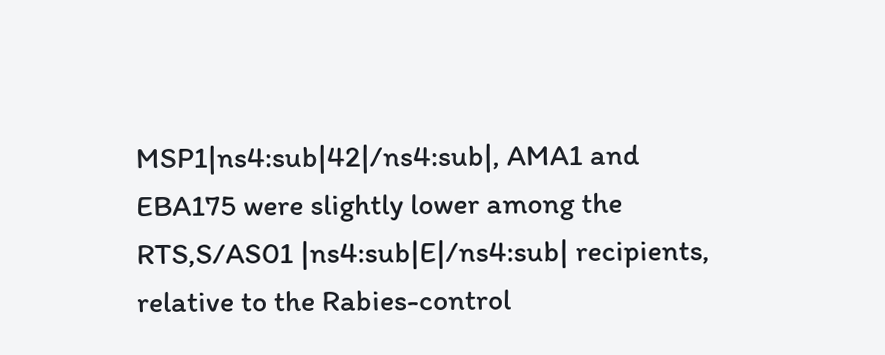MSP1|ns4:sub|42|/ns4:sub|, AMA1 and EBA175 were slightly lower among the RTS,S/AS01 |ns4:sub|E|/ns4:sub| recipients, relative to the Rabies-control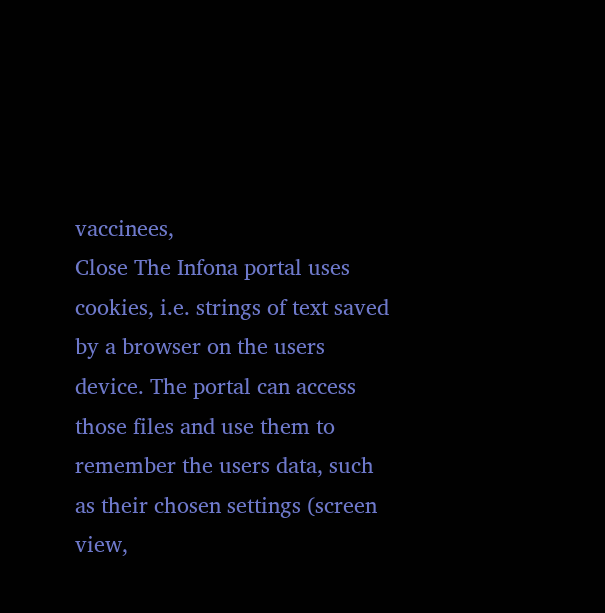vaccinees,
Close The Infona portal uses cookies, i.e. strings of text saved by a browser on the users device. The portal can access those files and use them to remember the users data, such as their chosen settings (screen view,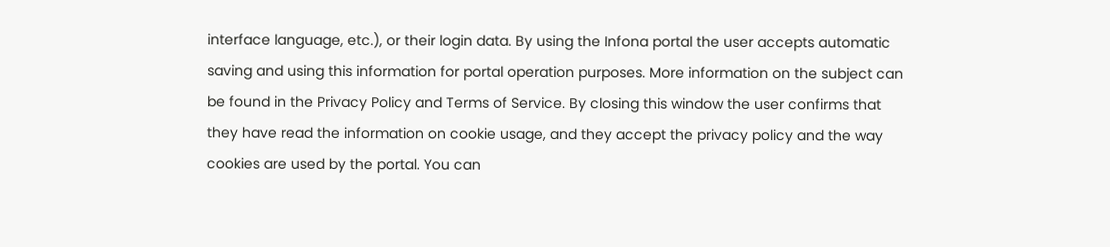interface language, etc.), or their login data. By using the Infona portal the user accepts automatic saving and using this information for portal operation purposes. More information on the subject can be found in the Privacy Policy and Terms of Service. By closing this window the user confirms that they have read the information on cookie usage, and they accept the privacy policy and the way cookies are used by the portal. You can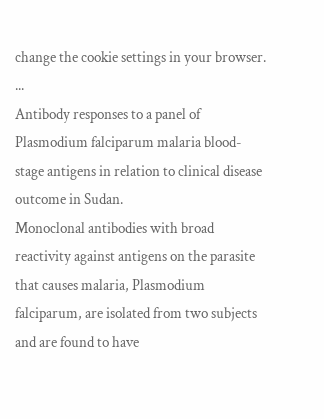change the cookie settings in your browser. ...
Antibody responses to a panel of Plasmodium falciparum malaria blood-stage antigens in relation to clinical disease outcome in Sudan.
Monoclonal antibodies with broad reactivity against antigens on the parasite that causes malaria, Plasmodium falciparum, are isolated from two subjects and are found to have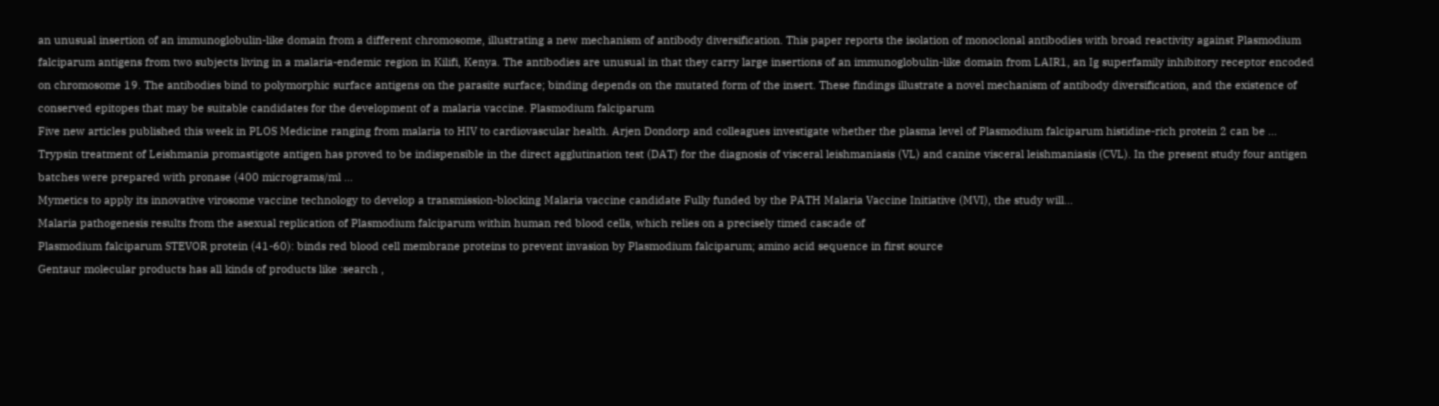an unusual insertion of an immunoglobulin-like domain from a different chromosome, illustrating a new mechanism of antibody diversification. This paper reports the isolation of monoclonal antibodies with broad reactivity against Plasmodium falciparum antigens from two subjects living in a malaria-endemic region in Kilifi, Kenya. The antibodies are unusual in that they carry large insertions of an immunoglobulin-like domain from LAIR1, an Ig superfamily inhibitory receptor encoded on chromosome 19. The antibodies bind to polymorphic surface antigens on the parasite surface; binding depends on the mutated form of the insert. These findings illustrate a novel mechanism of antibody diversification, and the existence of conserved epitopes that may be suitable candidates for the development of a malaria vaccine. Plasmodium falciparum
Five new articles published this week in PLOS Medicine ranging from malaria to HIV to cardiovascular health. Arjen Dondorp and colleagues investigate whether the plasma level of Plasmodium falciparum histidine-rich protein 2 can be ...
Trypsin treatment of Leishmania promastigote antigen has proved to be indispensible in the direct agglutination test (DAT) for the diagnosis of visceral leishmaniasis (VL) and canine visceral leishmaniasis (CVL). In the present study four antigen batches were prepared with pronase (400 micrograms/ml …
Mymetics to apply its innovative virosome vaccine technology to develop a transmission-blocking Malaria vaccine candidate Fully funded by the PATH Malaria Vaccine Initiative (MVI), the study will...
Malaria pathogenesis results from the asexual replication of Plasmodium falciparum within human red blood cells, which relies on a precisely timed cascade of
Plasmodium falciparum STEVOR protein (41-60): binds red blood cell membrane proteins to prevent invasion by Plasmodium falciparum; amino acid sequence in first source
Gentaur molecular products has all kinds of products like :search ,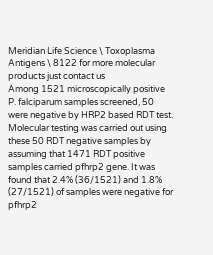Meridian Life Science \ Toxoplasma Antigens \ 8122 for more molecular products just contact us
Among 1521 microscopically positive P. falciparum samples screened, 50 were negative by HRP2 based RDT test. Molecular testing was carried out using these 50 RDT negative samples by assuming that 1471 RDT positive samples carried pfhrp2 gene. It was found that 2.4% (36/1521) and 1.8% (27/1521) of samples were negative for pfhrp2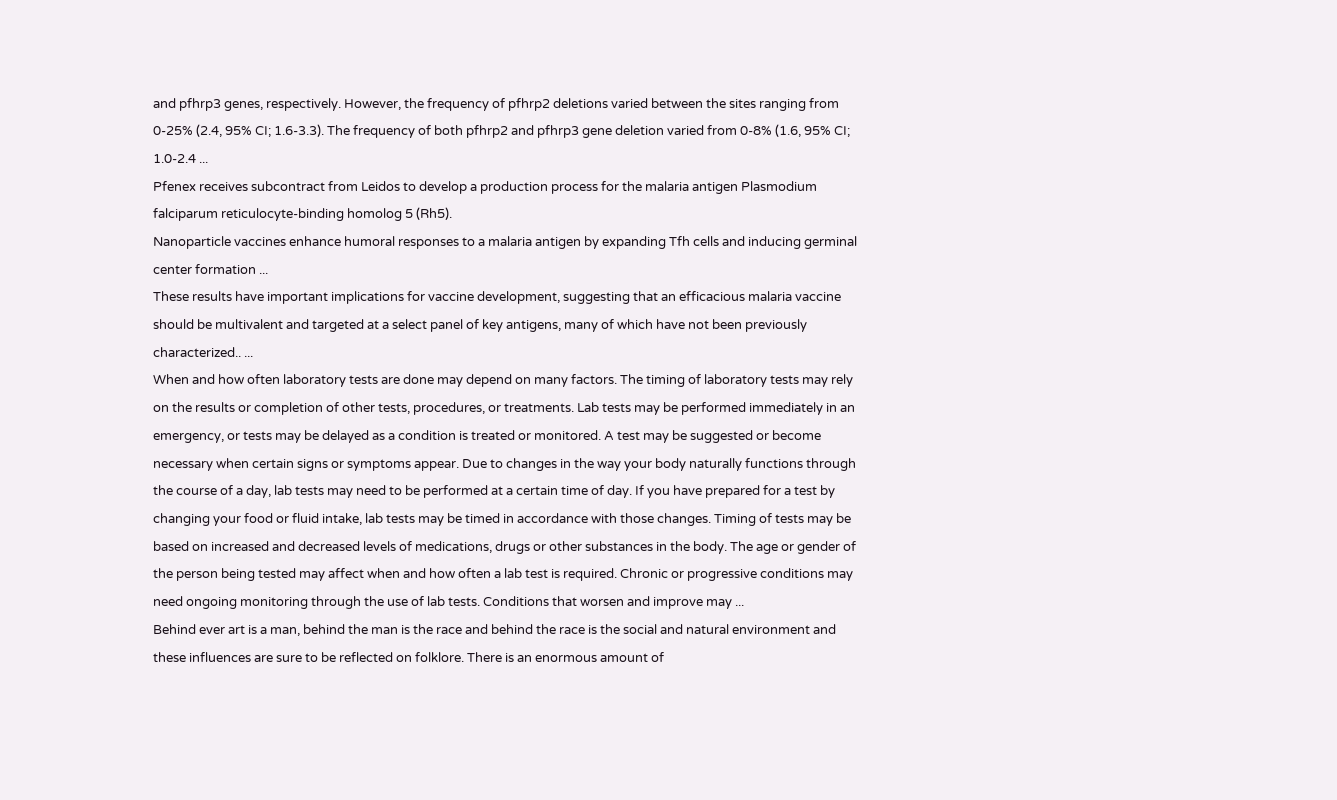and pfhrp3 genes, respectively. However, the frequency of pfhrp2 deletions varied between the sites ranging from 0-25% (2.4, 95% CI; 1.6-3.3). The frequency of both pfhrp2 and pfhrp3 gene deletion varied from 0-8% (1.6, 95% CI; 1.0-2.4 ...
Pfenex receives subcontract from Leidos to develop a production process for the malaria antigen Plasmodium falciparum reticulocyte-binding homolog 5 (Rh5).
Nanoparticle vaccines enhance humoral responses to a malaria antigen by expanding Tfh cells and inducing germinal center formation ...
These results have important implications for vaccine development, suggesting that an efficacious malaria vaccine should be multivalent and targeted at a select panel of key antigens, many of which have not been previously characterized.. ...
When and how often laboratory tests are done may depend on many factors. The timing of laboratory tests may rely on the results or completion of other tests, procedures, or treatments. Lab tests may be performed immediately in an emergency, or tests may be delayed as a condition is treated or monitored. A test may be suggested or become necessary when certain signs or symptoms appear. Due to changes in the way your body naturally functions through the course of a day, lab tests may need to be performed at a certain time of day. If you have prepared for a test by changing your food or fluid intake, lab tests may be timed in accordance with those changes. Timing of tests may be based on increased and decreased levels of medications, drugs or other substances in the body. The age or gender of the person being tested may affect when and how often a lab test is required. Chronic or progressive conditions may need ongoing monitoring through the use of lab tests. Conditions that worsen and improve may ...
Behind ever art is a man, behind the man is the race and behind the race is the social and natural environment and these influences are sure to be reflected on folklore. There is an enormous amount of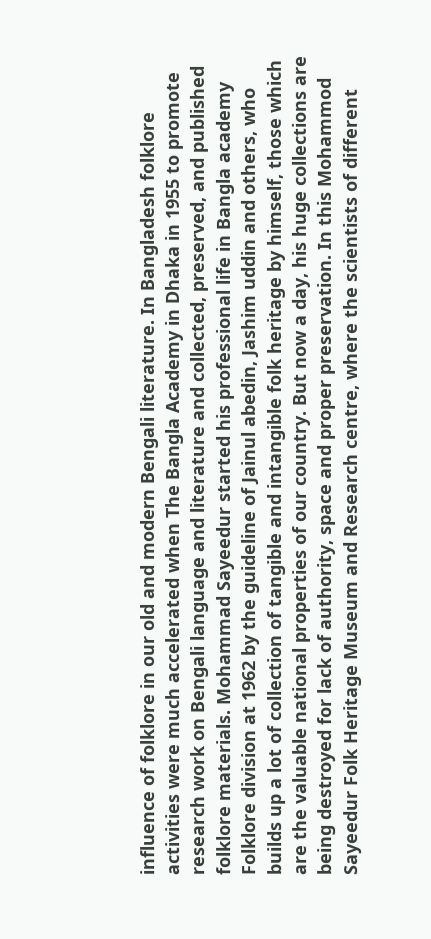influence of folklore in our old and modern Bengali literature. In Bangladesh folklore activities were much accelerated when The Bangla Academy in Dhaka in 1955 to promote research work on Bengali language and literature and collected, preserved, and published folklore materials. Mohammad Sayeedur started his professional life in Bangla academy Folklore division at 1962 by the guideline of Jainul abedin, Jashim uddin and others, who builds up a lot of collection of tangible and intangible folk heritage by himself, those which are the valuable national properties of our country. But now a day, his huge collections are being destroyed for lack of authority, space and proper preservation. In this Mohammod Sayeedur Folk Heritage Museum and Research centre, where the scientists of different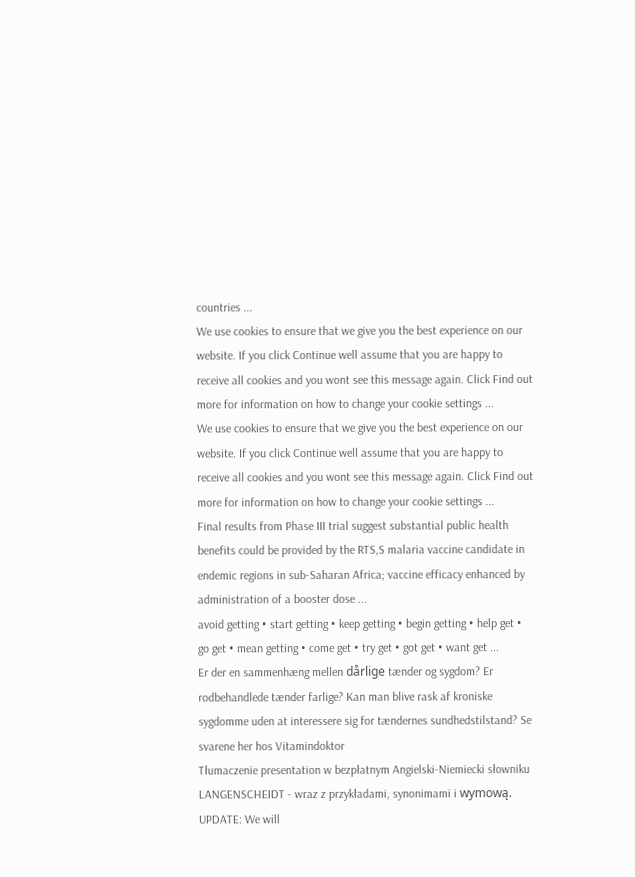countries ...
We use cookies to ensure that we give you the best experience on our website. If you click Continue well assume that you are happy to receive all cookies and you wont see this message again. Click Find out more for information on how to change your cookie settings ...
We use cookies to ensure that we give you the best experience on our website. If you click Continue well assume that you are happy to receive all cookies and you wont see this message again. Click Find out more for information on how to change your cookie settings ...
Final results from Phase III trial suggest substantial public health benefits could be provided by the RTS,S malaria vaccine candidate in endemic regions in sub-Saharan Africa; vaccine efficacy enhanced by administration of a booster dose ...
avoid getting • start getting • keep getting • begin getting • help get • go get • mean getting • come get • try get • got get • want get ...
Er der en sammenhæng mellen dårlige tænder og sygdom? Er rodbehandlede tænder farlige? Kan man blive rask af kroniske sygdomme uden at interessere sig for tændernes sundhedstilstand? Se svarene her hos Vitamindoktor
Tłumaczenie presentation w bezpłatnym Angielski-Niemiecki słowniku LANGENSCHEIDT - wraz z przykładami, synonimami i wymową.
UPDATE: We will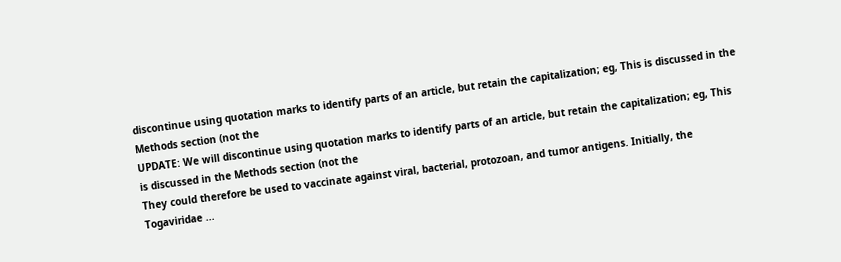discontinue using quotation marks to identify parts of an article, but retain the capitalization; eg, This is discussed in the Methods section (not the
UPDATE: We will discontinue using quotation marks to identify parts of an article, but retain the capitalization; eg, This is discussed in the Methods section (not the
They could therefore be used to vaccinate against viral, bacterial, protozoan, and tumor antigens. Initially, the Togaviridae ...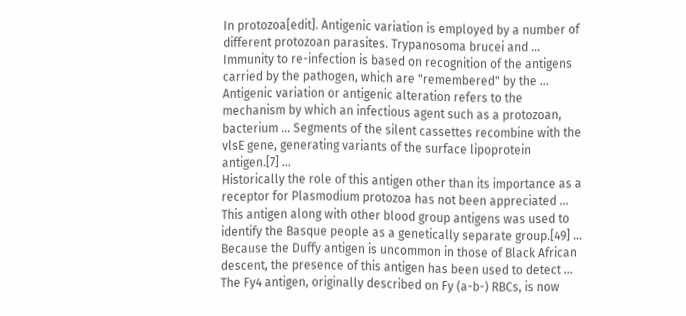In protozoa[edit]. Antigenic variation is employed by a number of different protozoan parasites. Trypanosoma brucei and ... Immunity to re-infection is based on recognition of the antigens carried by the pathogen, which are "remembered" by the ... Antigenic variation or antigenic alteration refers to the mechanism by which an infectious agent such as a protozoan, bacterium ... Segments of the silent cassettes recombine with the vlsE gene, generating variants of the surface lipoprotein antigen.[7] ...
Historically the role of this antigen other than its importance as a receptor for Plasmodium protozoa has not been appreciated ... This antigen along with other blood group antigens was used to identify the Basque people as a genetically separate group.[49] ... Because the Duffy antigen is uncommon in those of Black African descent, the presence of this antigen has been used to detect ... The Fy4 antigen, originally described on Fy (a-b-) RBCs, is now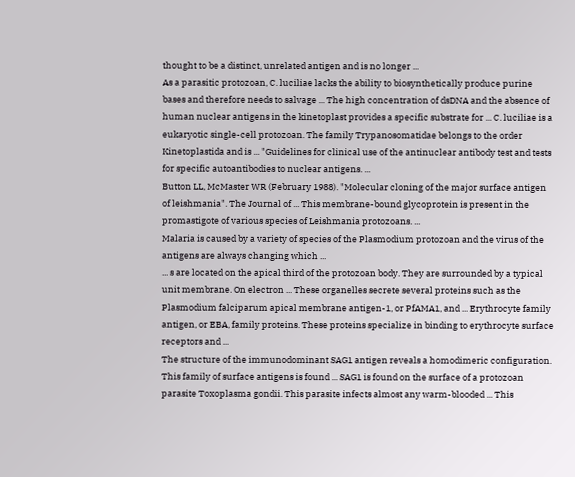thought to be a distinct, unrelated antigen and is no longer ...
As a parasitic protozoan, C. luciliae lacks the ability to biosynthetically produce purine bases and therefore needs to salvage ... The high concentration of dsDNA and the absence of human nuclear antigens in the kinetoplast provides a specific substrate for ... C. luciliae is a eukaryotic single-cell protozoan. The family Trypanosomatidae belongs to the order Kinetoplastida and is ... "Guidelines for clinical use of the antinuclear antibody test and tests for specific autoantibodies to nuclear antigens. ...
Button LL, McMaster WR (February 1988). "Molecular cloning of the major surface antigen of leishmania". The Journal of ... This membrane-bound glycoprotein is present in the promastigote of various species of Leishmania protozoans. ...
Malaria is caused by a variety of species of the Plasmodium protozoan and the virus of the antigens are always changing which ...
... s are located on the apical third of the protozoan body. They are surrounded by a typical unit membrane. On electron ... These organelles secrete several proteins such as the Plasmodium falciparum apical membrane antigen-1, or PfAMA1, and ... Erythrocyte family antigen, or EBA, family proteins. These proteins specialize in binding to erythrocyte surface receptors and ...
The structure of the immunodominant SAG1 antigen reveals a homodimeric configuration. This family of surface antigens is found ... SAG1 is found on the surface of a protozoan parasite Toxoplasma gondii. This parasite infects almost any warm-blooded ... This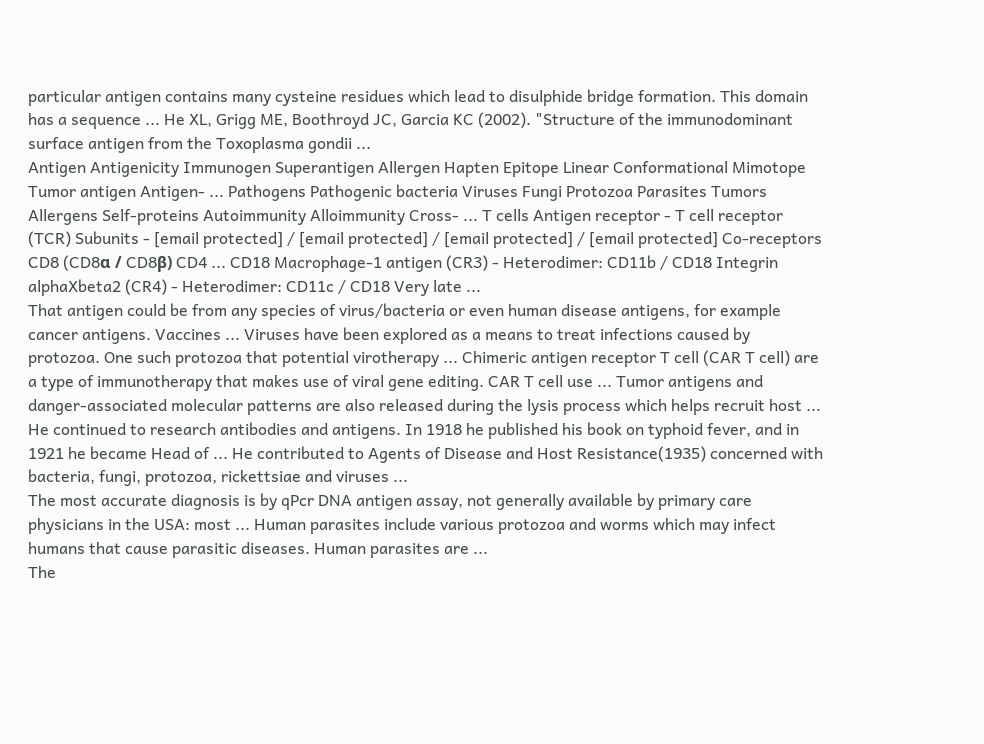particular antigen contains many cysteine residues which lead to disulphide bridge formation. This domain has a sequence ... He XL, Grigg ME, Boothroyd JC, Garcia KC (2002). "Structure of the immunodominant surface antigen from the Toxoplasma gondii ...
Antigen Antigenicity Immunogen Superantigen Allergen Hapten Epitope Linear Conformational Mimotope Tumor antigen Antigen- ... Pathogens Pathogenic bacteria Viruses Fungi Protozoa Parasites Tumors Allergens Self-proteins Autoimmunity Alloimmunity Cross- ... T cells Antigen receptor - T cell receptor (TCR) Subunits - [email protected] / [email protected] / [email protected] / [email protected] Co-receptors CD8 (CD8α / CD8β) CD4 ... CD18 Macrophage-1 antigen (CR3) - Heterodimer: CD11b / CD18 Integrin alphaXbeta2 (CR4) - Heterodimer: CD11c / CD18 Very late ...
That antigen could be from any species of virus/bacteria or even human disease antigens, for example cancer antigens. Vaccines ... Viruses have been explored as a means to treat infections caused by protozoa. One such protozoa that potential virotherapy ... Chimeric antigen receptor T cell (CAR T cell) are a type of immunotherapy that makes use of viral gene editing. CAR T cell use ... Tumor antigens and danger-associated molecular patterns are also released during the lysis process which helps recruit host ...
He continued to research antibodies and antigens. In 1918 he published his book on typhoid fever, and in 1921 he became Head of ... He contributed to Agents of Disease and Host Resistance(1935) concerned with bacteria, fungi, protozoa, rickettsiae and viruses ...
The most accurate diagnosis is by qPcr DNA antigen assay, not generally available by primary care physicians in the USA: most ... Human parasites include various protozoa and worms which may infect humans that cause parasitic diseases. Human parasites are ...
The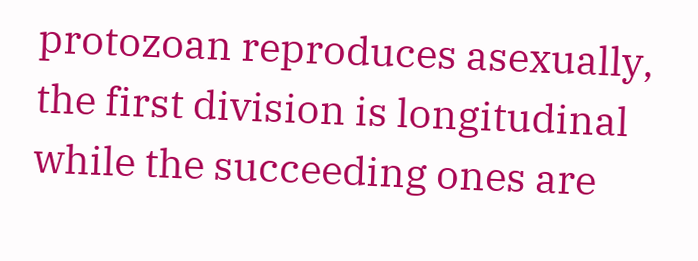protozoan reproduces asexually, the first division is longitudinal while the succeeding ones are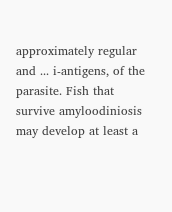approximately regular and ... i-antigens, of the parasite. Fish that survive amyloodiniosis may develop at least a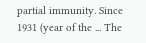partial immunity. Since 1931 (year of the ... The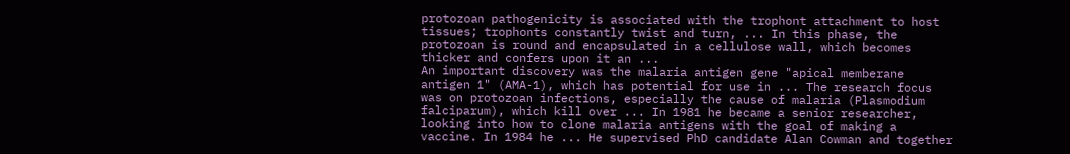protozoan pathogenicity is associated with the trophont attachment to host tissues; trophonts constantly twist and turn, ... In this phase, the protozoan is round and encapsulated in a cellulose wall, which becomes thicker and confers upon it an ...
An important discovery was the malaria antigen gene "apical memberane antigen 1" (AMA-1), which has potential for use in ... The research focus was on protozoan infections, especially the cause of malaria (Plasmodium falciparum), which kill over ... In 1981 he became a senior researcher, looking into how to clone malaria antigens with the goal of making a vaccine. In 1984 he ... He supervised PhD candidate Alan Cowman and together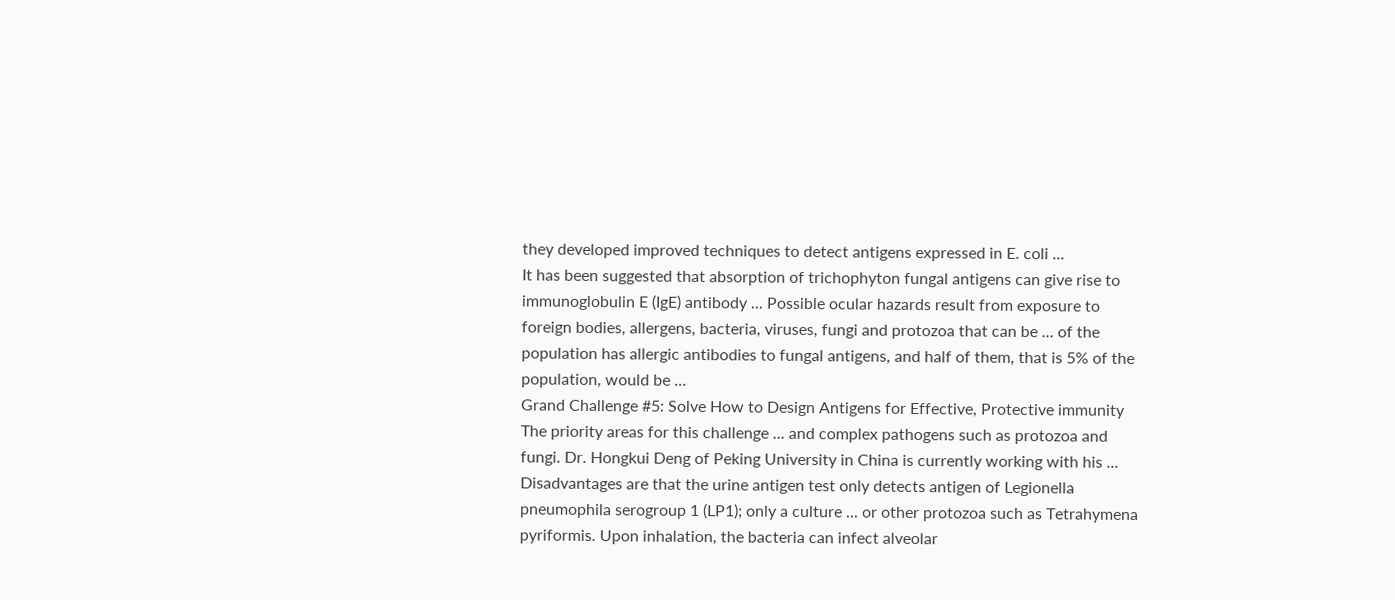they developed improved techniques to detect antigens expressed in E. coli ...
It has been suggested that absorption of trichophyton fungal antigens can give rise to immunoglobulin E (IgE) antibody ... Possible ocular hazards result from exposure to foreign bodies, allergens, bacteria, viruses, fungi and protozoa that can be ... of the population has allergic antibodies to fungal antigens, and half of them, that is 5% of the population, would be ...
Grand Challenge #5: Solve How to Design Antigens for Effective, Protective immunity The priority areas for this challenge ... and complex pathogens such as protozoa and fungi. Dr. Hongkui Deng of Peking University in China is currently working with his ...
Disadvantages are that the urine antigen test only detects antigen of Legionella pneumophila serogroup 1 (LP1); only a culture ... or other protozoa such as Tetrahymena pyriformis. Upon inhalation, the bacteria can infect alveolar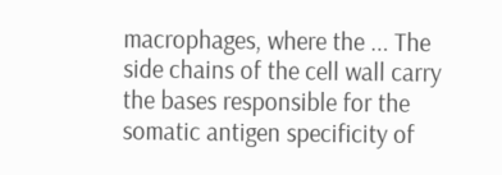macrophages, where the ... The side chains of the cell wall carry the bases responsible for the somatic antigen specificity of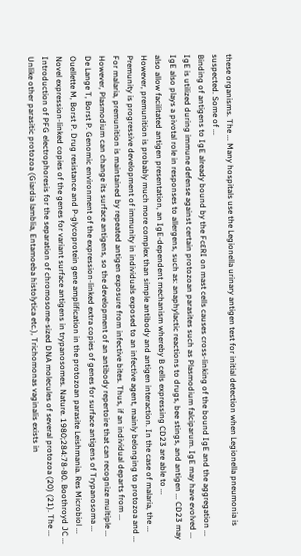these organisms. The ... Many hospitals use the Legionella urinary antigen test for initial detection when Legionella pneumonia is suspected. Some of ...
Binding of antigens to IgE already bound by the FcεRI on mast cells causes cross-linking of the bound IgE and the aggregation ... IgE is utilized during immune defense against certain protozoan parasites such as Plasmodium falciparum. IgE may have evolved ... IgE also plays a pivotal role in responses to allergens, such as: anaphylactic reactions to drugs, bee stings, and antigen ... CD23 may also allow facilitated antigen presentation, an IgE-dependent mechanism whereby B cells expressing CD23 are able to ...
However, premunition is probably much more complex than simple antibody and antigen interaction. In the case of malaria, the ... Premunity is progressive development of immunity in individuals exposed to an infective agent, mainly belonging to protozoa and ... For malaria, premunition is maintained by repeated antigen exposure from infective bites. Thus, if an individual departs from ... However, Plasmodium can change its surface antigens, so the development of an antibody repertoire that can recognize multiple ...
De Lange T, Borst P. Genomic environment of the expression-linked extra copies of genes for surface antigens of Trypanosoma ... Ouellette M, Borst P. Drug resistance and P-glycoprotein gene amplification in the protozoan parasite Leishmania. Res Microbiol ... Novel expression-linked copies of the genes for variant surface antigens in trypanosomes. Nature. 1980;284:78-80. Boothroyd JC ... Introduction of PFG electrophoresis for the separation of chromosome-sized DNA molecules of several protozoa (20) (21). The ...
Unlike other parasitic protozoa (Giardia lamblia, Entamoeba histolytica etc.), Trichomonas vaginalis exists in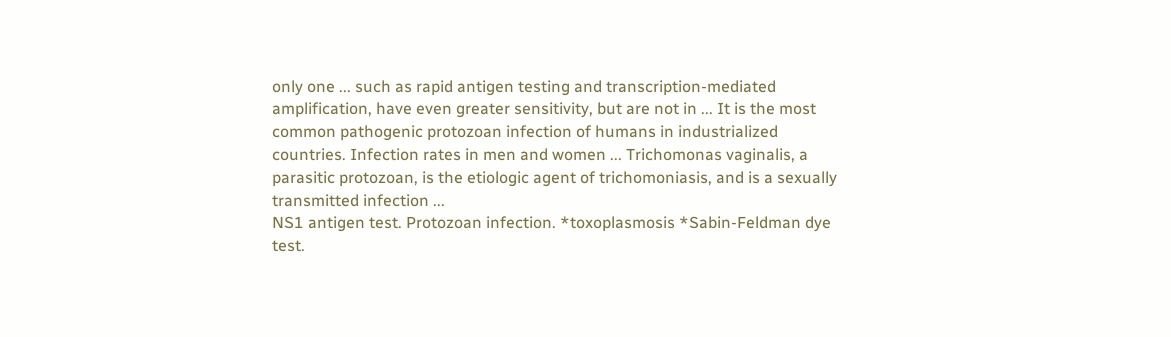only one ... such as rapid antigen testing and transcription-mediated amplification, have even greater sensitivity, but are not in ... It is the most common pathogenic protozoan infection of humans in industrialized countries. Infection rates in men and women ... Trichomonas vaginalis, a parasitic protozoan, is the etiologic agent of trichomoniasis, and is a sexually transmitted infection ...
NS1 antigen test. Protozoan infection. *toxoplasmosis *Sabin-Feldman dye test.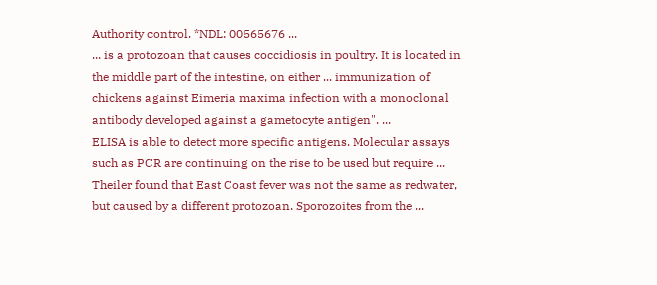Authority control. *NDL: 00565676 ...
... is a protozoan that causes coccidiosis in poultry. It is located in the middle part of the intestine, on either ... immunization of chickens against Eimeria maxima infection with a monoclonal antibody developed against a gametocyte antigen". ...
ELISA is able to detect more specific antigens. Molecular assays such as PCR are continuing on the rise to be used but require ... Theiler found that East Coast fever was not the same as redwater, but caused by a different protozoan. Sporozoites from the ...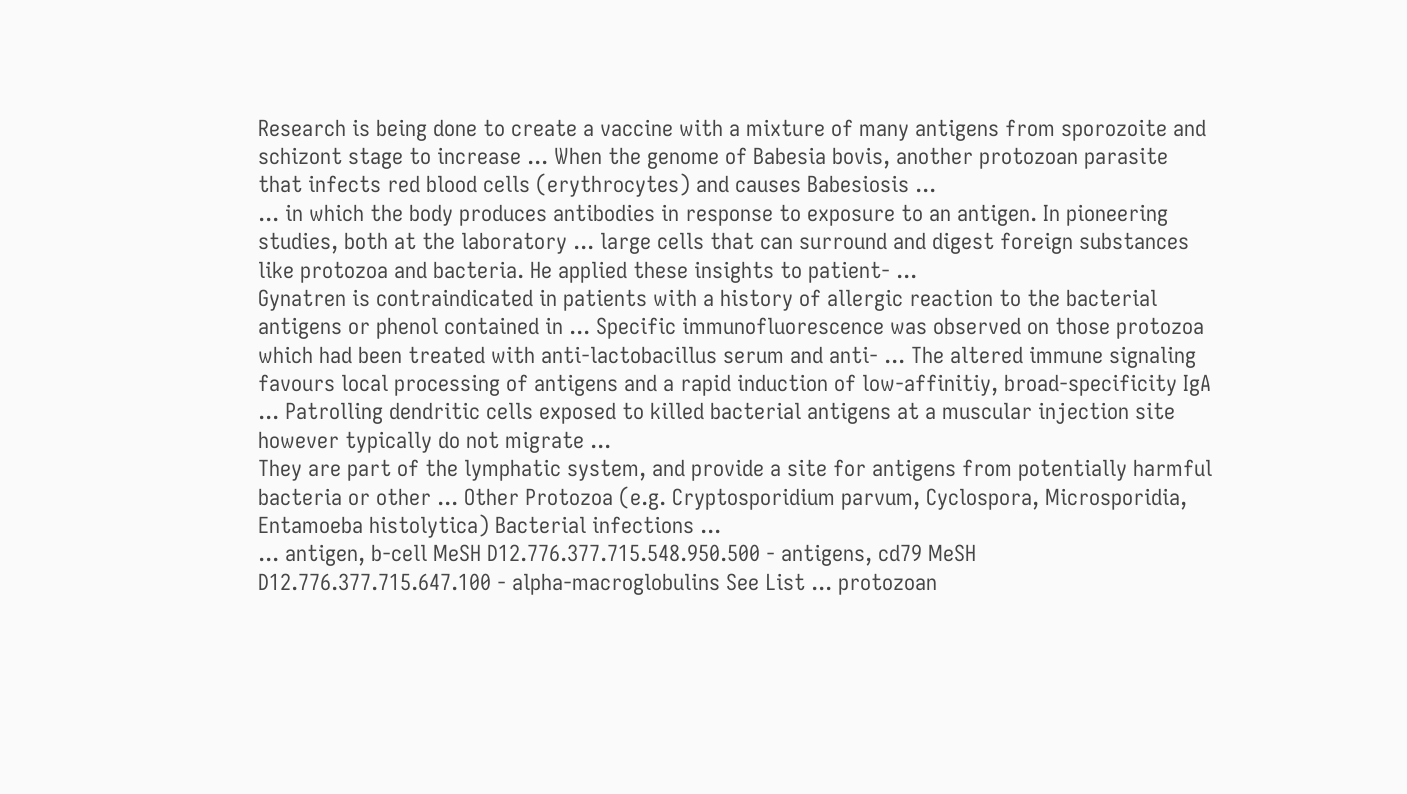Research is being done to create a vaccine with a mixture of many antigens from sporozoite and schizont stage to increase ... When the genome of Babesia bovis, another protozoan parasite that infects red blood cells (erythrocytes) and causes Babesiosis ...
... in which the body produces antibodies in response to exposure to an antigen. In pioneering studies, both at the laboratory ... large cells that can surround and digest foreign substances like protozoa and bacteria. He applied these insights to patient- ...
Gynatren is contraindicated in patients with a history of allergic reaction to the bacterial antigens or phenol contained in ... Specific immunofluorescence was observed on those protozoa which had been treated with anti-lactobacillus serum and anti- ... The altered immune signaling favours local processing of antigens and a rapid induction of low-affinitiy, broad-specificity IgA ... Patrolling dendritic cells exposed to killed bacterial antigens at a muscular injection site however typically do not migrate ...
They are part of the lymphatic system, and provide a site for antigens from potentially harmful bacteria or other ... Other Protozoa (e.g. Cryptosporidium parvum, Cyclospora, Microsporidia, Entamoeba histolytica) Bacterial infections ...
... antigen, b-cell MeSH D12.776.377.715.548.950.500 - antigens, cd79 MeSH D12.776.377.715.647.100 - alpha-macroglobulins See List ... protozoan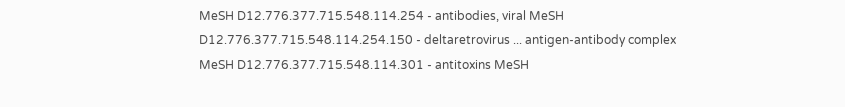MeSH D12.776.377.715.548.114.254 - antibodies, viral MeSH D12.776.377.715.548.114.254.150 - deltaretrovirus ... antigen-antibody complex MeSH D12.776.377.715.548.114.301 - antitoxins MeSH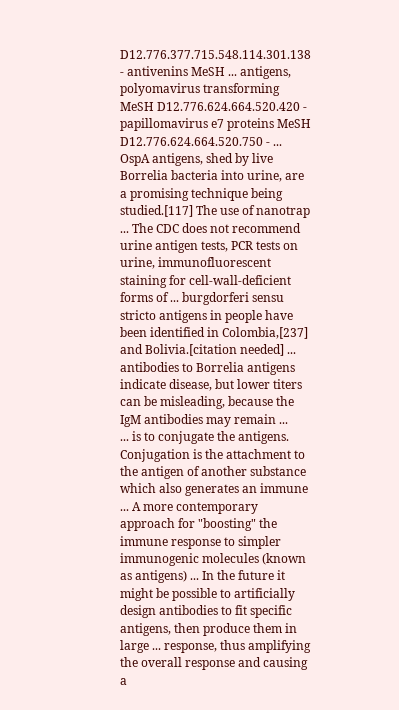D12.776.377.715.548.114.301.138 - antivenins MeSH ... antigens, polyomavirus transforming MeSH D12.776.624.664.520.420 - papillomavirus e7 proteins MeSH D12.776.624.664.520.750 - ...
OspA antigens, shed by live Borrelia bacteria into urine, are a promising technique being studied.[117] The use of nanotrap ... The CDC does not recommend urine antigen tests, PCR tests on urine, immunofluorescent staining for cell-wall-deficient forms of ... burgdorferi sensu stricto antigens in people have been identified in Colombia,[237] and Bolivia.[citation needed] ... antibodies to Borrelia antigens indicate disease, but lower titers can be misleading, because the IgM antibodies may remain ...
... is to conjugate the antigens. Conjugation is the attachment to the antigen of another substance which also generates an immune ... A more contemporary approach for "boosting" the immune response to simpler immunogenic molecules (known as antigens) ... In the future it might be possible to artificially design antibodies to fit specific antigens, then produce them in large ... response, thus amplifying the overall response and causing a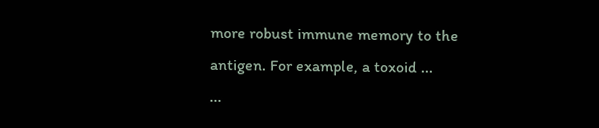more robust immune memory to the antigen. For example, a toxoid ...
...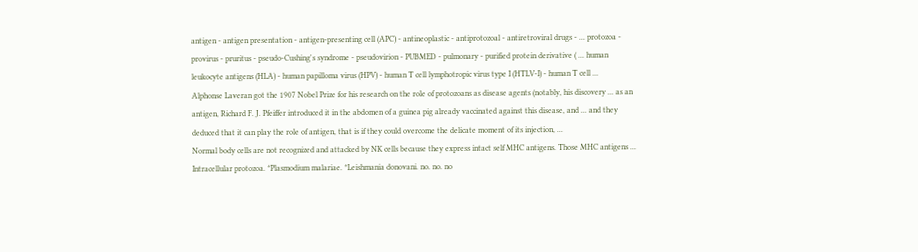antigen - antigen presentation - antigen-presenting cell (APC) - antineoplastic - antiprotozoal - antiretroviral drugs - ... protozoa - provirus - pruritus - pseudo-Cushing's syndrome - pseudovirion - PUBMED - pulmonary - purified protein derivative ( ... human leukocyte antigens (HLA) - human papilloma virus (HPV) - human T cell lymphotropic virus type I (HTLV-I) - human T cell ...
Alphonse Laveran got the 1907 Nobel Prize for his research on the role of protozoans as disease agents (notably, his discovery ... as an antigen, Richard F. J. Pfeiffer introduced it in the abdomen of a guinea pig already vaccinated against this disease, and ... and they deduced that it can play the role of antigen, that is if they could overcome the delicate moment of its injection, ...
Normal body cells are not recognized and attacked by NK cells because they express intact self MHC antigens. Those MHC antigens ... Intracellular protozoa. *Plasmodium malariae. *Leishmania donovani. no. no. no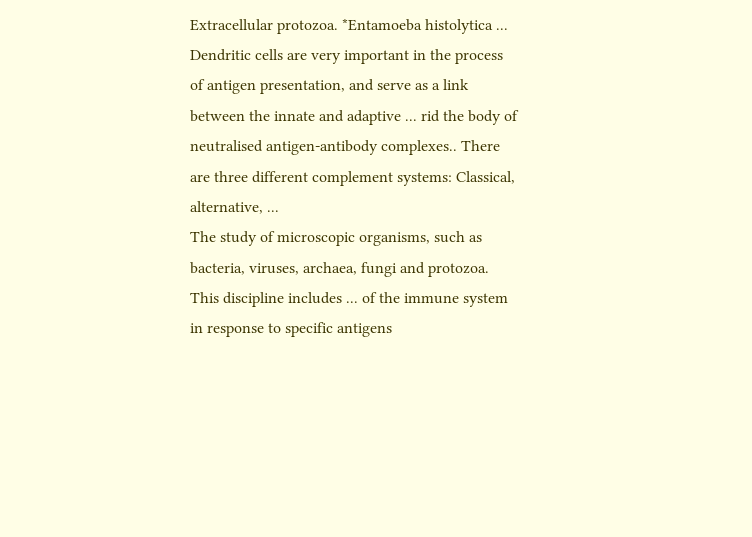Extracellular protozoa. *Entamoeba histolytica ... Dendritic cells are very important in the process of antigen presentation, and serve as a link between the innate and adaptive ... rid the body of neutralised antigen-antibody complexes.. There are three different complement systems: Classical, alternative, ...
The study of microscopic organisms, such as bacteria, viruses, archaea, fungi and protozoa. This discipline includes ... of the immune system in response to specific antigens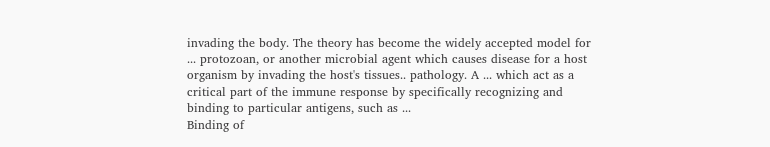invading the body. The theory has become the widely accepted model for ... protozoan, or another microbial agent which causes disease for a host organism by invading the host's tissues.. pathology. A ... which act as a critical part of the immune response by specifically recognizing and binding to particular antigens, such as ...
Binding of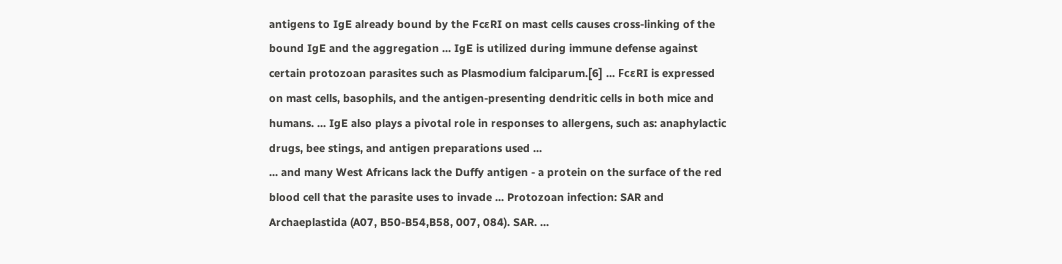antigens to IgE already bound by the FcεRI on mast cells causes cross-linking of the bound IgE and the aggregation ... IgE is utilized during immune defense against certain protozoan parasites such as Plasmodium falciparum.[6] ... FcεRI is expressed on mast cells, basophils, and the antigen-presenting dendritic cells in both mice and humans. ... IgE also plays a pivotal role in responses to allergens, such as: anaphylactic drugs, bee stings, and antigen preparations used ...
... and many West Africans lack the Duffy antigen - a protein on the surface of the red blood cell that the parasite uses to invade ... Protozoan infection: SAR and Archaeplastida (A07, B50-B54,B58, 007, 084). SAR. ...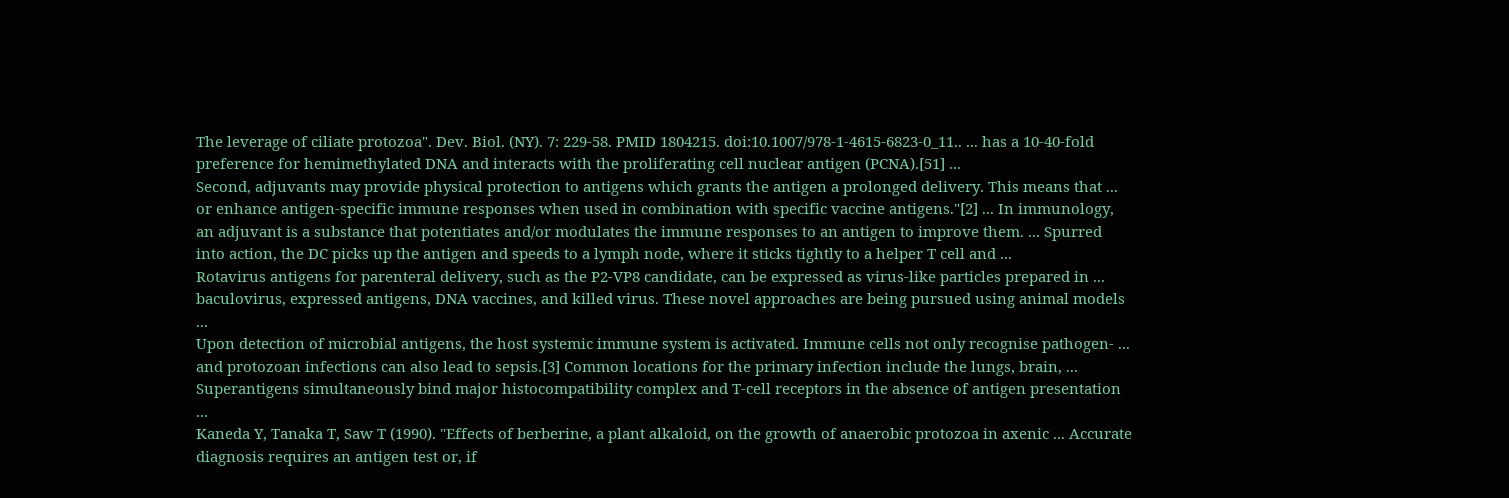The leverage of ciliate protozoa". Dev. Biol. (NY). 7: 229-58. PMID 1804215. doi:10.1007/978-1-4615-6823-0_11.. ... has a 10-40-fold preference for hemimethylated DNA and interacts with the proliferating cell nuclear antigen (PCNA).[51] ...
Second, adjuvants may provide physical protection to antigens which grants the antigen a prolonged delivery. This means that ... or enhance antigen-specific immune responses when used in combination with specific vaccine antigens."[2] ... In immunology, an adjuvant is a substance that potentiates and/or modulates the immune responses to an antigen to improve them. ... Spurred into action, the DC picks up the antigen and speeds to a lymph node, where it sticks tightly to a helper T cell and ...
Rotavirus antigens for parenteral delivery, such as the P2-VP8 candidate, can be expressed as virus-like particles prepared in ... baculovirus, expressed antigens, DNA vaccines, and killed virus. These novel approaches are being pursued using animal models ...
Upon detection of microbial antigens, the host systemic immune system is activated. Immune cells not only recognise pathogen- ... and protozoan infections can also lead to sepsis.[3] Common locations for the primary infection include the lungs, brain, ... Superantigens simultaneously bind major histocompatibility complex and T-cell receptors in the absence of antigen presentation ...
Kaneda Y, Tanaka T, Saw T (1990). "Effects of berberine, a plant alkaloid, on the growth of anaerobic protozoa in axenic ... Accurate diagnosis requires an antigen test or, if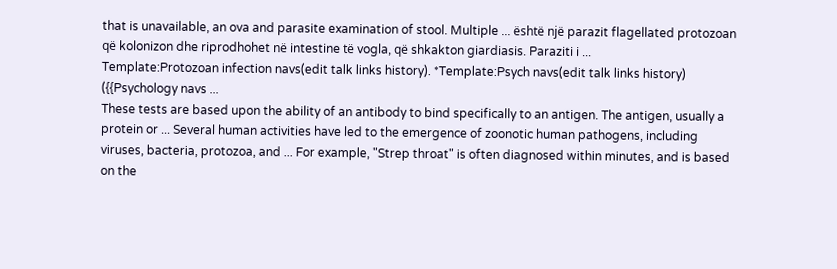that is unavailable, an ova and parasite examination of stool. Multiple ... është një parazit flagellated protozoan që kolonizon dhe riprodhohet në intestine të vogla, që shkakton giardiasis. Paraziti i ...
Template:Protozoan infection navs(edit talk links history). *Template:Psych navs(edit talk links history) ({{Psychology navs ...
These tests are based upon the ability of an antibody to bind specifically to an antigen. The antigen, usually a protein or ... Several human activities have led to the emergence of zoonotic human pathogens, including viruses, bacteria, protozoa, and ... For example, "Strep throat" is often diagnosed within minutes, and is based on the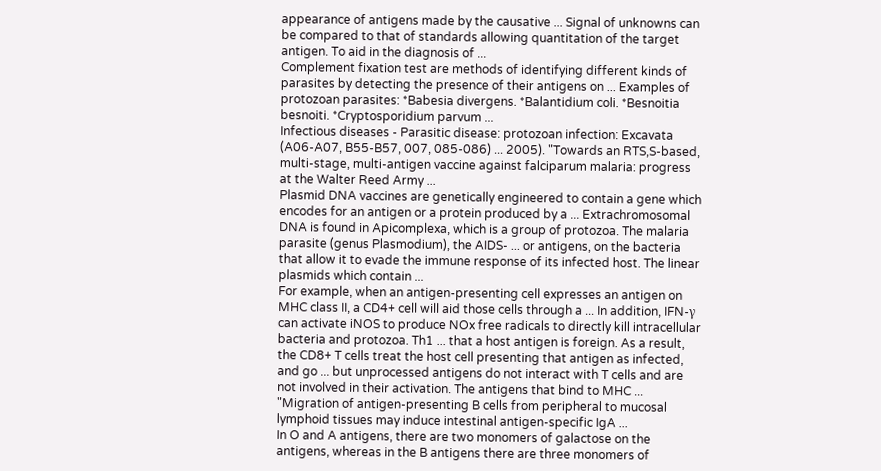appearance of antigens made by the causative ... Signal of unknowns can be compared to that of standards allowing quantitation of the target antigen. To aid in the diagnosis of ...
Complement fixation test are methods of identifying different kinds of parasites by detecting the presence of their antigens on ... Examples of protozoan parasites: *Babesia divergens. *Balantidium coli. *Besnoitia besnoiti. *Cryptosporidium parvum ...
Infectious diseases - Parasitic disease: protozoan infection: Excavata (A06-A07, B55-B57, 007, 085-086) ... 2005). "Towards an RTS,S-based, multi-stage, multi-antigen vaccine against falciparum malaria: progress at the Walter Reed Army ...
Plasmid DNA vaccines are genetically engineered to contain a gene which encodes for an antigen or a protein produced by a ... Extrachromosomal DNA is found in Apicomplexa, which is a group of protozoa. The malaria parasite (genus Plasmodium), the AIDS- ... or antigens, on the bacteria that allow it to evade the immune response of its infected host. The linear plasmids which contain ...
For example, when an antigen-presenting cell expresses an antigen on MHC class II, a CD4+ cell will aid those cells through a ... In addition, IFN-γ can activate iNOS to produce NOx free radicals to directly kill intracellular bacteria and protozoa. Th1 ... that a host antigen is foreign. As a result, the CD8+ T cells treat the host cell presenting that antigen as infected, and go ... but unprocessed antigens do not interact with T cells and are not involved in their activation. The antigens that bind to MHC ...
"Migration of antigen-presenting B cells from peripheral to mucosal lymphoid tissues may induce intestinal antigen-specific IgA ...
In O and A antigens, there are two monomers of galactose on the antigens, whereas in the B antigens there are three monomers of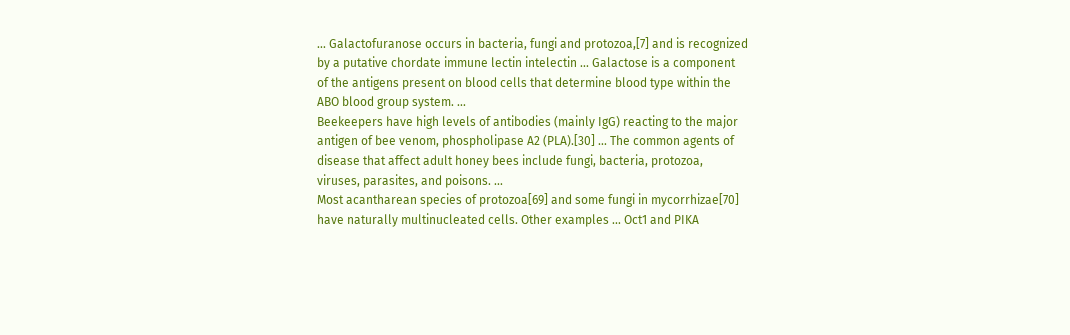... Galactofuranose occurs in bacteria, fungi and protozoa,[7] and is recognized by a putative chordate immune lectin intelectin ... Galactose is a component of the antigens present on blood cells that determine blood type within the ABO blood group system. ...
Beekeepers have high levels of antibodies (mainly IgG) reacting to the major antigen of bee venom, phospholipase A2 (PLA).[30] ... The common agents of disease that affect adult honey bees include fungi, bacteria, protozoa, viruses, parasites, and poisons. ...
Most acantharean species of protozoa[69] and some fungi in mycorrhizae[70] have naturally multinucleated cells. Other examples ... Oct1 and PIKA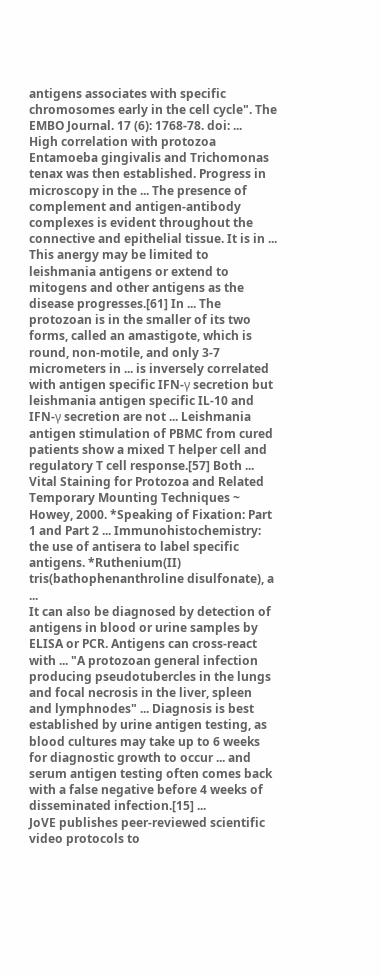antigens associates with specific chromosomes early in the cell cycle". The EMBO Journal. 17 (6): 1768-78. doi: ...
High correlation with protozoa Entamoeba gingivalis and Trichomonas tenax was then established. Progress in microscopy in the ... The presence of complement and antigen-antibody complexes is evident throughout the connective and epithelial tissue. It is in ...
This anergy may be limited to leishmania antigens or extend to mitogens and other antigens as the disease progresses.[61] In ... The protozoan is in the smaller of its two forms, called an amastigote, which is round, non-motile, and only 3-7 micrometers in ... is inversely correlated with antigen specific IFN-γ secretion but leishmania antigen specific IL-10 and IFN-γ secretion are not ... Leishmania antigen stimulation of PBMC from cured patients show a mixed T helper cell and regulatory T cell response.[57] Both ...
Vital Staining for Protozoa and Related Temporary Mounting Techniques ~ Howey, 2000. *Speaking of Fixation: Part 1 and Part 2 ... Immunohistochemistry: the use of antisera to label specific antigens. *Ruthenium(II) tris(bathophenanthroline disulfonate), a ...
It can also be diagnosed by detection of antigens in blood or urine samples by ELISA or PCR. Antigens can cross-react with ... "A protozoan general infection producing pseudotubercles in the lungs and focal necrosis in the liver, spleen and lymphnodes" ... Diagnosis is best established by urine antigen testing, as blood cultures may take up to 6 weeks for diagnostic growth to occur ... and serum antigen testing often comes back with a false negative before 4 weeks of disseminated infection.[15] ...
JoVE publishes peer-reviewed scientific video protocols to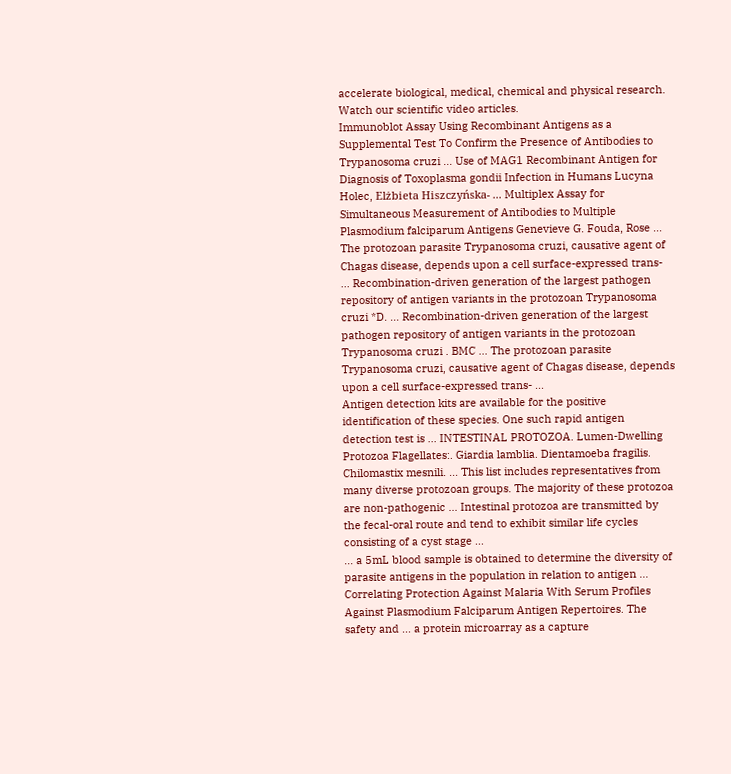accelerate biological, medical, chemical and physical research. Watch our scientific video articles.
Immunoblot Assay Using Recombinant Antigens as a Supplemental Test To Confirm the Presence of Antibodies to Trypanosoma cruzi ... Use of MAG1 Recombinant Antigen for Diagnosis of Toxoplasma gondii Infection in Humans Lucyna Holec, Elżbieta Hiszczyńska- ... Multiplex Assay for Simultaneous Measurement of Antibodies to Multiple Plasmodium falciparum Antigens Genevieve G. Fouda, Rose ...
The protozoan parasite Trypanosoma cruzi, causative agent of Chagas disease, depends upon a cell surface-expressed trans- ... Recombination-driven generation of the largest pathogen repository of antigen variants in the protozoan Trypanosoma cruzi *D. ... Recombination-driven generation of the largest pathogen repository of antigen variants in the protozoan Trypanosoma cruzi . BMC ... The protozoan parasite Trypanosoma cruzi, causative agent of Chagas disease, depends upon a cell surface-expressed trans- ...
Antigen detection kits are available for the positive identification of these species. One such rapid antigen detection test is ... INTESTINAL PROTOZOA. Lumen-Dwelling Protozoa Flagellates:. Giardia lamblia. Dientamoeba fragilis. Chilomastix mesnili. ... This list includes representatives from many diverse protozoan groups. The majority of these protozoa are non-pathogenic ... Intestinal protozoa are transmitted by the fecal-oral route and tend to exhibit similar life cycles consisting of a cyst stage ...
... a 5mL blood sample is obtained to determine the diversity of parasite antigens in the population in relation to antigen ... Correlating Protection Against Malaria With Serum Profiles Against Plasmodium Falciparum Antigen Repertoires. The safety and ... a protein microarray as a capture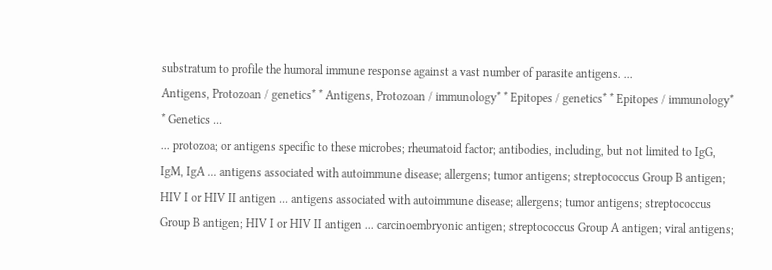substratum to profile the humoral immune response against a vast number of parasite antigens. ...
Antigens, Protozoan / genetics* * Antigens, Protozoan / immunology* * Epitopes / genetics* * Epitopes / immunology* * Genetics ...
... protozoa; or antigens specific to these microbes; rheumatoid factor; antibodies, including, but not limited to IgG, IgM, IgA ... antigens associated with autoimmune disease; allergens; tumor antigens; streptococcus Group B antigen; HIV I or HIV II antigen ... antigens associated with autoimmune disease; allergens; tumor antigens; streptococcus Group B antigen; HIV I or HIV II antigen ... carcinoembryonic antigen; streptococcus Group A antigen; viral antigens;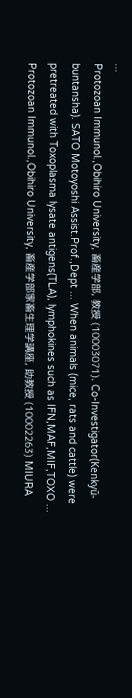...
Protozoan Immunol.,Obihiro University, 畜産学部, 教授 (10003071). Co-Investigator(Kenkyū-buntansha). SATO Motoyoshi Assist.Prof.,Dept ... When animals (mice, rats and cattle) were pretreated with Toxoplasma lysate antigens(TLA), lymphokines such as IFN,MAF,MIF,TOXO ... Protozoan Immunol.,Obihiro University, 畜産学部家畜生理学講座, 助教授 (10002263) MIURA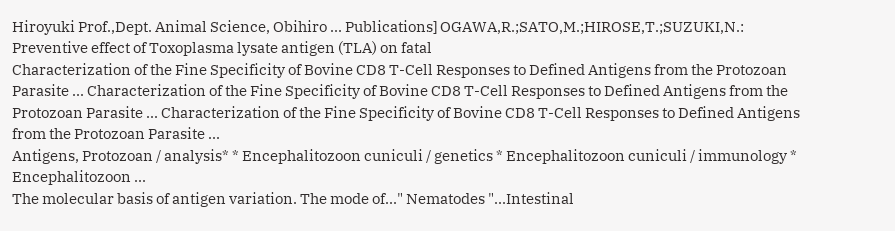Hiroyuki Prof.,Dept. Animal Science, Obihiro ... Publications] OGAWA,R.;SATO,M.;HIROSE,T.;SUZUKI,N.: Preventive effect of Toxoplasma lysate antigen (TLA) on fatal
Characterization of the Fine Specificity of Bovine CD8 T-Cell Responses to Defined Antigens from the Protozoan Parasite ... Characterization of the Fine Specificity of Bovine CD8 T-Cell Responses to Defined Antigens from the Protozoan Parasite ... Characterization of the Fine Specificity of Bovine CD8 T-Cell Responses to Defined Antigens from the Protozoan Parasite ...
Antigens, Protozoan / analysis* * Encephalitozoon cuniculi / genetics * Encephalitozoon cuniculi / immunology * Encephalitozoon ...
The molecular basis of antigen variation. The mode of..." Nematodes "...Intestinal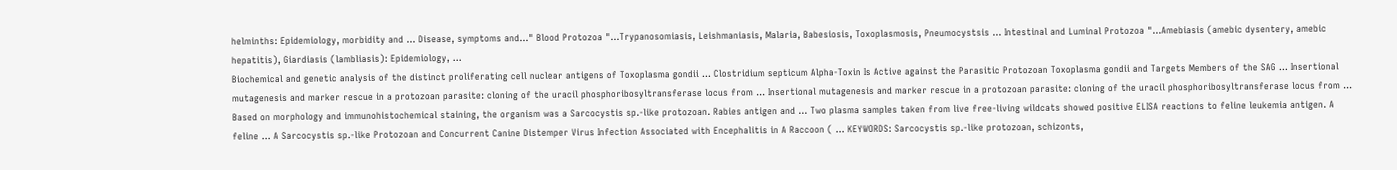helminths: Epidemiology, morbidity and ... Disease, symptoms and..." Blood Protozoa "...Trypanosomiasis, Leishmaniasis, Malaria, Babesiosis, Toxoplasmosis, Pneumocystsis ... Intestinal and Luminal Protozoa "...Amebiasis (amebic dysentery, amebic hepatitis), Giardiasis (lambliasis): Epidemiology, ...
Biochemical and genetic analysis of the distinct proliferating cell nuclear antigens of Toxoplasma gondii ... Clostridium septicum Alpha-Toxin Is Active against the Parasitic Protozoan Toxoplasma gondii and Targets Members of the SAG ... Insertional mutagenesis and marker rescue in a protozoan parasite: cloning of the uracil phosphoribosyltransferase locus from ... Insertional mutagenesis and marker rescue in a protozoan parasite: cloning of the uracil phosphoribosyltransferase locus from ...
Based on morphology and immunohistochemical staining, the organism was a Sarcocystis sp.-like protozoan. Rabies antigen and ... Two plasma samples taken from live free-living wildcats showed positive ELISA reactions to feline leukemia antigen. A feline ... A Sarcocystis sp.-like Protozoan and Concurrent Canine Distemper Virus Infection Associated with Encephalitis in A Raccoon ( ... KEYWORDS: Sarcocystis sp.-like protozoan, schizonts,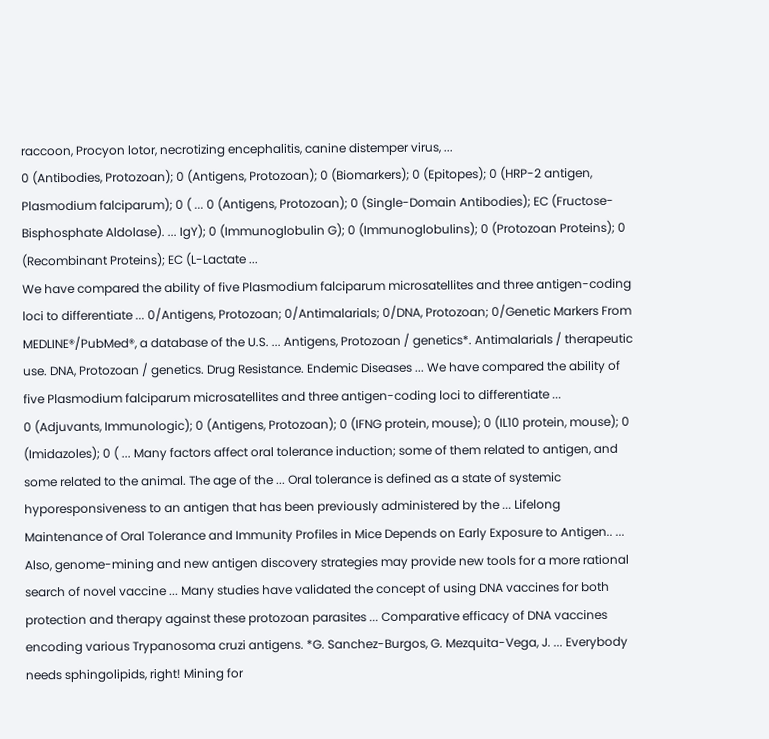raccoon, Procyon lotor, necrotizing encephalitis, canine distemper virus, ...
0 (Antibodies, Protozoan); 0 (Antigens, Protozoan); 0 (Biomarkers); 0 (Epitopes); 0 (HRP-2 antigen, Plasmodium falciparum); 0 ( ... 0 (Antigens, Protozoan); 0 (Single-Domain Antibodies); EC (Fructose-Bisphosphate Aldolase). ... IgY); 0 (Immunoglobulin G); 0 (Immunoglobulins); 0 (Protozoan Proteins); 0 (Recombinant Proteins); EC (L-Lactate ...
We have compared the ability of five Plasmodium falciparum microsatellites and three antigen-coding loci to differentiate ... 0/Antigens, Protozoan; 0/Antimalarials; 0/DNA, Protozoan; 0/Genetic Markers From MEDLINE®/PubMed®, a database of the U.S. ... Antigens, Protozoan / genetics*. Antimalarials / therapeutic use. DNA, Protozoan / genetics. Drug Resistance. Endemic Diseases ... We have compared the ability of five Plasmodium falciparum microsatellites and three antigen-coding loci to differentiate ...
0 (Adjuvants, Immunologic); 0 (Antigens, Protozoan); 0 (IFNG protein, mouse); 0 (IL10 protein, mouse); 0 (Imidazoles); 0 ( ... Many factors affect oral tolerance induction; some of them related to antigen, and some related to the animal. The age of the ... Oral tolerance is defined as a state of systemic hyporesponsiveness to an antigen that has been previously administered by the ... Lifelong Maintenance of Oral Tolerance and Immunity Profiles in Mice Depends on Early Exposure to Antigen.. ...
Also, genome-mining and new antigen discovery strategies may provide new tools for a more rational search of novel vaccine ... Many studies have validated the concept of using DNA vaccines for both protection and therapy against these protozoan parasites ... Comparative efficacy of DNA vaccines encoding various Trypanosoma cruzi antigens. *G. Sanchez-Burgos, G. Mezquita-Vega, J. ... Everybody needs sphingolipids, right! Mining for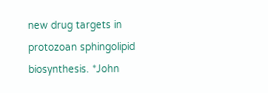new drug targets in protozoan sphingolipid biosynthesis. *John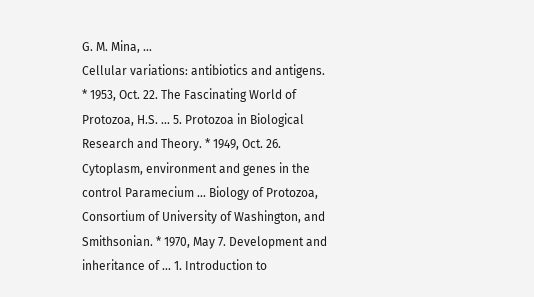G. M. Mina, ...
Cellular variations: antibiotics and antigens. * 1953, Oct. 22. The Fascinating World of Protozoa, H.S. ... 5. Protozoa in Biological Research and Theory. * 1949, Oct. 26. Cytoplasm, environment and genes in the control Paramecium ... Biology of Protozoa, Consortium of University of Washington, and Smithsonian. * 1970, May 7. Development and inheritance of ... 1. Introduction to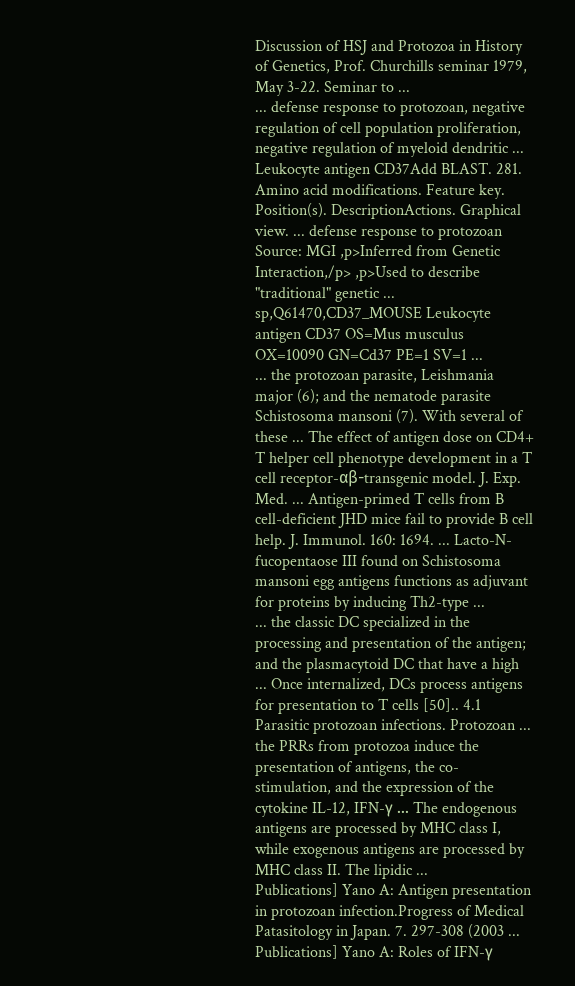Discussion of HSJ and Protozoa in History of Genetics, Prof. Churchills seminar 1979, May 3-22. Seminar to ...
... defense response to protozoan, negative regulation of cell population proliferation, negative regulation of myeloid dendritic ... Leukocyte antigen CD37Add BLAST. 281. Amino acid modifications. Feature key. Position(s). DescriptionActions. Graphical view. ... defense response to protozoan Source: MGI ,p>Inferred from Genetic Interaction,/p> ,p>Used to describe "traditional" genetic ... sp,Q61470,CD37_MOUSE Leukocyte antigen CD37 OS=Mus musculus OX=10090 GN=Cd37 PE=1 SV=1 ...
... the protozoan parasite, Leishmania major (6); and the nematode parasite Schistosoma mansoni (7). With several of these ... The effect of antigen dose on CD4+ T helper cell phenotype development in a T cell receptor-αβ-transgenic model. J. Exp. Med. ... Antigen-primed T cells from B cell-deficient JHD mice fail to provide B cell help. J. Immunol. 160: 1694. ... Lacto-N-fucopentaose III found on Schistosoma mansoni egg antigens functions as adjuvant for proteins by inducing Th2-type ...
... the classic DC specialized in the processing and presentation of the antigen; and the plasmacytoid DC that have a high ... Once internalized, DCs process antigens for presentation to T cells [50].. 4.1 Parasitic protozoan infections. Protozoan ... the PRRs from protozoa induce the presentation of antigens, the co-stimulation, and the expression of the cytokine IL-12, IFN-γ ... The endogenous antigens are processed by MHC class I, while exogenous antigens are processed by MHC class II. The lipidic ...
Publications] Yano A: Antigen presentation in protozoan infection.Progress of Medical Patasitology in Japan. 7. 297-308 (2003 ... Publications] Yano A: Roles of IFN-γ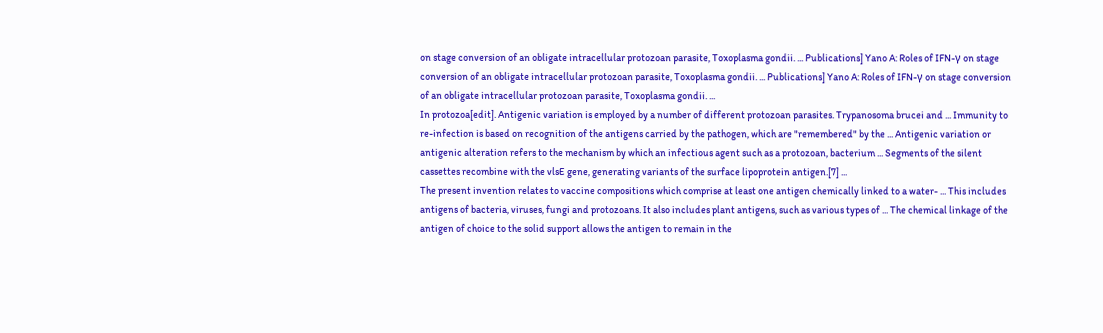on stage conversion of an obligate intracellular protozoan parasite, Toxoplasma gondii. ... Publications] Yano A: Roles of IFN-γ on stage conversion of an obligate intracellular protozoan parasite, Toxoplasma gondii. ... Publications] Yano A: Roles of IFN-γ on stage conversion of an obligate intracellular protozoan parasite, Toxoplasma gondii. ...
In protozoa[edit]. Antigenic variation is employed by a number of different protozoan parasites. Trypanosoma brucei and ... Immunity to re-infection is based on recognition of the antigens carried by the pathogen, which are "remembered" by the ... Antigenic variation or antigenic alteration refers to the mechanism by which an infectious agent such as a protozoan, bacterium ... Segments of the silent cassettes recombine with the vlsE gene, generating variants of the surface lipoprotein antigen.[7] ...
The present invention relates to vaccine compositions which comprise at least one antigen chemically linked to a water- ... This includes antigens of bacteria, viruses, fungi and protozoans. It also includes plant antigens, such as various types of ... The chemical linkage of the antigen of choice to the solid support allows the antigen to remain in the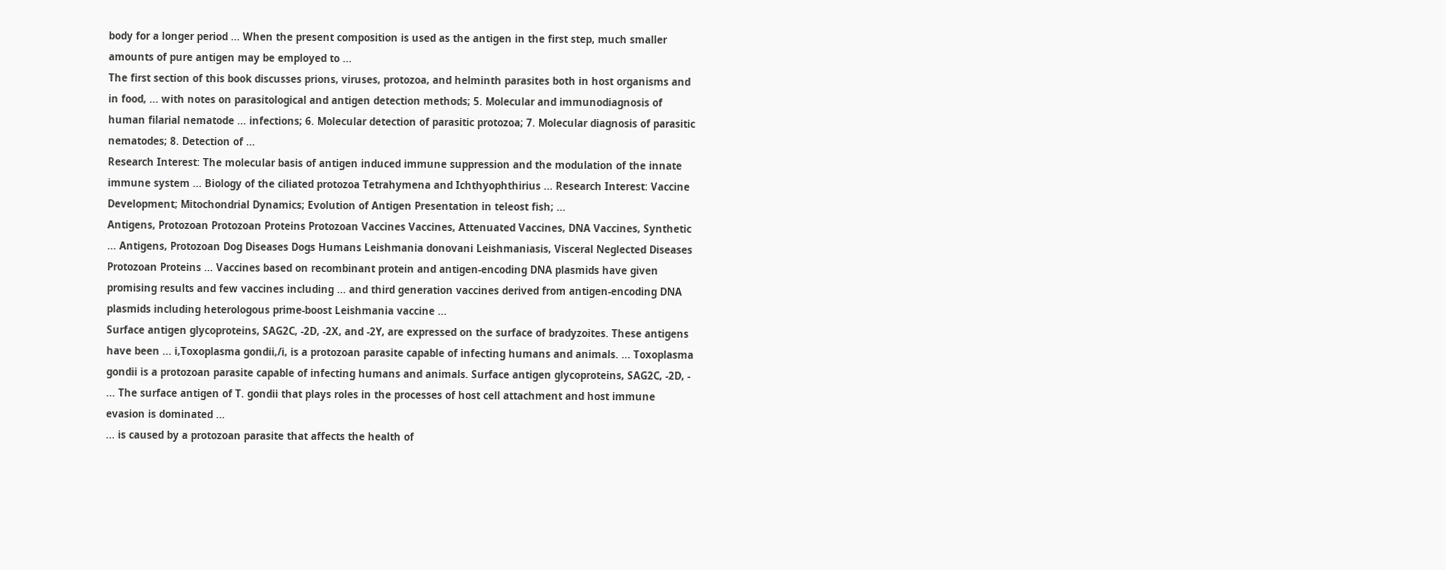body for a longer period ... When the present composition is used as the antigen in the first step, much smaller amounts of pure antigen may be employed to ...
The first section of this book discusses prions, viruses, protozoa, and helminth parasites both in host organisms and in food, ... with notes on parasitological and antigen detection methods; 5. Molecular and immunodiagnosis of human filarial nematode ... infections; 6. Molecular detection of parasitic protozoa; 7. Molecular diagnosis of parasitic nematodes; 8. Detection of ...
Research Interest: The molecular basis of antigen induced immune suppression and the modulation of the innate immune system ... Biology of the ciliated protozoa Tetrahymena and Ichthyophthirius ... Research Interest: Vaccine Development; Mitochondrial Dynamics; Evolution of Antigen Presentation in teleost fish; ...
Antigens, Protozoan Protozoan Proteins Protozoan Vaccines Vaccines, Attenuated Vaccines, DNA Vaccines, Synthetic ... Antigens, Protozoan Dog Diseases Dogs Humans Leishmania donovani Leishmaniasis, Visceral Neglected Diseases Protozoan Proteins ... Vaccines based on recombinant protein and antigen-encoding DNA plasmids have given promising results and few vaccines including ... and third generation vaccines derived from antigen-encoding DNA plasmids including heterologous prime-boost Leishmania vaccine ...
Surface antigen glycoproteins, SAG2C, -2D, -2X, and -2Y, are expressed on the surface of bradyzoites. These antigens have been ... i,Toxoplasma gondii,/i, is a protozoan parasite capable of infecting humans and animals. ... Toxoplasma gondii is a protozoan parasite capable of infecting humans and animals. Surface antigen glycoproteins, SAG2C, -2D, - ... The surface antigen of T. gondii that plays roles in the processes of host cell attachment and host immune evasion is dominated ...
... is caused by a protozoan parasite that affects the health of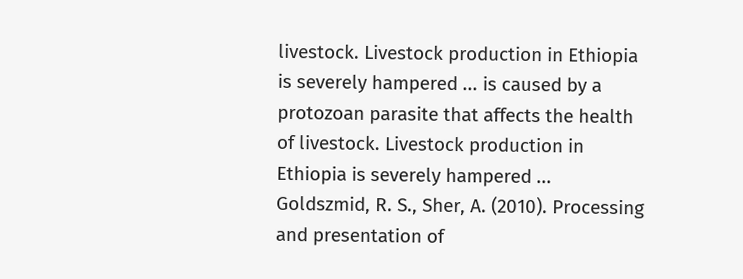livestock. Livestock production in Ethiopia is severely hampered ... is caused by a protozoan parasite that affects the health of livestock. Livestock production in Ethiopia is severely hampered ... Goldszmid, R. S., Sher, A. (2010). Processing and presentation of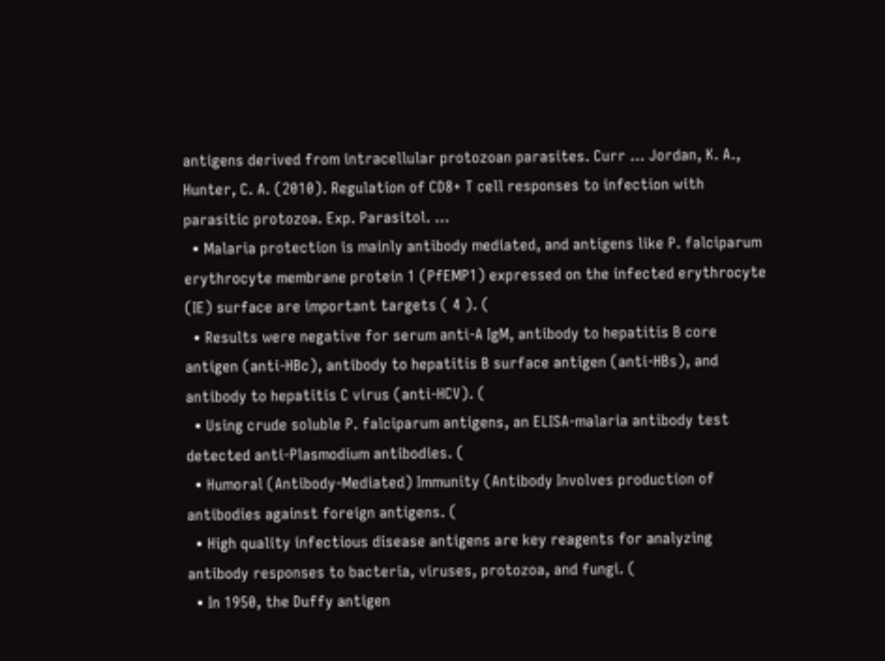antigens derived from intracellular protozoan parasites. Curr ... Jordan, K. A., Hunter, C. A. (2010). Regulation of CD8+ T cell responses to infection with parasitic protozoa. Exp. Parasitol. ...
  • Malaria protection is mainly antibody mediated, and antigens like P. falciparum erythrocyte membrane protein 1 (PfEMP1) expressed on the infected erythrocyte (IE) surface are important targets ( 4 ). (
  • Results were negative for serum anti-A IgM, antibody to hepatitis B core antigen (anti-HBc), antibody to hepatitis B surface antigen (anti-HBs), and antibody to hepatitis C virus (anti-HCV). (
  • Using crude soluble P. falciparum antigens, an ELISA-malaria antibody test detected anti-Plasmodium antibodies. (
  • Humoral (Antibody-Mediated) Immunity (Antibody Involves production of antibodies against foreign antigens. (
  • High quality infectious disease antigens are key reagents for analyzing antibody responses to bacteria, viruses, protozoa, and fungi. (
  • In 1950, the Duffy antigen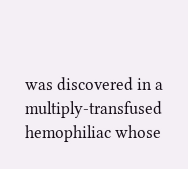was discovered in a multiply-transfused hemophiliac whose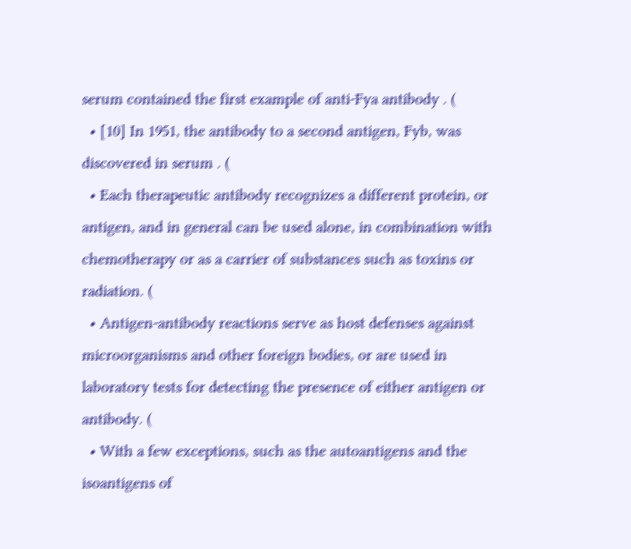serum contained the first example of anti-Fya antibody . (
  • [10] In 1951, the antibody to a second antigen, Fyb, was discovered in serum . (
  • Each therapeutic antibody recognizes a different protein, or antigen, and in general can be used alone, in combination with chemotherapy or as a carrier of substances such as toxins or radiation. (
  • Antigen-antibody reactions serve as host defenses against microorganisms and other foreign bodies, or are used in laboratory tests for detecting the presence of either antigen or antibody. (
  • With a few exceptions, such as the autoantigens and the isoantigens of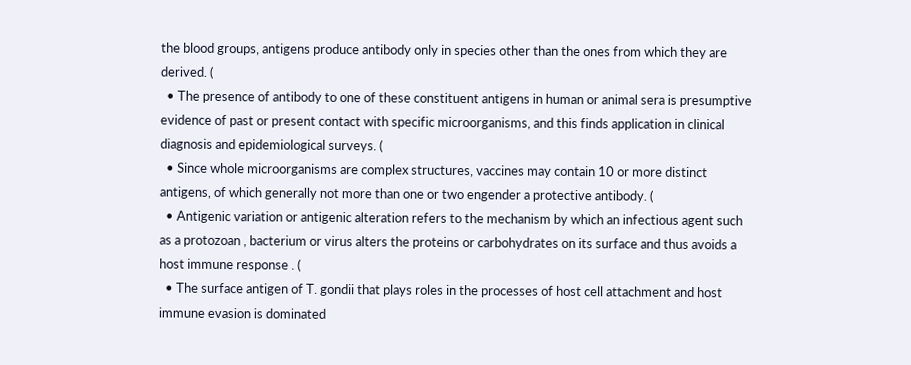the blood groups, antigens produce antibody only in species other than the ones from which they are derived. (
  • The presence of antibody to one of these constituent antigens in human or animal sera is presumptive evidence of past or present contact with specific microorganisms, and this finds application in clinical diagnosis and epidemiological surveys. (
  • Since whole microorganisms are complex structures, vaccines may contain 10 or more distinct antigens, of which generally not more than one or two engender a protective antibody. (
  • Antigenic variation or antigenic alteration refers to the mechanism by which an infectious agent such as a protozoan , bacterium or virus alters the proteins or carbohydrates on its surface and thus avoids a host immune response . (
  • The surface antigen of T. gondii that plays roles in the processes of host cell attachment and host immune evasion is dominated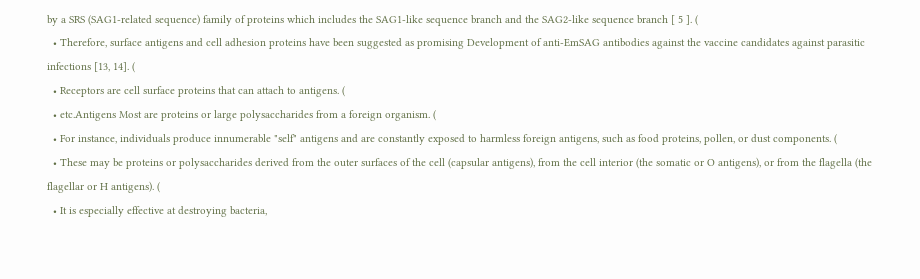by a SRS (SAG1-related sequence) family of proteins which includes the SAG1-like sequence branch and the SAG2-like sequence branch [ 5 ]. (
  • Therefore, surface antigens and cell adhesion proteins have been suggested as promising Development of anti-EmSAG antibodies against the vaccine candidates against parasitic infections [13, 14]. (
  • Receptors are cell surface proteins that can attach to antigens. (
  • etc.Antigens Most are proteins or large polysaccharides from a foreign organism. (
  • For instance, individuals produce innumerable "self" antigens and are constantly exposed to harmless foreign antigens, such as food proteins, pollen, or dust components. (
  • These may be proteins or polysaccharides derived from the outer surfaces of the cell (capsular antigens), from the cell interior (the somatic or O antigens), or from the flagella (the flagellar or H antigens). (
  • It is especially effective at destroying bacteria,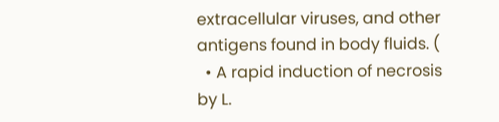extracellular viruses, and other antigens found in body fluids. (
  • A rapid induction of necrosis by L.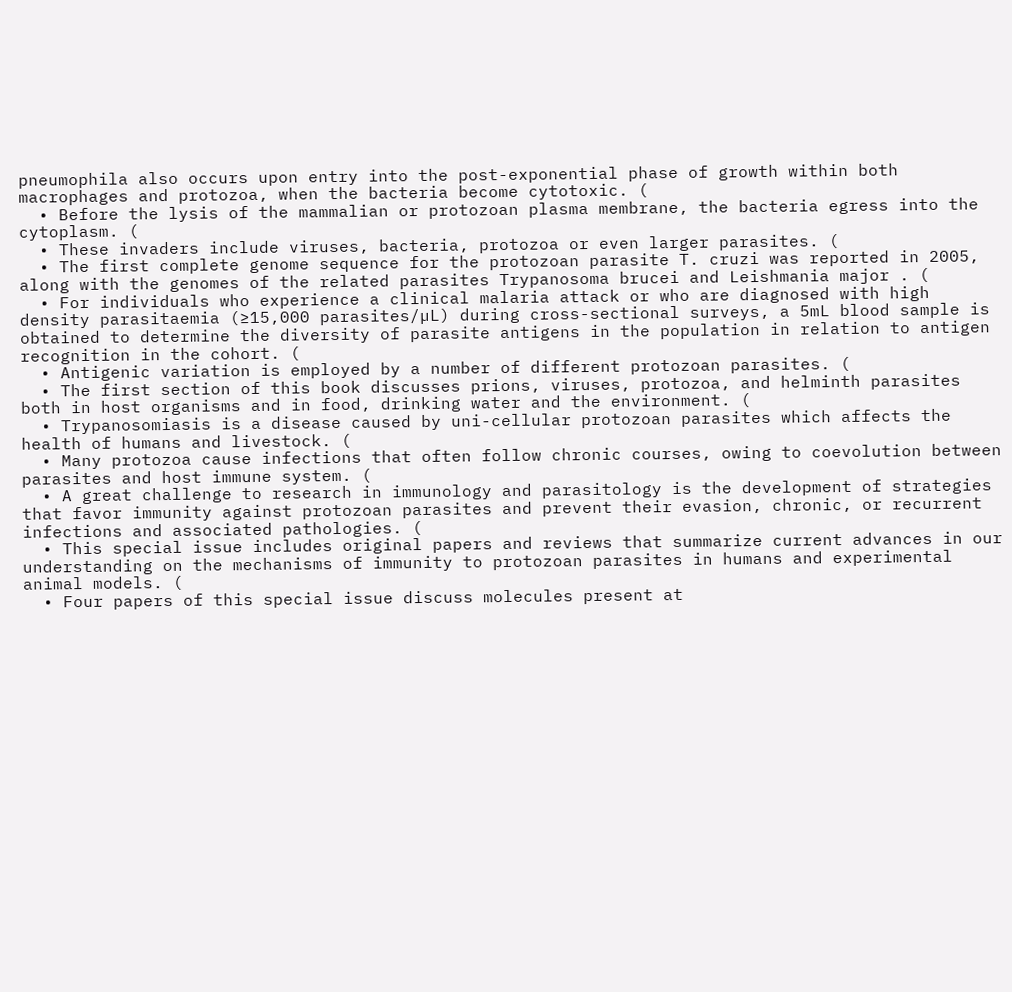pneumophila also occurs upon entry into the post-exponential phase of growth within both macrophages and protozoa, when the bacteria become cytotoxic. (
  • Before the lysis of the mammalian or protozoan plasma membrane, the bacteria egress into the cytoplasm. (
  • These invaders include viruses, bacteria, protozoa or even larger parasites. (
  • The first complete genome sequence for the protozoan parasite T. cruzi was reported in 2005, along with the genomes of the related parasites Trypanosoma brucei and Leishmania major . (
  • For individuals who experience a clinical malaria attack or who are diagnosed with high density parasitaemia (≥15,000 parasites/µL) during cross-sectional surveys, a 5mL blood sample is obtained to determine the diversity of parasite antigens in the population in relation to antigen recognition in the cohort. (
  • Antigenic variation is employed by a number of different protozoan parasites. (
  • The first section of this book discusses prions, viruses, protozoa, and helminth parasites both in host organisms and in food, drinking water and the environment. (
  • Trypanosomiasis is a disease caused by uni-cellular protozoan parasites which affects the health of humans and livestock. (
  • Many protozoa cause infections that often follow chronic courses, owing to coevolution between parasites and host immune system. (
  • A great challenge to research in immunology and parasitology is the development of strategies that favor immunity against protozoan parasites and prevent their evasion, chronic, or recurrent infections and associated pathologies. (
  • This special issue includes original papers and reviews that summarize current advances in our understanding on the mechanisms of immunity to protozoan parasites in humans and experimental animal models. (
  • Four papers of this special issue discuss molecules present at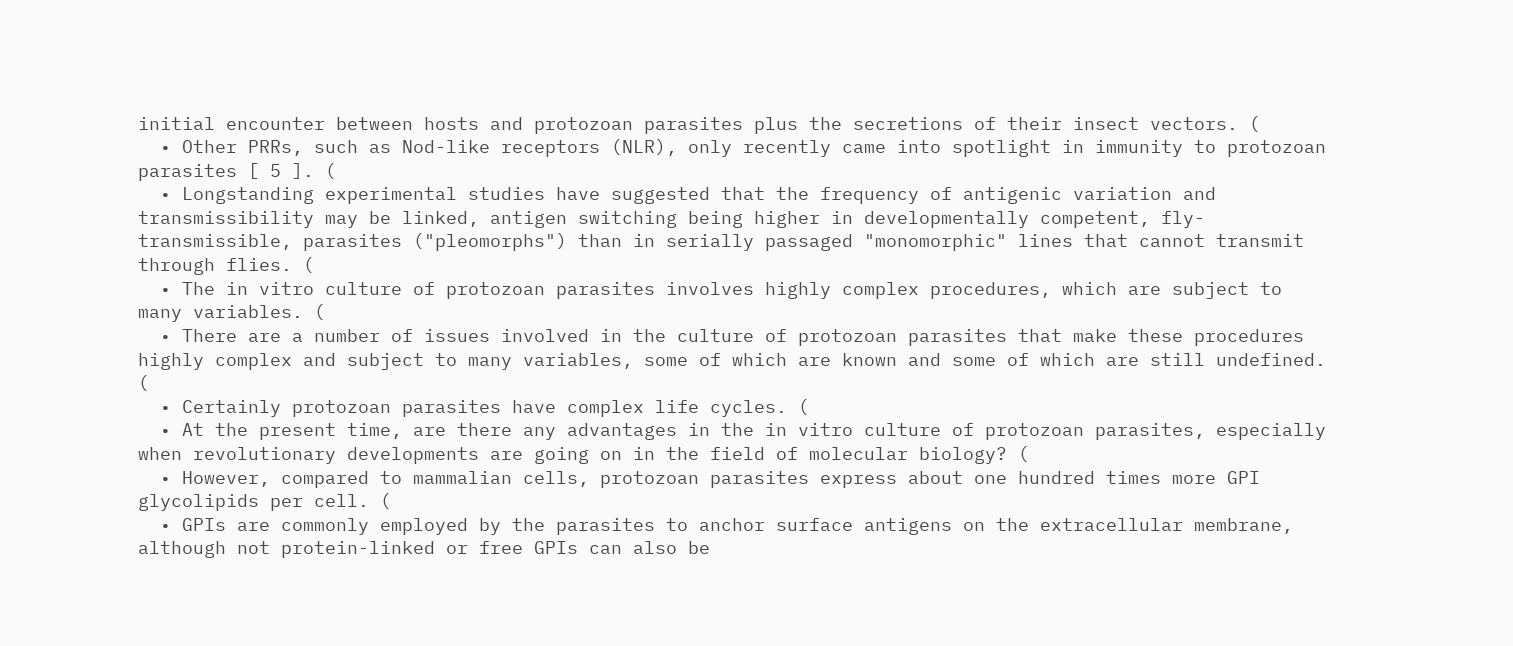initial encounter between hosts and protozoan parasites plus the secretions of their insect vectors. (
  • Other PRRs, such as Nod-like receptors (NLR), only recently came into spotlight in immunity to protozoan parasites [ 5 ]. (
  • Longstanding experimental studies have suggested that the frequency of antigenic variation and transmissibility may be linked, antigen switching being higher in developmentally competent, fly-transmissible, parasites ("pleomorphs") than in serially passaged "monomorphic" lines that cannot transmit through flies. (
  • The in vitro culture of protozoan parasites involves highly complex procedures, which are subject to many variables. (
  • There are a number of issues involved in the culture of protozoan parasites that make these procedures highly complex and subject to many variables, some of which are known and some of which are still undefined. (
  • Certainly protozoan parasites have complex life cycles. (
  • At the present time, are there any advantages in the in vitro culture of protozoan parasites, especially when revolutionary developments are going on in the field of molecular biology? (
  • However, compared to mammalian cells, protozoan parasites express about one hundred times more GPI glycolipids per cell. (
  • GPIs are commonly employed by the parasites to anchor surface antigens on the extracellular membrane, although not protein-linked or free GPIs can also be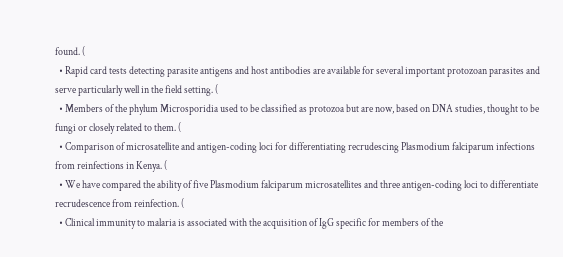found. (
  • Rapid card tests detecting parasite antigens and host antibodies are available for several important protozoan parasites and serve particularly well in the field setting. (
  • Members of the phylum Microsporidia used to be classified as protozoa but are now, based on DNA studies, thought to be fungi or closely related to them. (
  • Comparison of microsatellite and antigen-coding loci for differentiating recrudescing Plasmodium falciparum infections from reinfections in Kenya. (
  • We have compared the ability of five Plasmodium falciparum microsatellites and three antigen-coding loci to differentiate recrudescence from reinfection. (
  • Clinical immunity to malaria is associated with the acquisition of IgG specific for members of the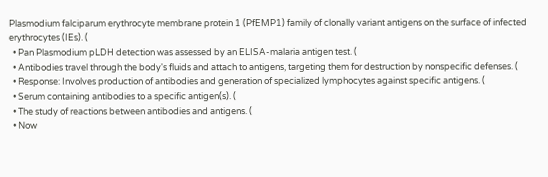Plasmodium falciparum erythrocyte membrane protein 1 (PfEMP1) family of clonally variant antigens on the surface of infected erythrocytes (IEs). (
  • Pan Plasmodium pLDH detection was assessed by an ELISA-malaria antigen test. (
  • Antibodies travel through the body's fluids and attach to antigens, targeting them for destruction by nonspecific defenses. (
  • Response: Involves production of antibodies and generation of specialized lymphocytes against specific antigens. (
  • Serum containing antibodies to a specific antigen(s). (
  • The study of reactions between antibodies and antigens. (
  • Now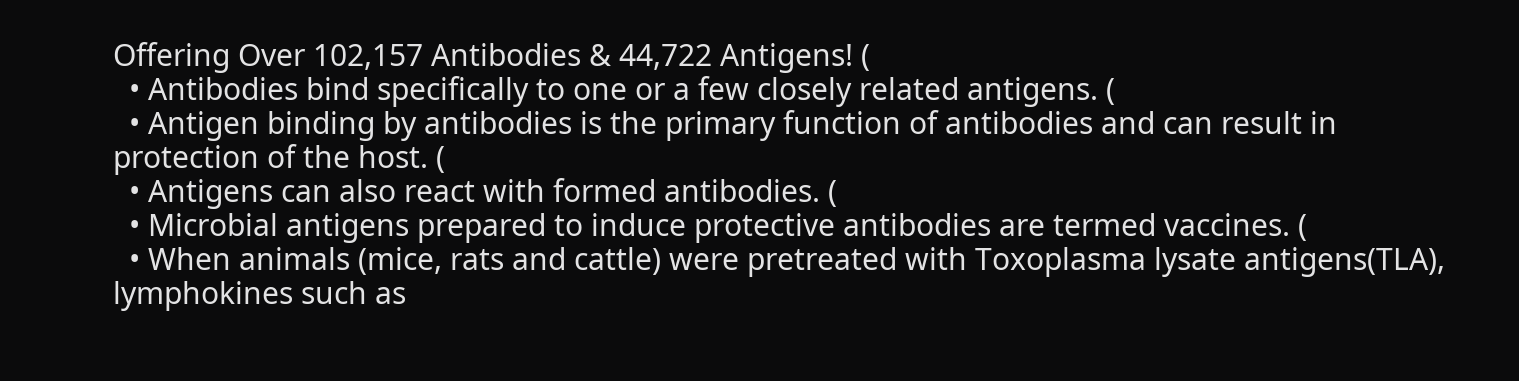Offering Over 102,157 Antibodies & 44,722 Antigens! (
  • Antibodies bind specifically to one or a few closely related antigens. (
  • Antigen binding by antibodies is the primary function of antibodies and can result in protection of the host. (
  • Antigens can also react with formed antibodies. (
  • Microbial antigens prepared to induce protective antibodies are termed vaccines. (
  • When animals (mice, rats and cattle) were pretreated with Toxoplasma lysate antigens(TLA), lymphokines such as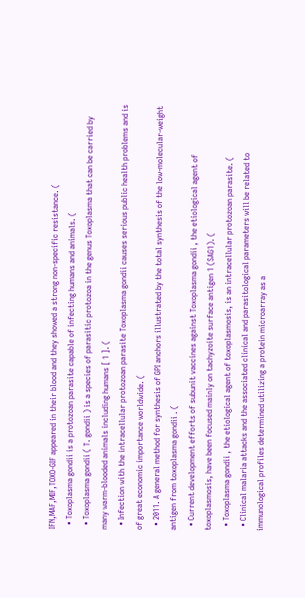IFN,MAF,MIF,TOXO-GIF appeared in their blood and they showed a strong non-specific resistance. (
  • Toxoplasma gondii is a protozoan parasite capable of infecting humans and animals. (
  • Toxoplasma gondii ( T. gondii ) is a species of parasitic protozoa in the genus Toxoplasma that can be carried by many warm-blooded animals including humans [ 1 ]. (
  • Infection with the intracellular protozoan parasite Toxoplasma gondii causes serious public health problems and is of great economic importance worldwide. (
  • 2011. A general method for synthesis of GPI anchors illustrated by the total synthesis of the low-molecular-weight antigen from toxoplasma gondii . (
  • Current development efforts of subunit vaccines against Toxoplasma gondii , the etiological agent of toxoplasmosis, have been focused mainly on tachyzoite surface antigen 1 (SAG1). (
  • Toxoplasma gondii , the etiological agent of toxoplasmosis, is an intracellular protozoan parasite. (
  • Clinical malaria attacks and the associated clinical and parasitological parameters will be related to immunological profiles determined utilizing a protein microarray as a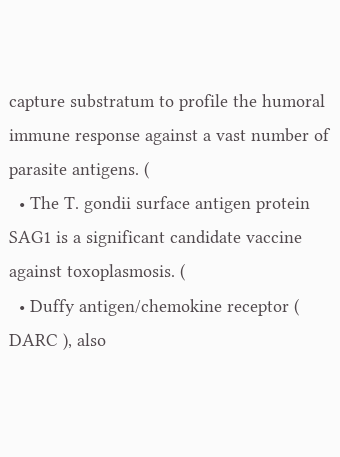capture substratum to profile the humoral immune response against a vast number of parasite antigens. (
  • The T. gondii surface antigen protein SAG1 is a significant candidate vaccine against toxoplasmosis. (
  • Duffy antigen/chemokine receptor ( DARC ), also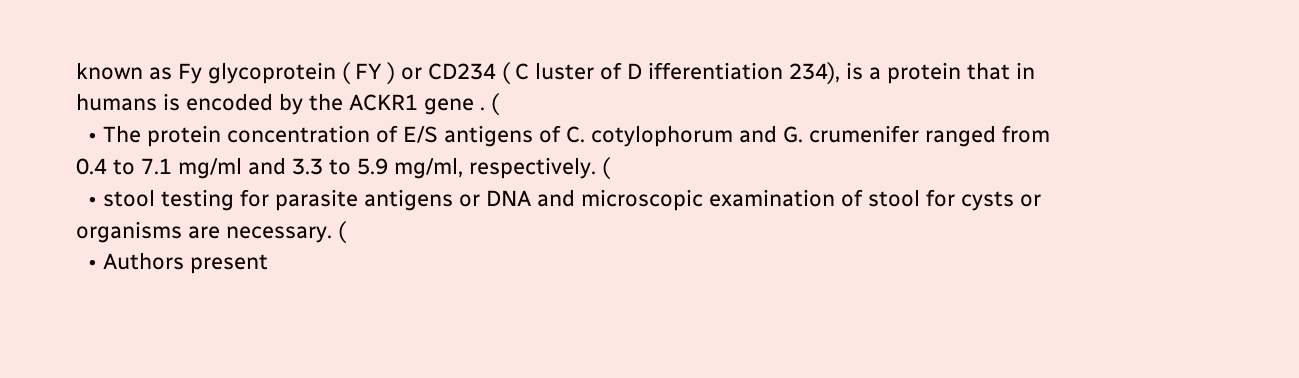known as Fy glycoprotein ( FY ) or CD234 ( C luster of D ifferentiation 234), is a protein that in humans is encoded by the ACKR1 gene . (
  • The protein concentration of E/S antigens of C. cotylophorum and G. crumenifer ranged from 0.4 to 7.1 mg/ml and 3.3 to 5.9 mg/ml, respectively. (
  • stool testing for parasite antigens or DNA and microscopic examination of stool for cysts or organisms are necessary. (
  • Authors present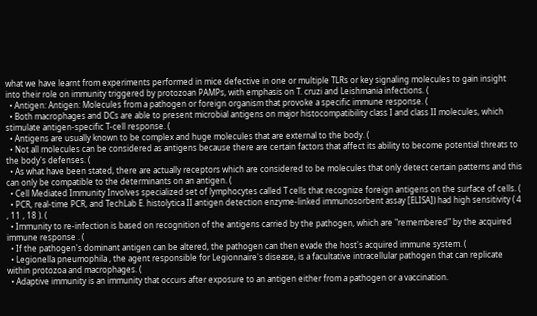what we have learnt from experiments performed in mice defective in one or multiple TLRs or key signaling molecules to gain insight into their role on immunity triggered by protozoan PAMPs, with emphasis on T. cruzi and Leishmania infections. (
  • Antigen: Antigen: Molecules from a pathogen or foreign organism that provoke a specific immune response. (
  • Both macrophages and DCs are able to present microbial antigens on major histocompatibility class I and class II molecules, which stimulate antigen-specific T-cell response. (
  • Antigens are usually known to be complex and huge molecules that are external to the body. (
  • Not all molecules can be considered as antigens because there are certain factors that affect its ability to become potential threats to the body's defenses. (
  • As what have been stated, there are actually receptors which are considered to be molecules that only detect certain patterns and this can only be compatible to the determinants on an antigen. (
  • Cell Mediated Immunity Involves specialized set of lymphocytes called T cells that recognize foreign antigens on the surface of cells. (
  • PCR, real-time PCR, and TechLab E. histolytica II antigen detection enzyme-linked immunosorbent assay [ELISA]) had high sensitivity ( 4 , 11 , 18 ). (
  • Immunity to re-infection is based on recognition of the antigens carried by the pathogen, which are "remembered" by the acquired immune response . (
  • If the pathogen's dominant antigen can be altered, the pathogen can then evade the host's acquired immune system. (
  • Legionella pneumophila , the agent responsible for Legionnaire's disease, is a facultative intracellular pathogen that can replicate within protozoa and macrophages. (
  • Adaptive immunity is an immunity that occurs after exposure to an antigen either from a pathogen or a vaccination.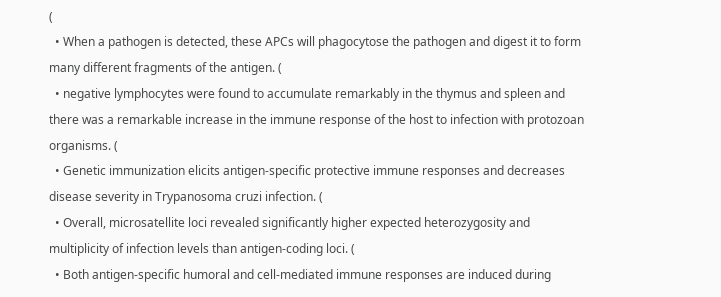(
  • When a pathogen is detected, these APCs will phagocytose the pathogen and digest it to form many different fragments of the antigen. (
  • negative lymphocytes were found to accumulate remarkably in the thymus and spleen and there was a remarkable increase in the immune response of the host to infection with protozoan organisms. (
  • Genetic immunization elicits antigen-specific protective immune responses and decreases disease severity in Trypanosoma cruzi infection. (
  • Overall, microsatellite loci revealed significantly higher expected heterozygosity and multiplicity of infection levels than antigen-coding loci. (
  • Both antigen-specific humoral and cell-mediated immune responses are induced during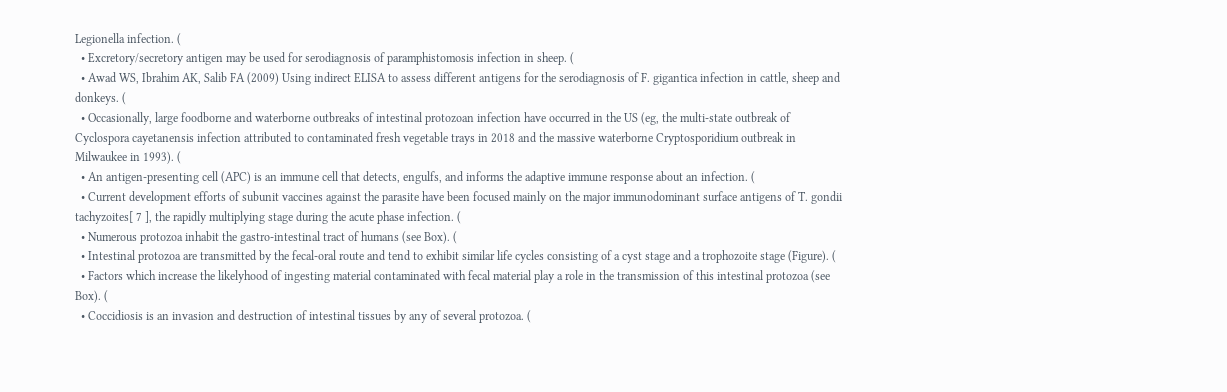Legionella infection. (
  • Excretory/secretory antigen may be used for serodiagnosis of paramphistomosis infection in sheep. (
  • Awad WS, Ibrahim AK, Salib FA (2009) Using indirect ELISA to assess different antigens for the serodiagnosis of F. gigantica infection in cattle, sheep and donkeys. (
  • Occasionally, large foodborne and waterborne outbreaks of intestinal protozoan infection have occurred in the US (eg, the multi-state outbreak of Cyclospora cayetanensis infection attributed to contaminated fresh vegetable trays in 2018 and the massive waterborne Cryptosporidium outbreak in Milwaukee in 1993). (
  • An antigen-presenting cell (APC) is an immune cell that detects, engulfs, and informs the adaptive immune response about an infection. (
  • Current development efforts of subunit vaccines against the parasite have been focused mainly on the major immunodominant surface antigens of T. gondii tachyzoites[ 7 ], the rapidly multiplying stage during the acute phase infection. (
  • Numerous protozoa inhabit the gastro-intestinal tract of humans (see Box). (
  • Intestinal protozoa are transmitted by the fecal-oral route and tend to exhibit similar life cycles consisting of a cyst stage and a trophozoite stage (Figure). (
  • Factors which increase the likelyhood of ingesting material contaminated with fecal material play a role in the transmission of this intestinal protozoa (see Box). (
  • Coccidiosis is an invasion and destruction of intestinal tissues by any of several protozoa. (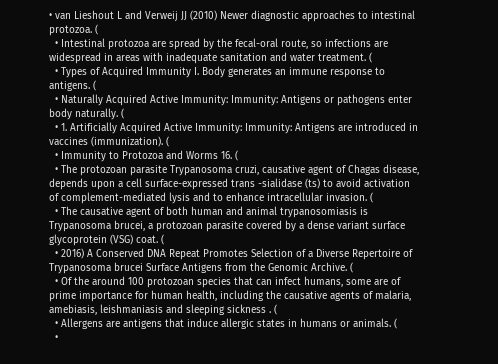• van Lieshout L and Verweij JJ (2010) Newer diagnostic approaches to intestinal protozoa. (
  • Intestinal protozoa are spread by the fecal-oral route, so infections are widespread in areas with inadequate sanitation and water treatment. (
  • Types of Acquired Immunity I. Body generates an immune response to antigens. (
  • Naturally Acquired Active Immunity: Immunity: Antigens or pathogens enter body naturally. (
  • 1. Artificially Acquired Active Immunity: Immunity: Antigens are introduced in vaccines (immunization). (
  • Immunity to Protozoa and Worms 16. (
  • The protozoan parasite Trypanosoma cruzi, causative agent of Chagas disease, depends upon a cell surface-expressed trans -sialidase (ts) to avoid activation of complement-mediated lysis and to enhance intracellular invasion. (
  • The causative agent of both human and animal trypanosomiasis is Trypanosoma brucei, a protozoan parasite covered by a dense variant surface glycoprotein (VSG) coat. (
  • 2016) A Conserved DNA Repeat Promotes Selection of a Diverse Repertoire of Trypanosoma brucei Surface Antigens from the Genomic Archive. (
  • Of the around 100 protozoan species that can infect humans, some are of prime importance for human health, including the causative agents of malaria, amebiasis, leishmaniasis and sleeping sickness . (
  • Allergens are antigens that induce allergic states in humans or animals. (
  •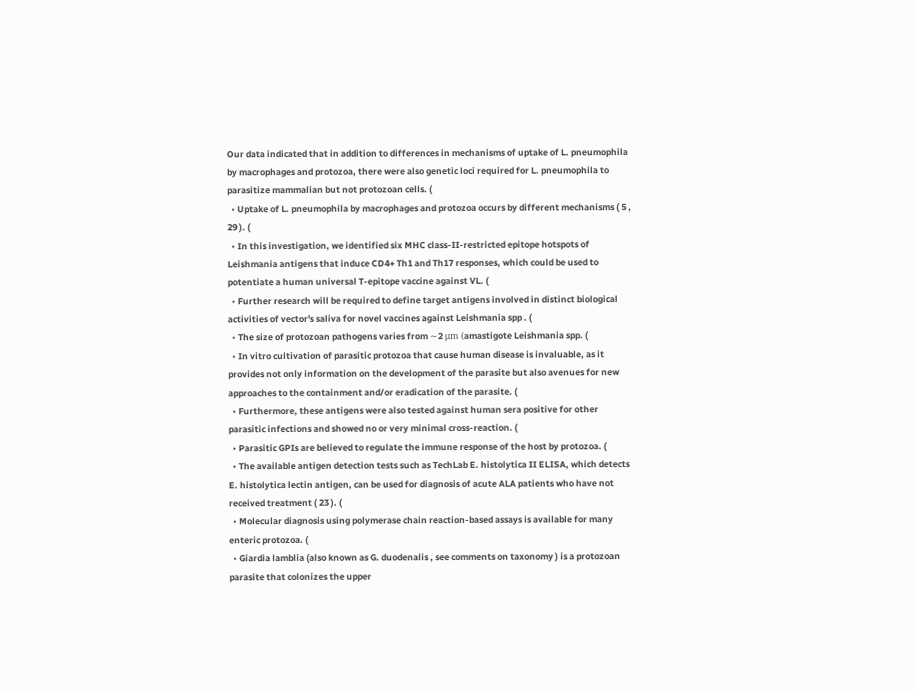Our data indicated that in addition to differences in mechanisms of uptake of L. pneumophila by macrophages and protozoa, there were also genetic loci required for L. pneumophila to parasitize mammalian but not protozoan cells. (
  • Uptake of L. pneumophila by macrophages and protozoa occurs by different mechanisms ( 5 , 29 ). (
  • In this investigation, we identified six MHC class-II-restricted epitope hotspots of Leishmania antigens that induce CD4+ Th1 and Th17 responses, which could be used to potentiate a human universal T-epitope vaccine against VL. (
  • Further research will be required to define target antigens involved in distinct biological activities of vector's saliva for novel vaccines against Leishmania spp . (
  • The size of protozoan pathogens varies from ∼2 μm (amastigote Leishmania spp. (
  • In vitro cultivation of parasitic protozoa that cause human disease is invaluable, as it provides not only information on the development of the parasite but also avenues for new approaches to the containment and/or eradication of the parasite. (
  • Furthermore, these antigens were also tested against human sera positive for other parasitic infections and showed no or very minimal cross-reaction. (
  • Parasitic GPIs are believed to regulate the immune response of the host by protozoa. (
  • The available antigen detection tests such as TechLab E. histolytica II ELISA, which detects E. histolytica lectin antigen, can be used for diagnosis of acute ALA patients who have not received treatment ( 23 ). (
  • Molecular diagnosis using polymerase chain reaction-based assays is available for many enteric protozoa. (
  • Giardia lamblia (also known as G. duodenalis , see comments on taxonomy ) is a protozoan parasite that colonizes the upper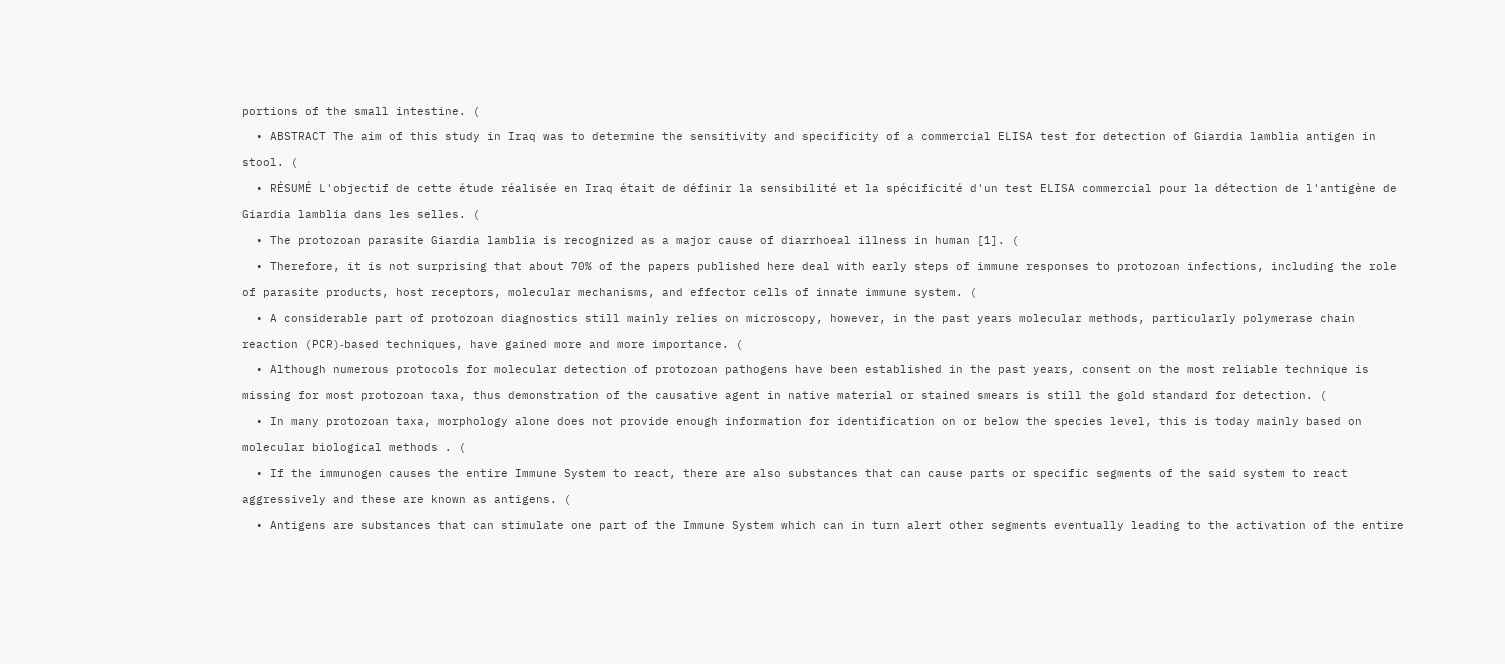portions of the small intestine. (
  • ABSTRACT The aim of this study in Iraq was to determine the sensitivity and specificity of a commercial ELISA test for detection of Giardia lamblia antigen in stool. (
  • RÉSUMÉ L'objectif de cette étude réalisée en Iraq était de définir la sensibilité et la spécificité d'un test ELISA commercial pour la détection de l'antigène de Giardia lamblia dans les selles. (
  • The protozoan parasite Giardia lamblia is recognized as a major cause of diarrhoeal illness in human [1]. (
  • Therefore, it is not surprising that about 70% of the papers published here deal with early steps of immune responses to protozoan infections, including the role of parasite products, host receptors, molecular mechanisms, and effector cells of innate immune system. (
  • A considerable part of protozoan diagnostics still mainly relies on microscopy, however, in the past years molecular methods, particularly polymerase chain reaction (PCR)‐based techniques, have gained more and more importance. (
  • Although numerous protocols for molecular detection of protozoan pathogens have been established in the past years, consent on the most reliable technique is missing for most protozoan taxa, thus demonstration of the causative agent in native material or stained smears is still the gold standard for detection. (
  • In many protozoan taxa, morphology alone does not provide enough information for identification on or below the species level, this is today mainly based on molecular biological methods . (
  • If the immunogen causes the entire Immune System to react, there are also substances that can cause parts or specific segments of the said system to react aggressively and these are known as antigens. (
  • Antigens are substances that can stimulate one part of the Immune System which can in turn alert other segments eventually leading to the activation of the entire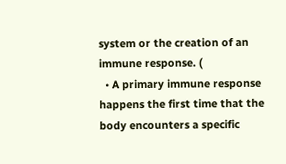system or the creation of an immune response. (
  • A primary immune response happens the first time that the body encounters a specific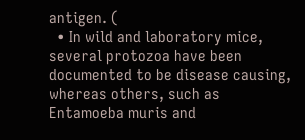antigen. (
  • In wild and laboratory mice, several protozoa have been documented to be disease causing, whereas others, such as Entamoeba muris and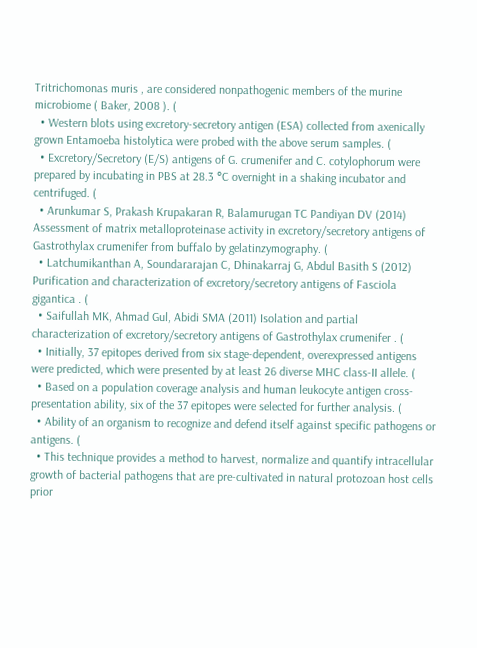Tritrichomonas muris , are considered nonpathogenic members of the murine microbiome ( Baker, 2008 ). (
  • Western blots using excretory-secretory antigen (ESA) collected from axenically grown Entamoeba histolytica were probed with the above serum samples. (
  • Excretory/Secretory (E/S) antigens of G. crumenifer and C. cotylophorum were prepared by incubating in PBS at 28.3 °C overnight in a shaking incubator and centrifuged. (
  • Arunkumar S, Prakash Krupakaran R, Balamurugan TC Pandiyan DV (2014) Assessment of matrix metalloproteinase activity in excretory/secretory antigens of Gastrothylax crumenifer from buffalo by gelatinzymography. (
  • Latchumikanthan A, Soundararajan C, Dhinakarraj G, Abdul Basith S (2012) Purification and characterization of excretory/secretory antigens of Fasciola gigantica . (
  • Saifullah MK, Ahmad Gul, Abidi SMA (2011) Isolation and partial characterization of excretory/secretory antigens of Gastrothylax crumenifer . (
  • Initially, 37 epitopes derived from six stage-dependent, overexpressed antigens were predicted, which were presented by at least 26 diverse MHC class-II allele. (
  • Based on a population coverage analysis and human leukocyte antigen cross-presentation ability, six of the 37 epitopes were selected for further analysis. (
  • Ability of an organism to recognize and defend itself against specific pathogens or antigens. (
  • This technique provides a method to harvest, normalize and quantify intracellular growth of bacterial pathogens that are pre-cultivated in natural protozoan host cells prior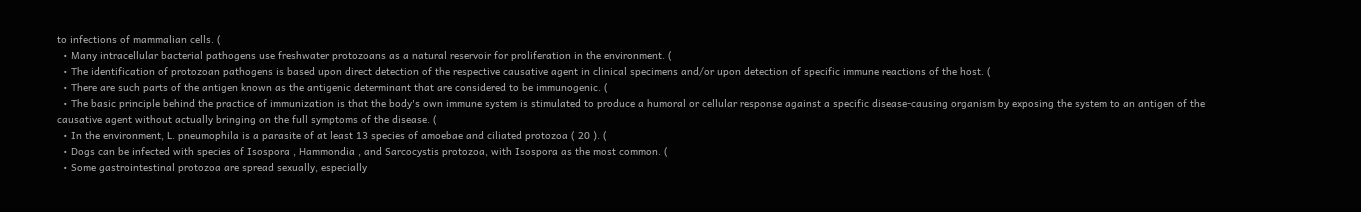to infections of mammalian cells. (
  • Many intracellular bacterial pathogens use freshwater protozoans as a natural reservoir for proliferation in the environment. (
  • The identification of protozoan pathogens is based upon direct detection of the respective causative agent in clinical specimens and/or upon detection of specific immune reactions of the host. (
  • There are such parts of the antigen known as the antigenic determinant that are considered to be immunogenic. (
  • The basic principle behind the practice of immunization is that the body's own immune system is stimulated to produce a humoral or cellular response against a specific disease-causing organism by exposing the system to an antigen of the causative agent without actually bringing on the full symptoms of the disease. (
  • In the environment, L. pneumophila is a parasite of at least 13 species of amoebae and ciliated protozoa ( 20 ). (
  • Dogs can be infected with species of Isospora , Hammondia , and Sarcocystis protozoa, with Isospora as the most common. (
  • Some gastrointestinal protozoa are spread sexually, especially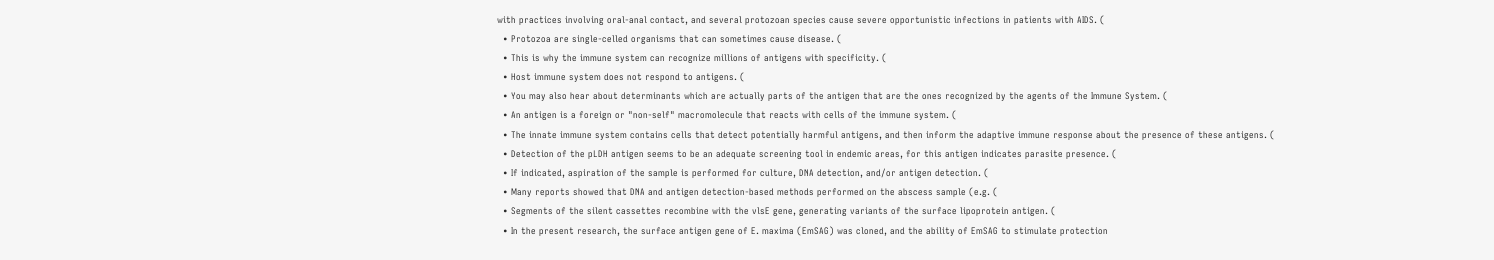with practices involving oral-anal contact, and several protozoan species cause severe opportunistic infections in patients with AIDS. (
  • Protozoa are single-celled organisms that can sometimes cause disease. (
  • This is why the immune system can recognize millions of antigens with specificity. (
  • Host immune system does not respond to antigens. (
  • You may also hear about determinants which are actually parts of the antigen that are the ones recognized by the agents of the Immune System. (
  • An antigen is a foreign or "non-self" macromolecule that reacts with cells of the immune system. (
  • The innate immune system contains cells that detect potentially harmful antigens, and then inform the adaptive immune response about the presence of these antigens. (
  • Detection of the pLDH antigen seems to be an adequate screening tool in endemic areas, for this antigen indicates parasite presence. (
  • If indicated, aspiration of the sample is performed for culture, DNA detection, and/or antigen detection. (
  • Many reports showed that DNA and antigen detection-based methods performed on the abscess sample (e.g. (
  • Segments of the silent cassettes recombine with the vlsE gene, generating variants of the surface lipoprotein antigen. (
  • In the present research, the surface antigen gene of E. maxima (EmSAG) was cloned, and the ability of EmSAG to stimulate protection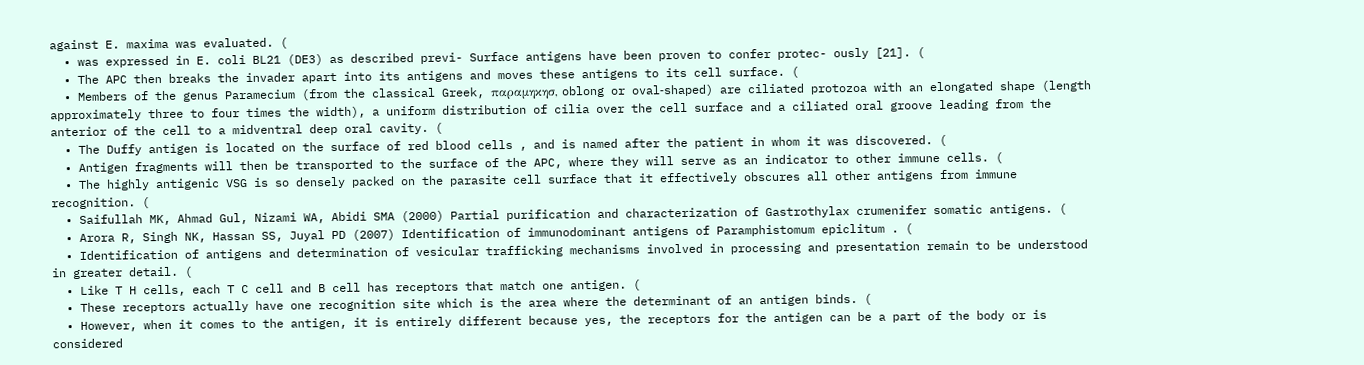against E. maxima was evaluated. (
  • was expressed in E. coli BL21 (DE3) as described previ- Surface antigens have been proven to confer protec- ously [21]. (
  • The APC then breaks the invader apart into its antigens and moves these antigens to its cell surface. (
  • Members of the genus Paramecium (from the classical Greek, παραμηκησ, oblong or oval‐shaped) are ciliated protozoa with an elongated shape (length approximately three to four times the width), a uniform distribution of cilia over the cell surface and a ciliated oral groove leading from the anterior of the cell to a midventral deep oral cavity. (
  • The Duffy antigen is located on the surface of red blood cells , and is named after the patient in whom it was discovered. (
  • Antigen fragments will then be transported to the surface of the APC, where they will serve as an indicator to other immune cells. (
  • The highly antigenic VSG is so densely packed on the parasite cell surface that it effectively obscures all other antigens from immune recognition. (
  • Saifullah MK, Ahmad Gul, Nizami WA, Abidi SMA (2000) Partial purification and characterization of Gastrothylax crumenifer somatic antigens. (
  • Arora R, Singh NK, Hassan SS, Juyal PD (2007) Identification of immunodominant antigens of Paramphistomum epiclitum . (
  • Identification of antigens and determination of vesicular trafficking mechanisms involved in processing and presentation remain to be understood in greater detail. (
  • Like T H cells, each T C cell and B cell has receptors that match one antigen. (
  • These receptors actually have one recognition site which is the area where the determinant of an antigen binds. (
  • However, when it comes to the antigen, it is entirely different because yes, the receptors for the antigen can be a part of the body or is considered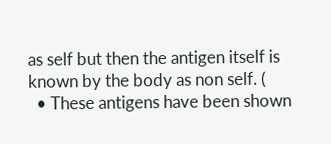as self but then the antigen itself is known by the body as non self. (
  • These antigens have been shown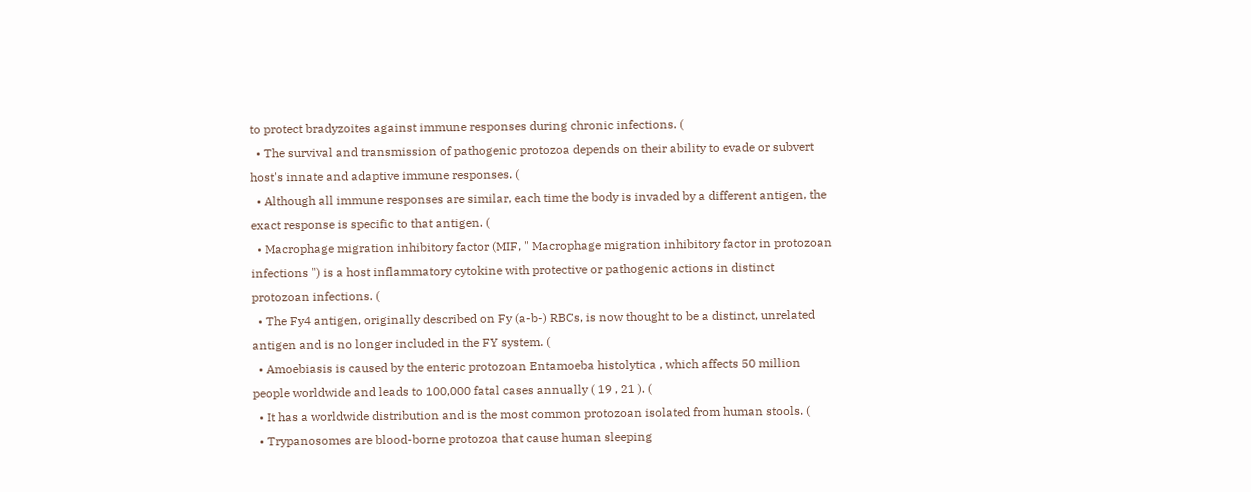to protect bradyzoites against immune responses during chronic infections. (
  • The survival and transmission of pathogenic protozoa depends on their ability to evade or subvert host's innate and adaptive immune responses. (
  • Although all immune responses are similar, each time the body is invaded by a different antigen, the exact response is specific to that antigen. (
  • Macrophage migration inhibitory factor (MIF, " Macrophage migration inhibitory factor in protozoan infections ") is a host inflammatory cytokine with protective or pathogenic actions in distinct protozoan infections. (
  • The Fy4 antigen, originally described on Fy (a-b-) RBCs, is now thought to be a distinct, unrelated antigen and is no longer included in the FY system. (
  • Amoebiasis is caused by the enteric protozoan Entamoeba histolytica , which affects 50 million people worldwide and leads to 100,000 fatal cases annually ( 19 , 21 ). (
  • It has a worldwide distribution and is the most common protozoan isolated from human stools. (
  • Trypanosomes are blood-borne protozoa that cause human sleeping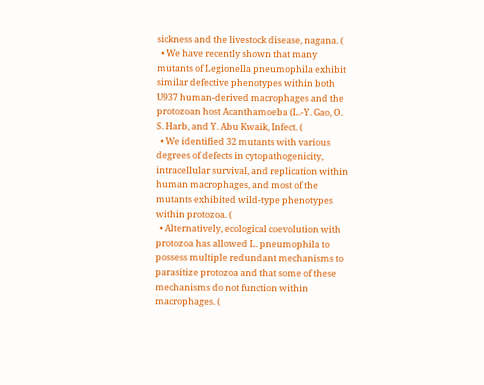sickness and the livestock disease, nagana. (
  • We have recently shown that many mutants of Legionella pneumophila exhibit similar defective phenotypes within both U937 human-derived macrophages and the protozoan host Acanthamoeba (L.-Y. Gao, O. S. Harb, and Y. Abu Kwaik, Infect. (
  • We identified 32 mutants with various degrees of defects in cytopathogenicity, intracellular survival, and replication within human macrophages, and most of the mutants exhibited wild-type phenotypes within protozoa. (
  • Alternatively, ecological coevolution with protozoa has allowed L. pneumophila to possess multiple redundant mechanisms to parasitize protozoa and that some of these mechanisms do not function within macrophages. (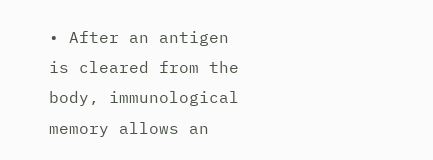• After an antigen is cleared from the body, immunological memory allows an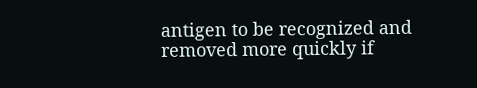antigen to be recognized and removed more quickly if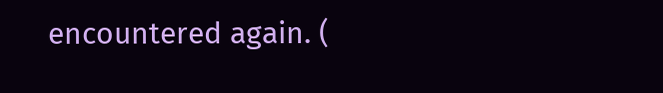encountered again. (